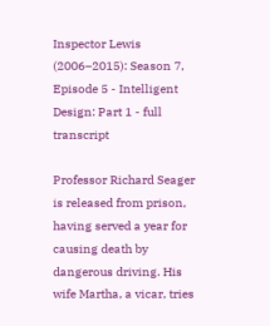Inspector Lewis (2006–2015): Season 7, Episode 5 - Intelligent Design: Part 1 - full transcript

Professor Richard Seager is released from prison, having served a year for causing death by dangerous driving. His wife Martha, a vicar, tries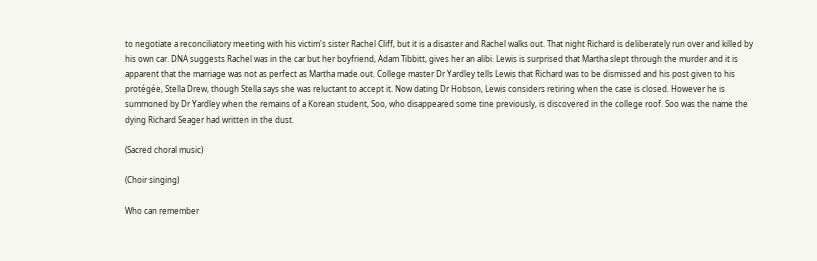to negotiate a reconciliatory meeting with his victim's sister Rachel Cliff, but it is a disaster and Rachel walks out. That night Richard is deliberately run over and killed by his own car. DNA suggests Rachel was in the car but her boyfriend, Adam Tibbitt, gives her an alibi. Lewis is surprised that Martha slept through the murder and it is apparent that the marriage was not as perfect as Martha made out. College master Dr Yardley tells Lewis that Richard was to be dismissed and his post given to his protégée, Stella Drew, though Stella says she was reluctant to accept it. Now dating Dr Hobson, Lewis considers retiring when the case is closed. However he is summoned by Dr Yardley when the remains of a Korean student, Soo, who disappeared some tine previously, is discovered in the college roof. Soo was the name the dying Richard Seager had written in the dust.

(Sacred choral music)

(Choir singing)

Who can remember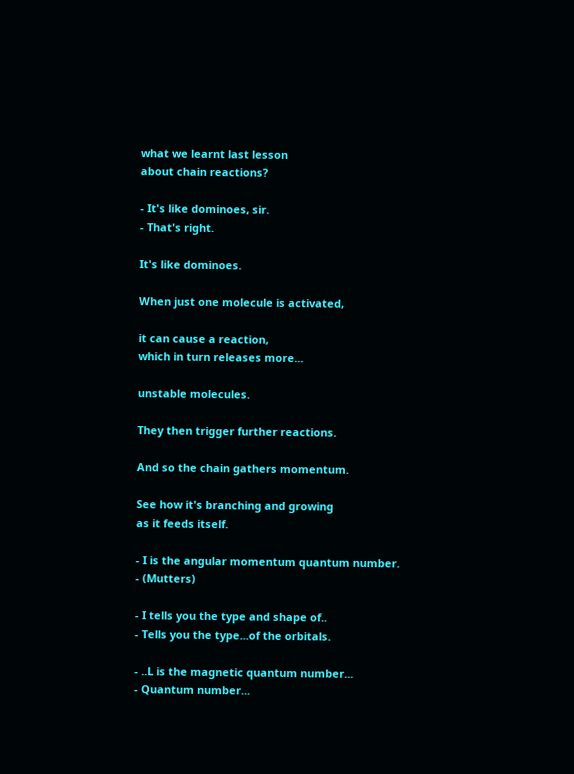what we learnt last lesson
about chain reactions?

- It's like dominoes, sir.
- That's right.

It's like dominoes.

When just one molecule is activated,

it can cause a reaction,
which in turn releases more...

unstable molecules.

They then trigger further reactions.

And so the chain gathers momentum.

See how it's branching and growing
as it feeds itself.

- I is the angular momentum quantum number.
- (Mutters)

- I tells you the type and shape of..
- Tells you the type...of the orbitals.

- ..L is the magnetic quantum number...
- Quantum number...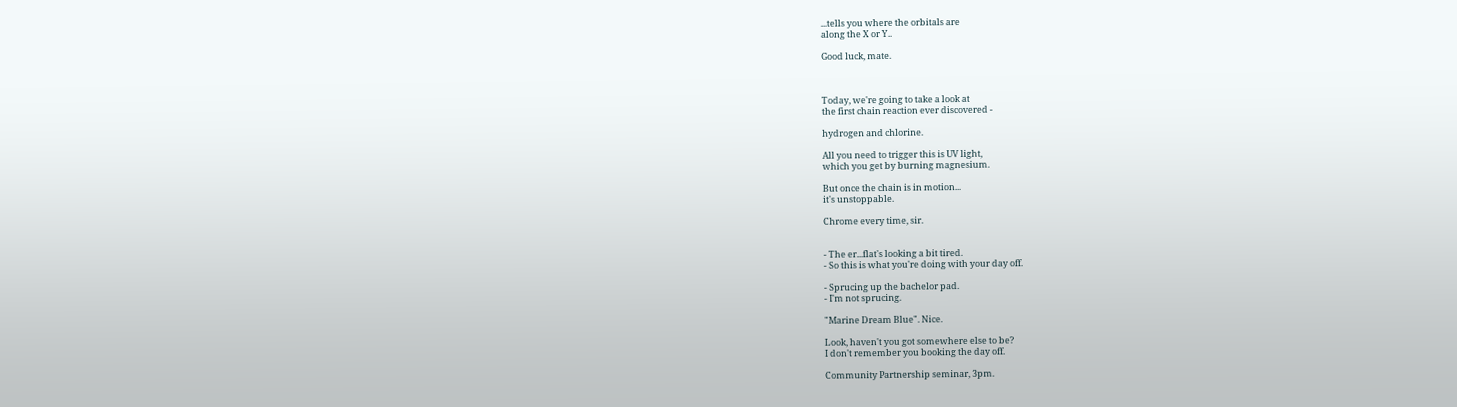...tells you where the orbitals are
along the X or Y..

Good luck, mate.



Today, we're going to take a look at
the first chain reaction ever discovered -

hydrogen and chlorine.

All you need to trigger this is UV light,
which you get by burning magnesium.

But once the chain is in motion...
it's unstoppable.

Chrome every time, sir.


- The er...flat's looking a bit tired.
- So this is what you're doing with your day off.

- Sprucing up the bachelor pad.
- I'm not sprucing.

"Marine Dream Blue". Nice.

Look, haven't you got somewhere else to be?
I don't remember you booking the day off.

Community Partnership seminar, 3pm.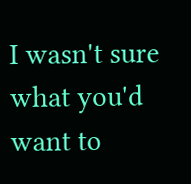I wasn't sure what you'd want to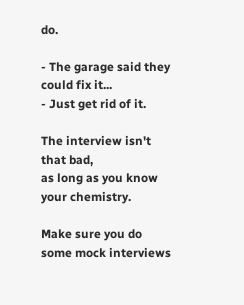do.

- The garage said they could fix it...
- Just get rid of it.

The interview isn't that bad,
as long as you know your chemistry.

Make sure you do some mock interviews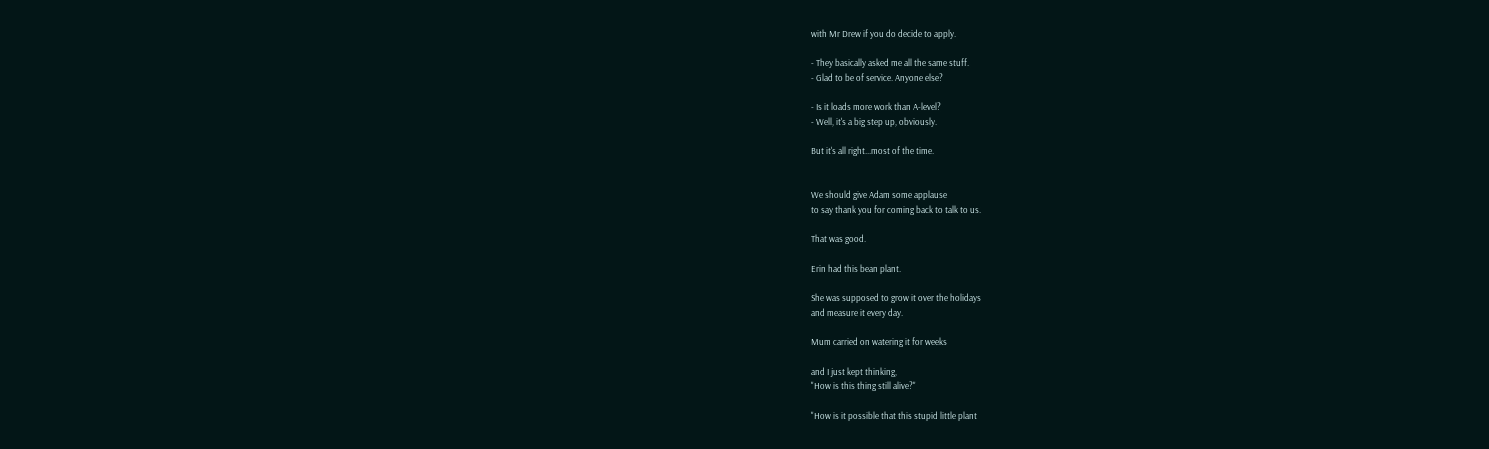with Mr Drew if you do decide to apply.

- They basically asked me all the same stuff.
- Glad to be of service. Anyone else?

- Is it loads more work than A-level?
- Well, it's a big step up, obviously.

But it's all right...most of the time.


We should give Adam some applause
to say thank you for coming back to talk to us.

That was good.

Erin had this bean plant.

She was supposed to grow it over the holidays
and measure it every day.

Mum carried on watering it for weeks

and I just kept thinking,
"How is this thing still alive?"

"How is it possible that this stupid little plant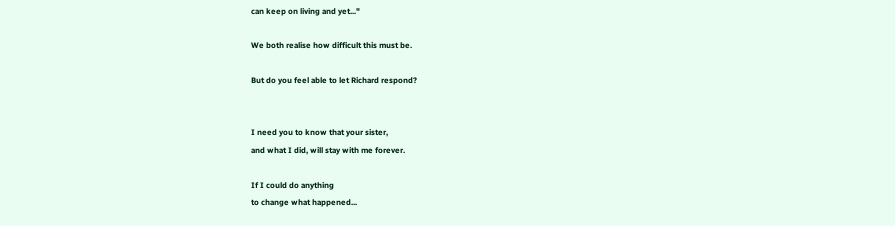can keep on living and yet..."

We both realise how difficult this must be.

But do you feel able to let Richard respond?


I need you to know that your sister,
and what I did, will stay with me forever.

If I could do anything
to change what happened...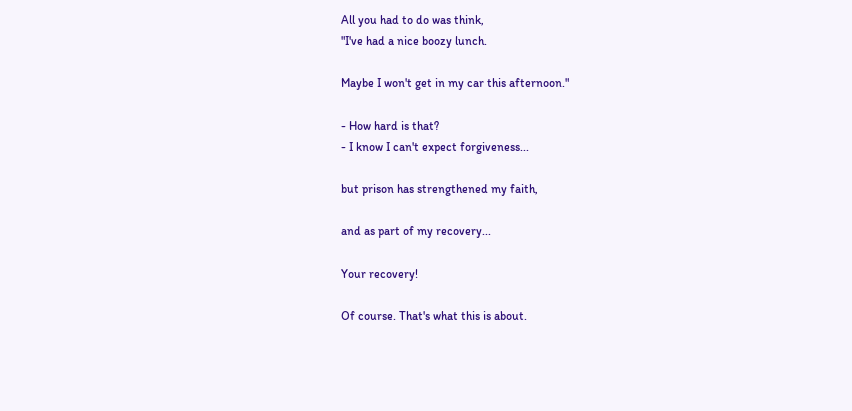All you had to do was think,
"I've had a nice boozy lunch.

Maybe I won't get in my car this afternoon."

- How hard is that?
- I know I can't expect forgiveness...

but prison has strengthened my faith,

and as part of my recovery...

Your recovery!

Of course. That's what this is about.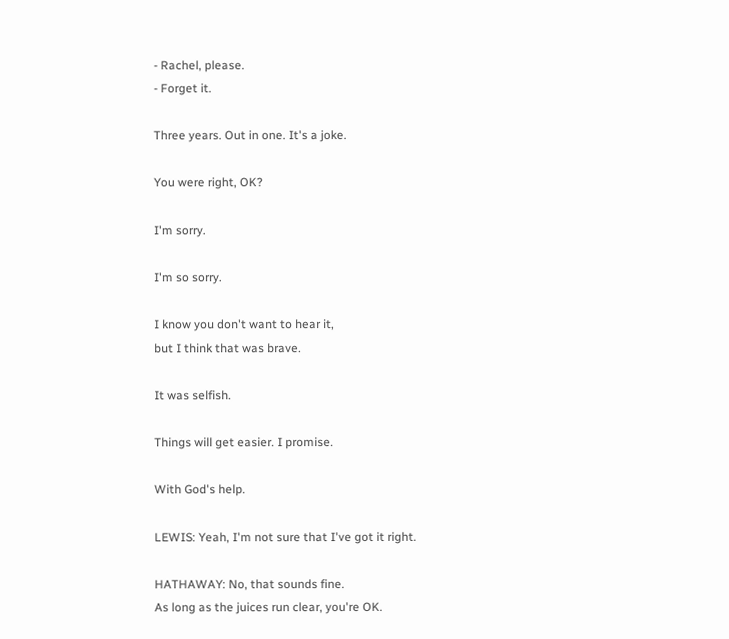- Rachel, please.
- Forget it.

Three years. Out in one. It's a joke.

You were right, OK?

I'm sorry.

I'm so sorry.

I know you don't want to hear it,
but I think that was brave.

It was selfish.

Things will get easier. I promise.

With God's help.

LEWIS: Yeah, I'm not sure that I've got it right.

HATHAWAY: No, that sounds fine.
As long as the juices run clear, you're OK.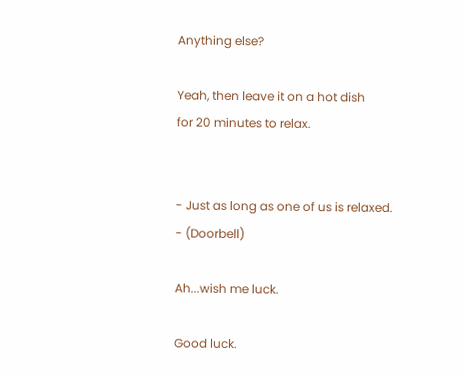Anything else?

Yeah, then leave it on a hot dish
for 20 minutes to relax.


- Just as long as one of us is relaxed.
- (Doorbell)

Ah...wish me luck.

Good luck.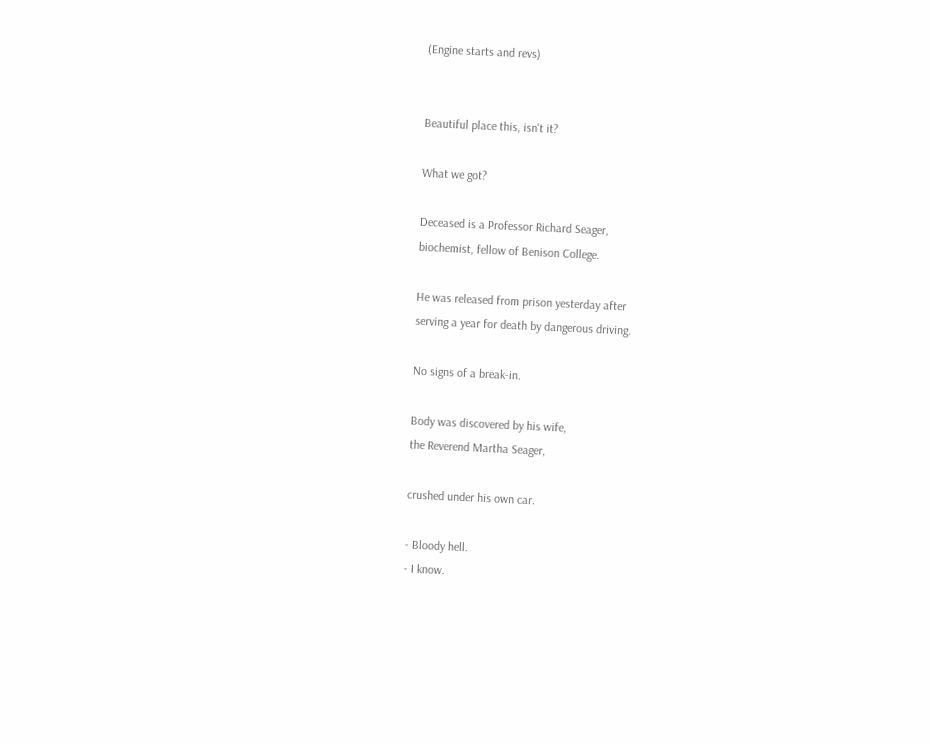(Engine starts and revs)


Beautiful place this, isn't it?

What we got?

Deceased is a Professor Richard Seager,
biochemist, fellow of Benison College.

He was released from prison yesterday after
serving a year for death by dangerous driving.

No signs of a break-in.

Body was discovered by his wife,
the Reverend Martha Seager,

crushed under his own car.

- Bloody hell.
- I know.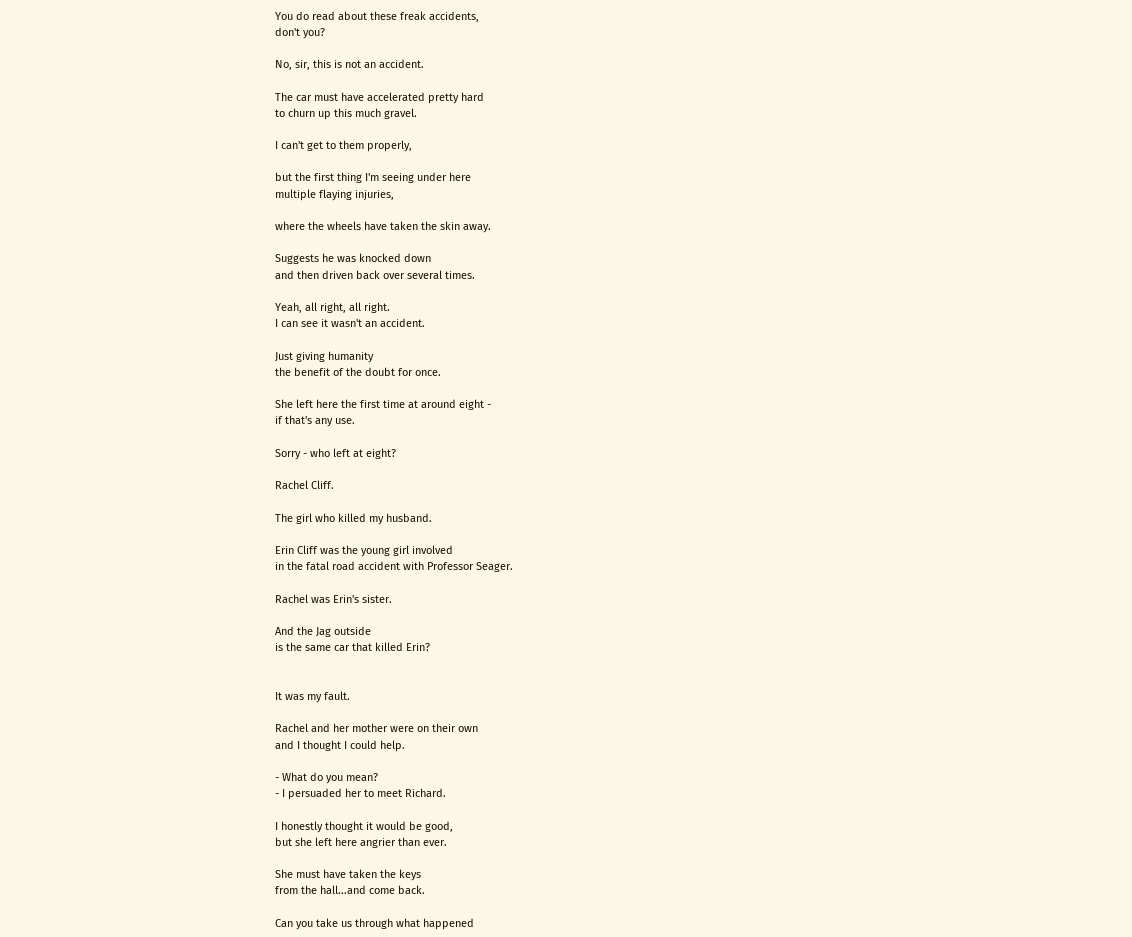You do read about these freak accidents,
don't you?

No, sir, this is not an accident.

The car must have accelerated pretty hard
to churn up this much gravel.

I can't get to them properly,

but the first thing I'm seeing under here
multiple flaying injuries,

where the wheels have taken the skin away.

Suggests he was knocked down
and then driven back over several times.

Yeah, all right, all right.
I can see it wasn't an accident.

Just giving humanity
the benefit of the doubt for once.

She left here the first time at around eight -
if that's any use.

Sorry - who left at eight?

Rachel Cliff.

The girl who killed my husband.

Erin Cliff was the young girl involved
in the fatal road accident with Professor Seager.

Rachel was Erin's sister.

And the Jag outside
is the same car that killed Erin?


It was my fault.

Rachel and her mother were on their own
and I thought I could help.

- What do you mean?
- I persuaded her to meet Richard.

I honestly thought it would be good,
but she left here angrier than ever.

She must have taken the keys
from the hall...and come back.

Can you take us through what happened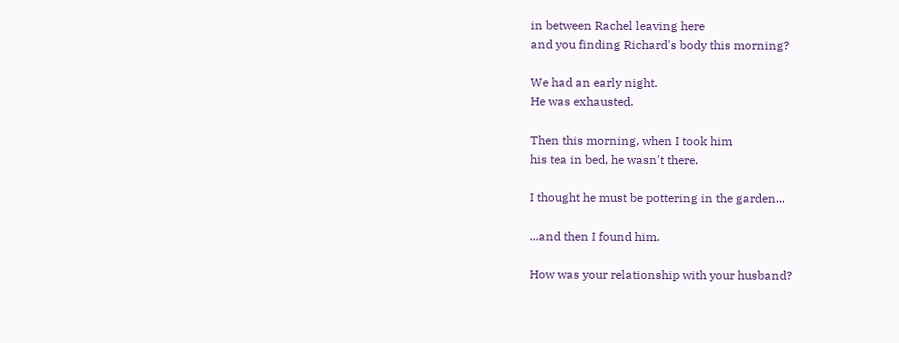in between Rachel leaving here
and you finding Richard's body this morning?

We had an early night.
He was exhausted.

Then this morning, when I took him
his tea in bed, he wasn't there.

I thought he must be pottering in the garden...

...and then I found him.

How was your relationship with your husband?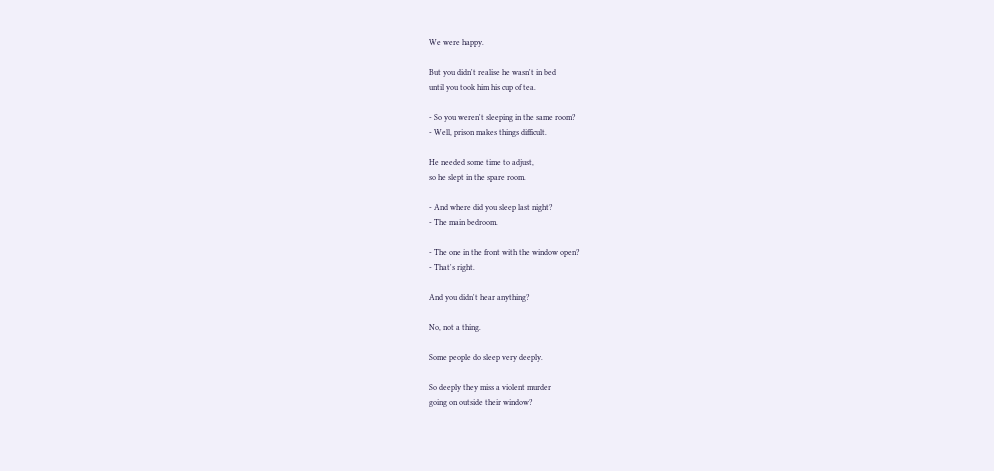We were happy.

But you didn't realise he wasn't in bed
until you took him his cup of tea.

- So you weren't sleeping in the same room?
- Well, prison makes things difficult.

He needed some time to adjust,
so he slept in the spare room.

- And where did you sleep last night?
- The main bedroom.

- The one in the front with the window open?
- That's right.

And you didn't hear anything?

No, not a thing.

Some people do sleep very deeply.

So deeply they miss a violent murder
going on outside their window?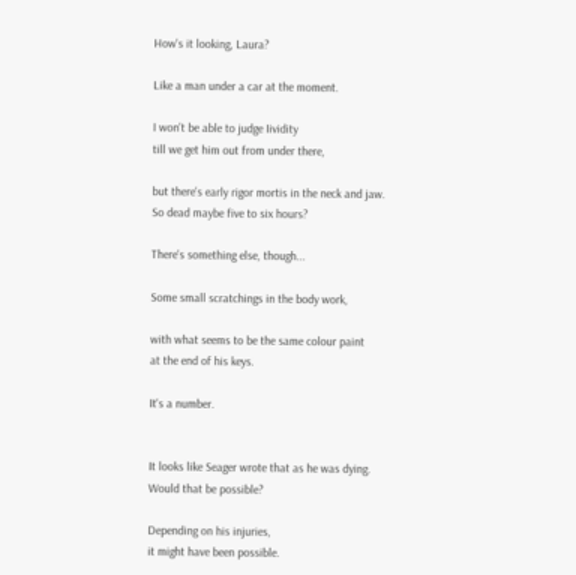How's it looking, Laura?

Like a man under a car at the moment.

I won't be able to judge Iividity
till we get him out from under there,

but there's early rigor mortis in the neck and jaw.
So dead maybe five to six hours?

There's something else, though...

Some small scratchings in the body work,

with what seems to be the same colour paint
at the end of his keys.

It's a number.


It looks like Seager wrote that as he was dying.
Would that be possible?

Depending on his injuries,
it might have been possible.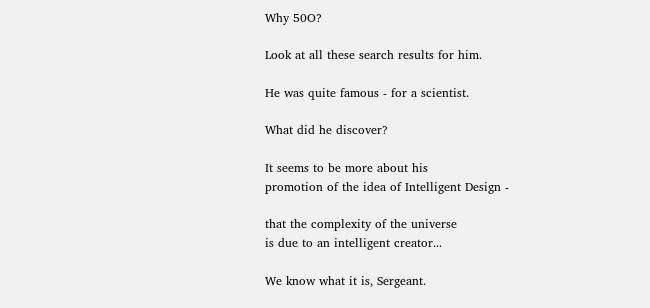Why 50O?

Look at all these search results for him.

He was quite famous - for a scientist.

What did he discover?

It seems to be more about his
promotion of the idea of Intelligent Design -

that the complexity of the universe
is due to an intelligent creator...

We know what it is, Sergeant.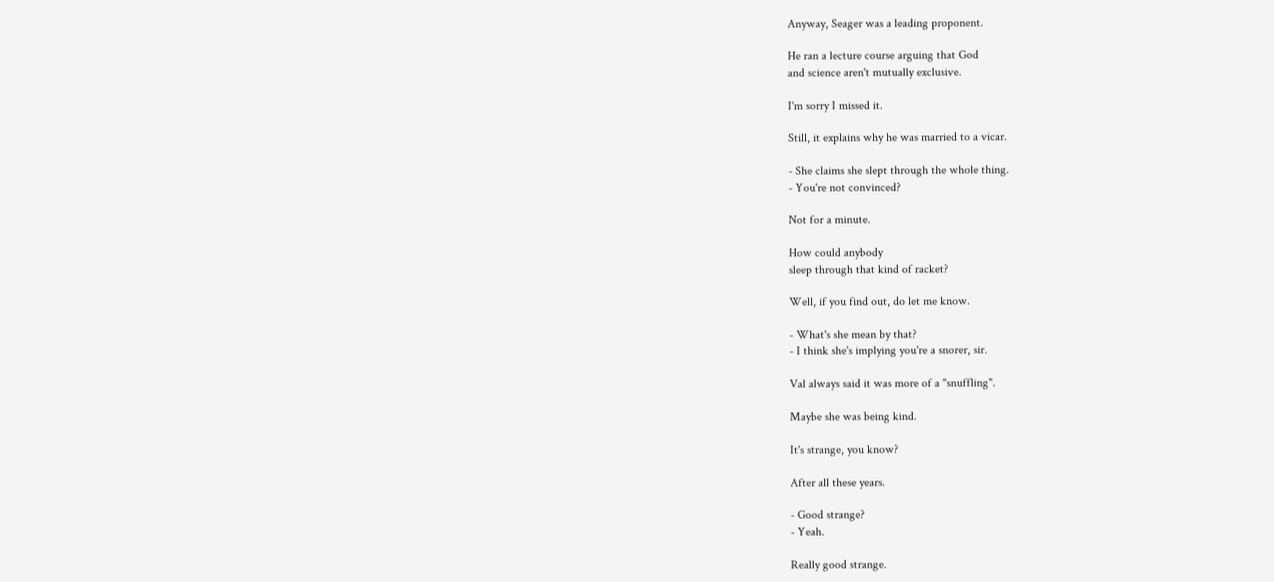Anyway, Seager was a leading proponent.

He ran a lecture course arguing that God
and science aren't mutually exclusive.

I'm sorry I missed it.

Still, it explains why he was married to a vicar.

- She claims she slept through the whole thing.
- You're not convinced?

Not for a minute.

How could anybody
sleep through that kind of racket?

Well, if you find out, do let me know.

- What's she mean by that?
- I think she's implying you're a snorer, sir.

Val always said it was more of a "snuffling".

Maybe she was being kind.

It's strange, you know?

After all these years.

- Good strange?
- Yeah.

Really good strange.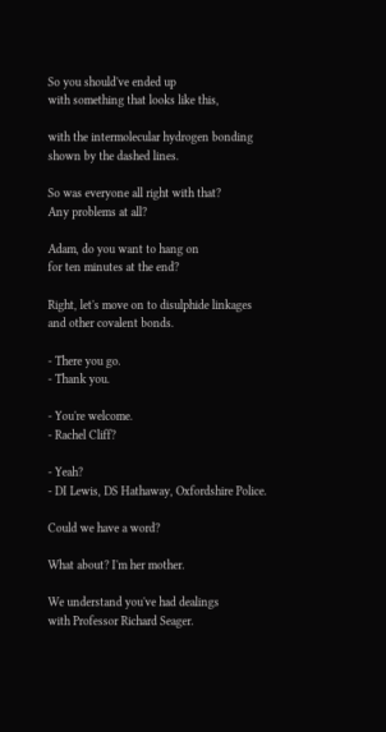So you should've ended up
with something that looks like this,

with the intermolecular hydrogen bonding
shown by the dashed lines.

So was everyone all right with that?
Any problems at all?

Adam, do you want to hang on
for ten minutes at the end?

Right, let's move on to disulphide linkages
and other covalent bonds.

- There you go.
- Thank you.

- You're welcome.
- Rachel Cliff?

- Yeah?
- DI Lewis, DS Hathaway, Oxfordshire Police.

Could we have a word?

What about? I'm her mother.

We understand you've had dealings
with Professor Richard Seager.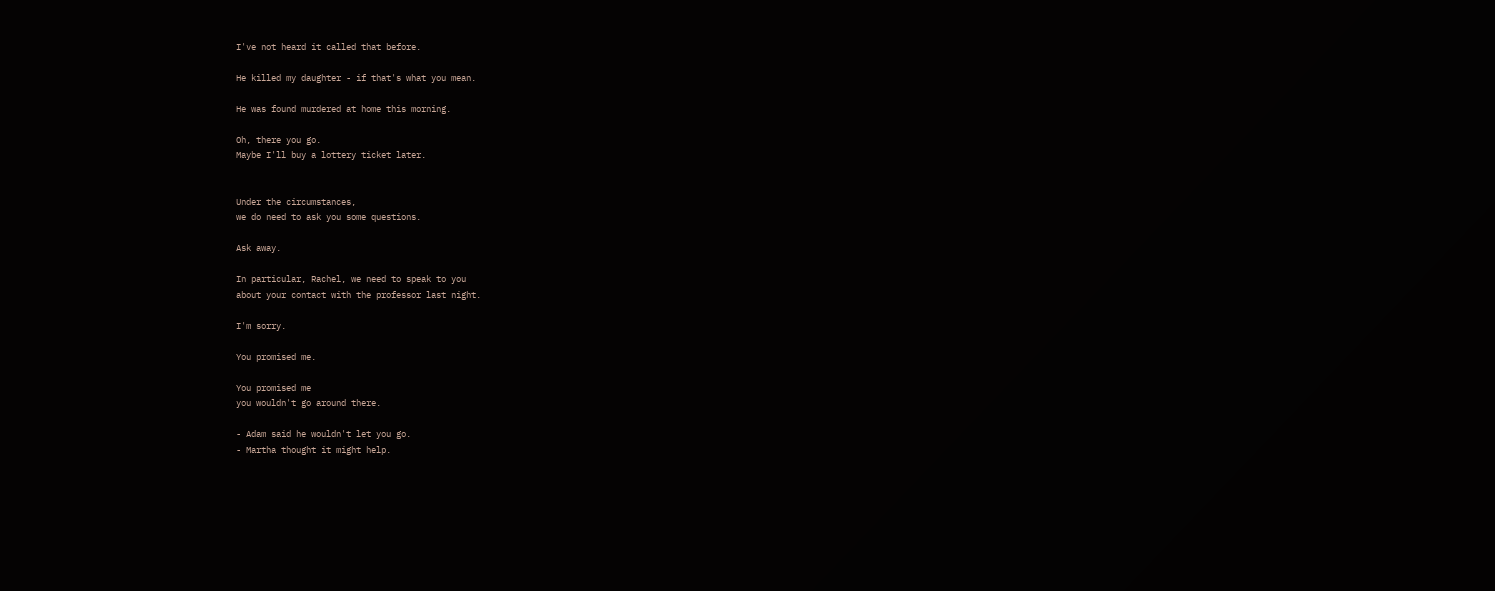I've not heard it called that before.

He killed my daughter - if that's what you mean.

He was found murdered at home this morning.

Oh, there you go.
Maybe I'll buy a lottery ticket later.


Under the circumstances,
we do need to ask you some questions.

Ask away.

In particular, Rachel, we need to speak to you
about your contact with the professor last night.

I'm sorry.

You promised me.

You promised me
you wouldn't go around there.

- Adam said he wouldn't let you go.
- Martha thought it might help.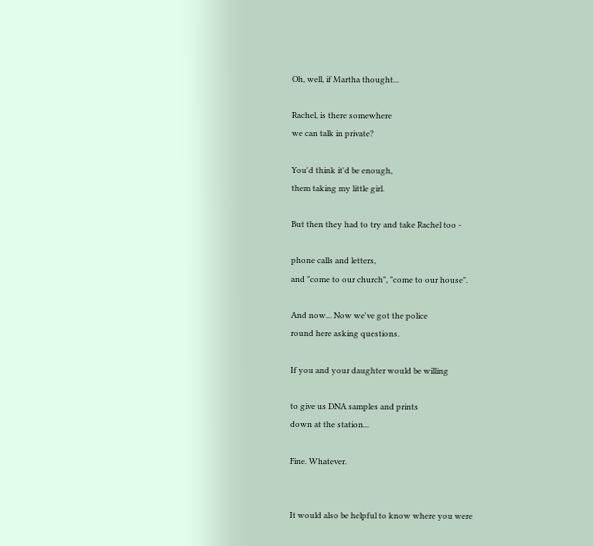Oh, well, if Martha thought...

Rachel, is there somewhere
we can talk in private?

You'd think it'd be enough,
them taking my little girl.

But then they had to try and take Rachel too -

phone calls and letters,
and "come to our church", "come to our house".

And now... Now we've got the police
round here asking questions.

If you and your daughter would be willing

to give us DNA samples and prints
down at the station...

Fine. Whatever.


It would also be helpful to know where you were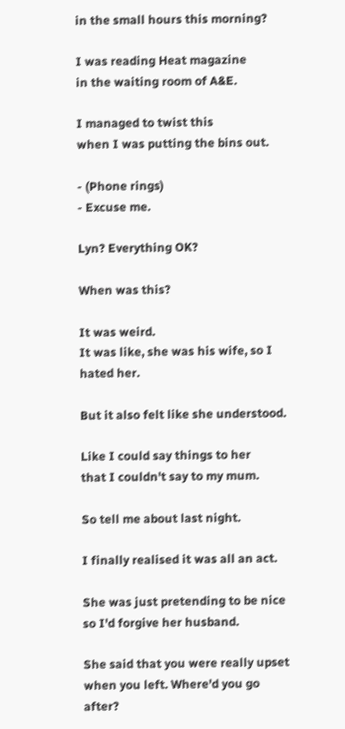in the small hours this morning?

I was reading Heat magazine
in the waiting room of A&E.

I managed to twist this
when I was putting the bins out.

- (Phone rings)
- Excuse me.

Lyn? Everything OK?

When was this?

It was weird.
It was like, she was his wife, so I hated her.

But it also felt like she understood.

Like I could say things to her
that I couldn't say to my mum.

So tell me about last night.

I finally realised it was all an act.

She was just pretending to be nice
so I'd forgive her husband.

She said that you were really upset
when you left. Where'd you go after?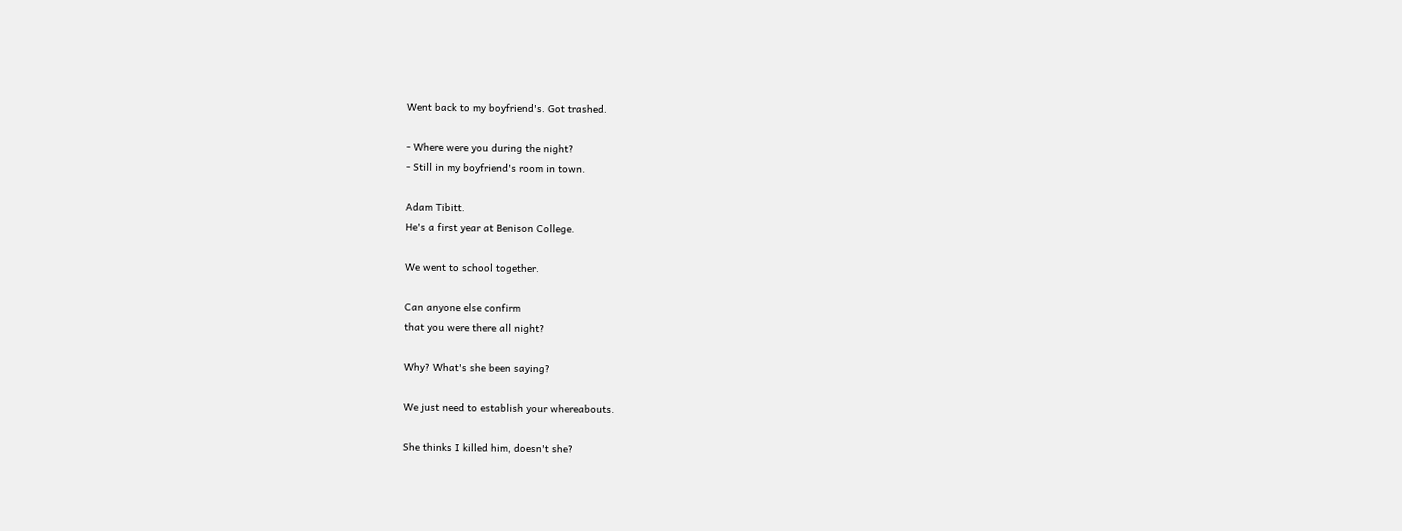Went back to my boyfriend's. Got trashed.

- Where were you during the night?
- Still in my boyfriend's room in town.

Adam Tibitt.
He's a first year at Benison College.

We went to school together.

Can anyone else confirm
that you were there all night?

Why? What's she been saying?

We just need to establish your whereabouts.

She thinks I killed him, doesn't she?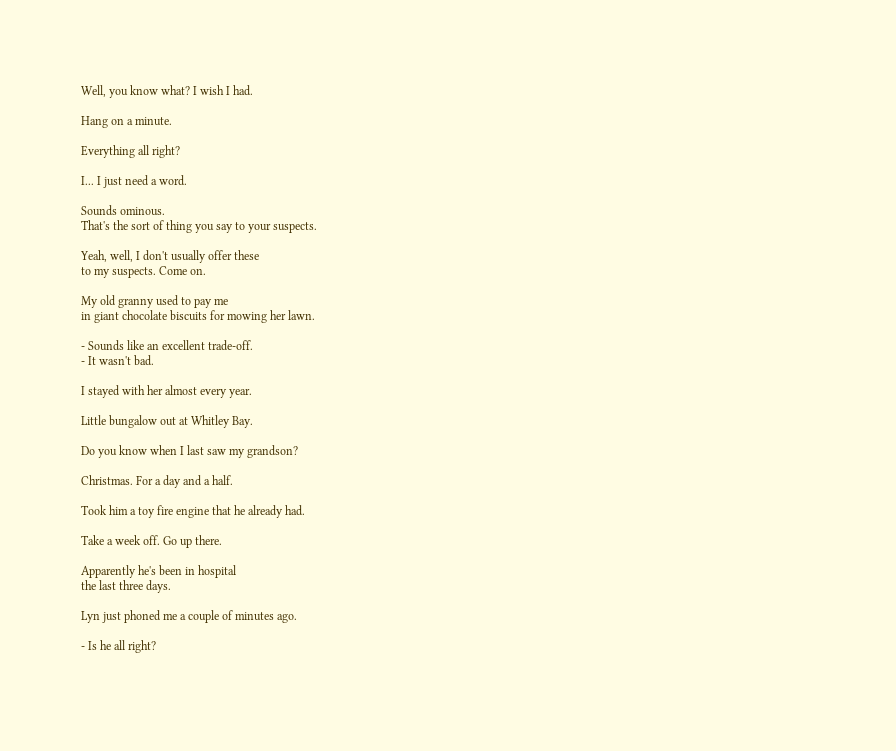Well, you know what? I wish I had.

Hang on a minute.

Everything all right?

I... I just need a word.

Sounds ominous.
That's the sort of thing you say to your suspects.

Yeah, well, I don't usually offer these
to my suspects. Come on.

My old granny used to pay me
in giant chocolate biscuits for mowing her lawn.

- Sounds like an excellent trade-off.
- It wasn't bad.

I stayed with her almost every year.

Little bungalow out at Whitley Bay.

Do you know when I last saw my grandson?

Christmas. For a day and a half.

Took him a toy fire engine that he already had.

Take a week off. Go up there.

Apparently he's been in hospital
the last three days.

Lyn just phoned me a couple of minutes ago.

- Is he all right?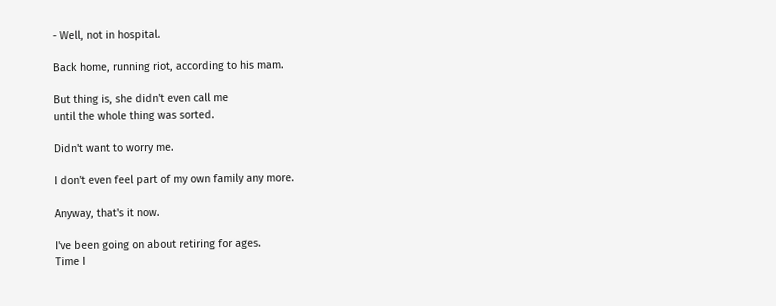- Well, not in hospital.

Back home, running riot, according to his mam.

But thing is, she didn't even call me
until the whole thing was sorted.

Didn't want to worry me.

I don't even feel part of my own family any more.

Anyway, that's it now.

I've been going on about retiring for ages.
Time I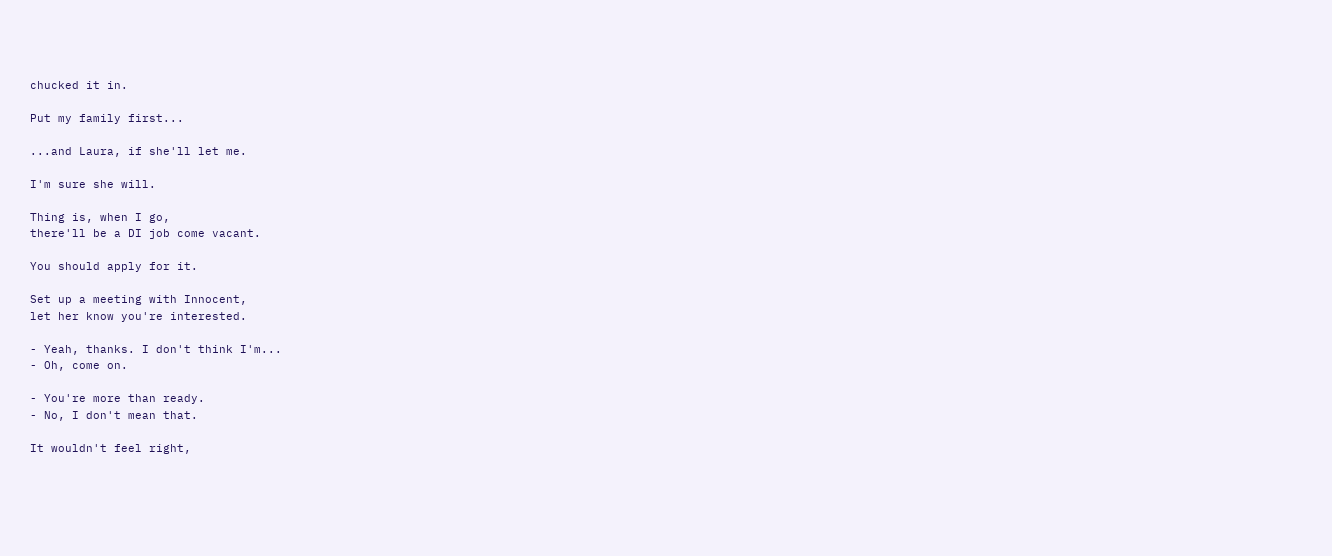chucked it in.

Put my family first...

...and Laura, if she'll let me.

I'm sure she will.

Thing is, when I go,
there'll be a DI job come vacant.

You should apply for it.

Set up a meeting with Innocent,
let her know you're interested.

- Yeah, thanks. I don't think I'm...
- Oh, come on.

- You're more than ready.
- No, I don't mean that.

It wouldn't feel right,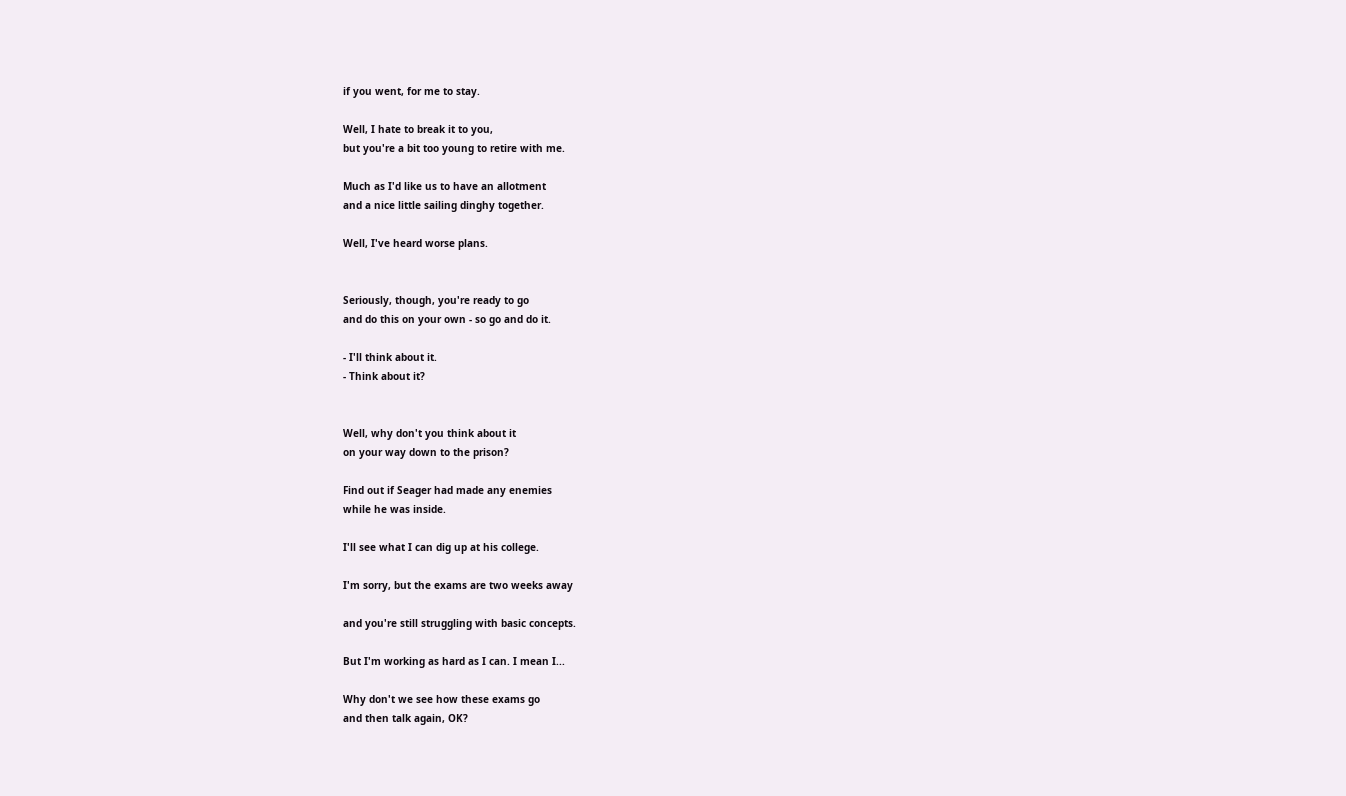if you went, for me to stay.

Well, I hate to break it to you,
but you're a bit too young to retire with me.

Much as I'd like us to have an allotment
and a nice little sailing dinghy together.

Well, I've heard worse plans.


Seriously, though, you're ready to go
and do this on your own - so go and do it.

- I'll think about it.
- Think about it?


Well, why don't you think about it
on your way down to the prison?

Find out if Seager had made any enemies
while he was inside.

I'll see what I can dig up at his college.

I'm sorry, but the exams are two weeks away

and you're still struggling with basic concepts.

But I'm working as hard as I can. I mean I...

Why don't we see how these exams go
and then talk again, OK?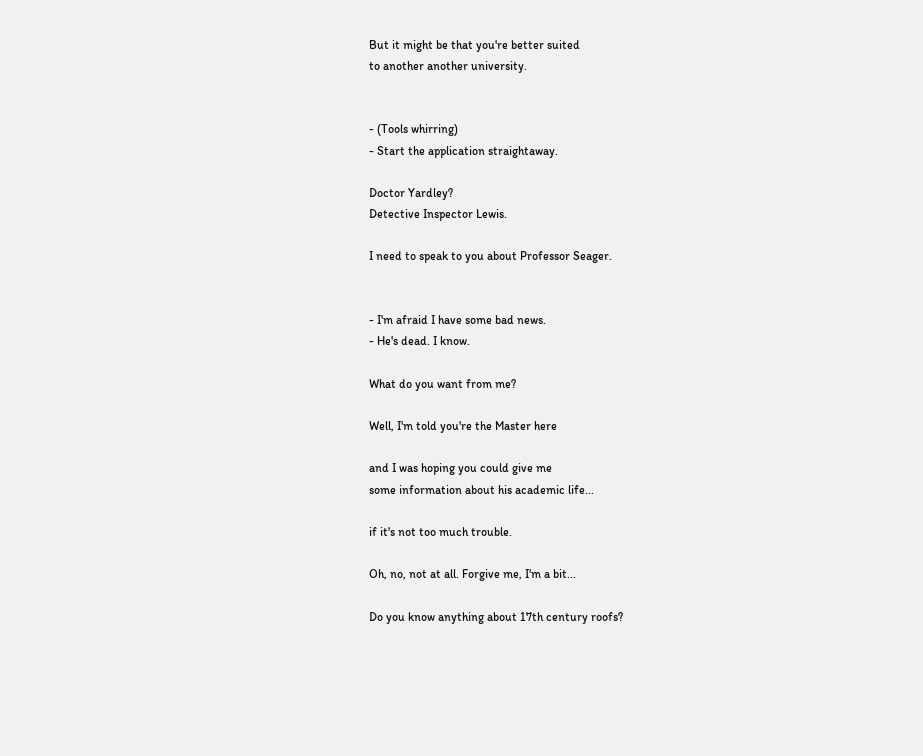But it might be that you're better suited
to another another university.


- (Tools whirring)
- Start the application straightaway.

Doctor Yardley?
Detective Inspector Lewis.

I need to speak to you about Professor Seager.


- I'm afraid I have some bad news.
- He's dead. I know.

What do you want from me?

Well, I'm told you're the Master here

and I was hoping you could give me
some information about his academic life...

if it's not too much trouble.

Oh, no, not at all. Forgive me, I'm a bit...

Do you know anything about 17th century roofs?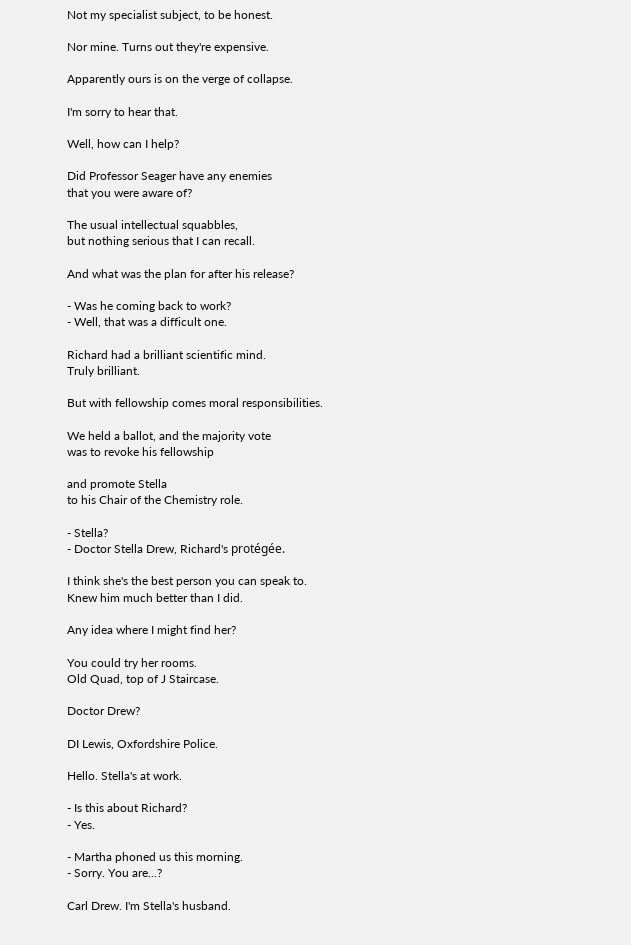Not my specialist subject, to be honest.

Nor mine. Turns out they're expensive.

Apparently ours is on the verge of collapse.

I'm sorry to hear that.

Well, how can I help?

Did Professor Seager have any enemies
that you were aware of?

The usual intellectual squabbles,
but nothing serious that I can recall.

And what was the plan for after his release?

- Was he coming back to work?
- Well, that was a difficult one.

Richard had a brilliant scientific mind.
Truly brilliant.

But with fellowship comes moral responsibilities.

We held a ballot, and the majority vote
was to revoke his fellowship

and promote Stella
to his Chair of the Chemistry role.

- Stella?
- Doctor Stella Drew, Richard's protégée.

I think she's the best person you can speak to.
Knew him much better than I did.

Any idea where I might find her?

You could try her rooms.
Old Quad, top of J Staircase.

Doctor Drew?

DI Lewis, Oxfordshire Police.

Hello. Stella's at work.

- Is this about Richard?
- Yes.

- Martha phoned us this morning.
- Sorry. You are...?

Carl Drew. I'm Stella's husband.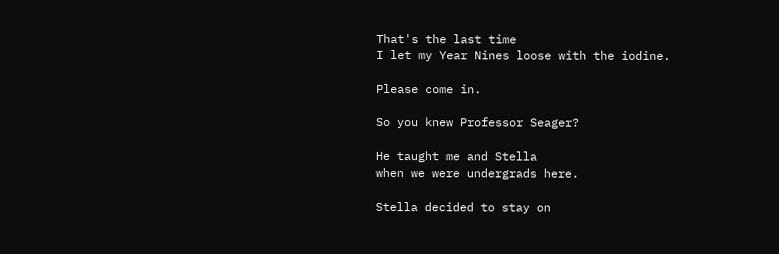That's the last time
I let my Year Nines loose with the iodine.

Please come in.

So you knew Professor Seager?

He taught me and Stella
when we were undergrads here.

Stella decided to stay on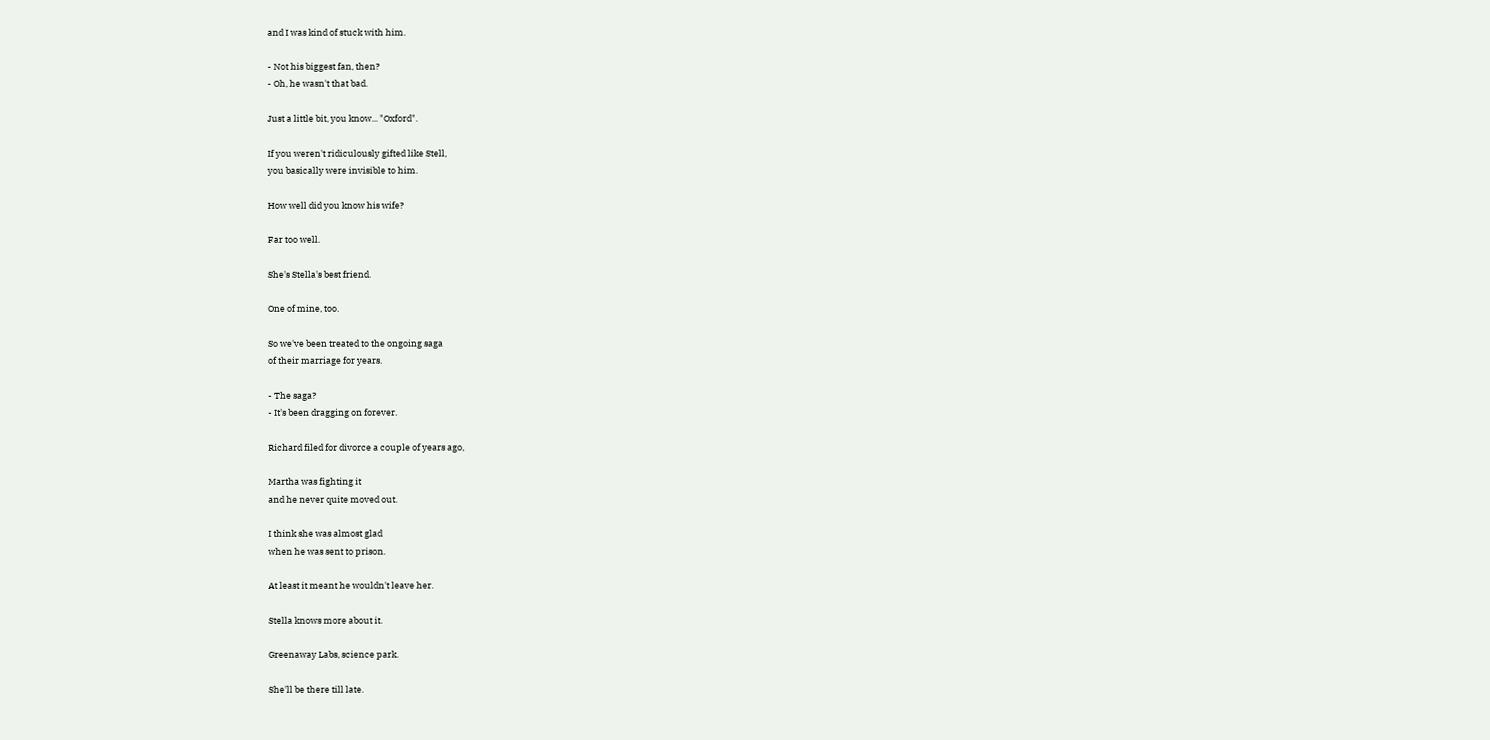and I was kind of stuck with him.

- Not his biggest fan, then?
- Oh, he wasn't that bad.

Just a little bit, you know... "Oxford".

If you weren't ridiculously gifted like Stell,
you basically were invisible to him.

How well did you know his wife?

Far too well.

She's Stella's best friend.

One of mine, too.

So we've been treated to the ongoing saga
of their marriage for years.

- The saga?
- It's been dragging on forever.

Richard filed for divorce a couple of years ago,

Martha was fighting it
and he never quite moved out.

I think she was almost glad
when he was sent to prison.

At least it meant he wouldn't leave her.

Stella knows more about it.

Greenaway Labs, science park.

She'll be there till late.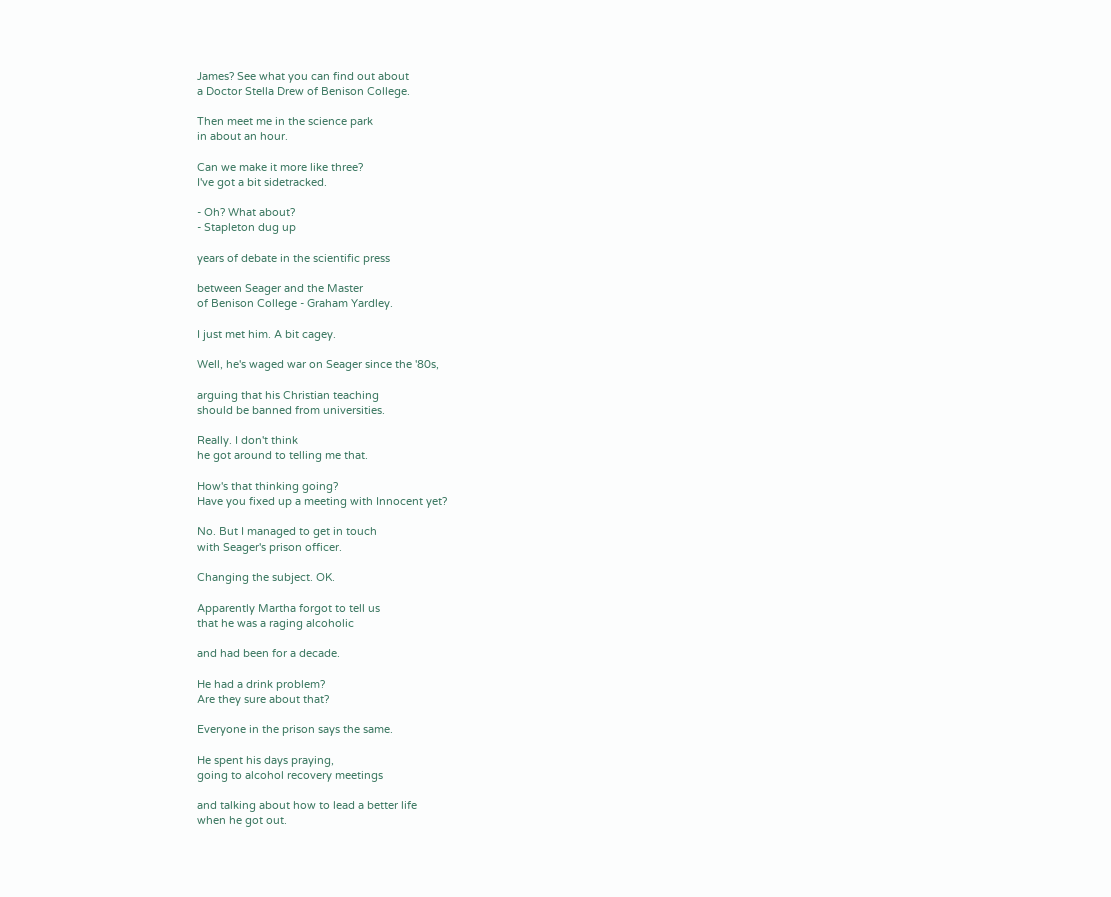James? See what you can find out about
a Doctor Stella Drew of Benison College.

Then meet me in the science park
in about an hour.

Can we make it more like three?
I've got a bit sidetracked.

- Oh? What about?
- Stapleton dug up

years of debate in the scientific press

between Seager and the Master
of Benison College - Graham Yardley.

I just met him. A bit cagey.

Well, he's waged war on Seager since the '80s,

arguing that his Christian teaching
should be banned from universities.

Really. I don't think
he got around to telling me that.

How's that thinking going?
Have you fixed up a meeting with Innocent yet?

No. But I managed to get in touch
with Seager's prison officer.

Changing the subject. OK.

Apparently Martha forgot to tell us
that he was a raging alcoholic

and had been for a decade.

He had a drink problem?
Are they sure about that?

Everyone in the prison says the same.

He spent his days praying,
going to alcohol recovery meetings

and talking about how to lead a better life
when he got out.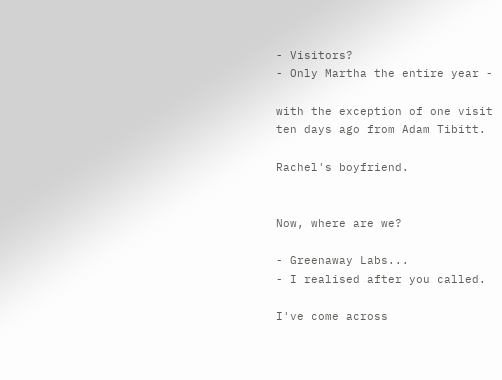- Visitors?
- Only Martha the entire year -

with the exception of one visit
ten days ago from Adam Tibitt.

Rachel's boyfriend.


Now, where are we?

- Greenaway Labs...
- I realised after you called.

I've come across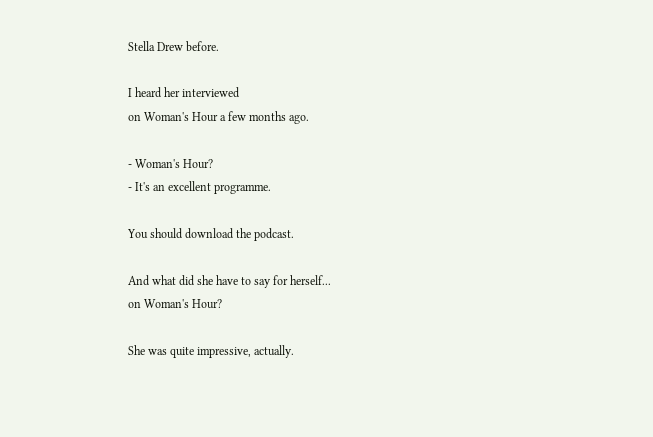Stella Drew before.

I heard her interviewed
on Woman's Hour a few months ago.

- Woman's Hour?
- It's an excellent programme.

You should download the podcast.

And what did she have to say for herself...
on Woman's Hour?

She was quite impressive, actually.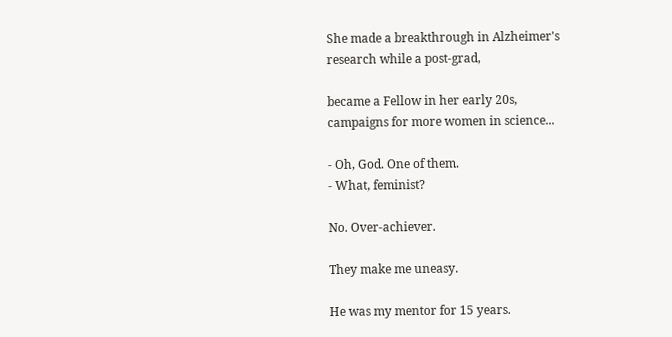She made a breakthrough in Alzheimer's
research while a post-grad,

became a Fellow in her early 20s,
campaigns for more women in science...

- Oh, God. One of them.
- What, feminist?

No. Over-achiever.

They make me uneasy.

He was my mentor for 15 years.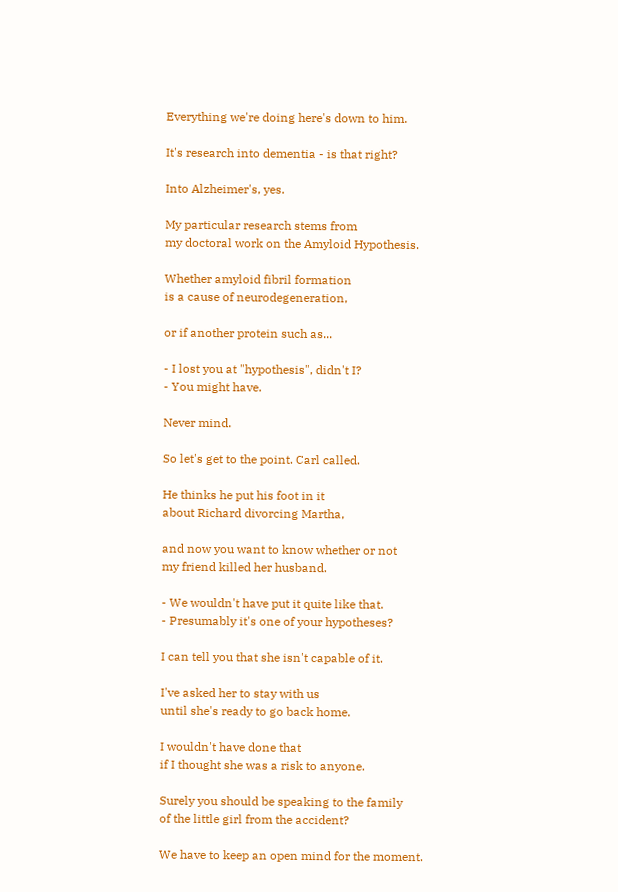Everything we're doing here's down to him.

It's research into dementia - is that right?

Into Alzheimer's, yes.

My particular research stems from
my doctoral work on the Amyloid Hypothesis.

Whether amyloid fibril formation
is a cause of neurodegeneration,

or if another protein such as...

- I lost you at "hypothesis", didn't I?
- You might have.

Never mind.

So let's get to the point. Carl called.

He thinks he put his foot in it
about Richard divorcing Martha,

and now you want to know whether or not
my friend killed her husband.

- We wouldn't have put it quite like that.
- Presumably it's one of your hypotheses?

I can tell you that she isn't capable of it.

I've asked her to stay with us
until she's ready to go back home.

I wouldn't have done that
if I thought she was a risk to anyone.

Surely you should be speaking to the family
of the little girl from the accident?

We have to keep an open mind for the moment.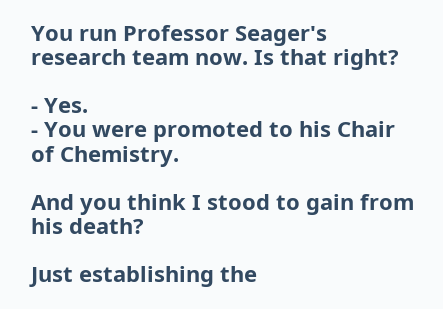You run Professor Seager's
research team now. Is that right?

- Yes.
- You were promoted to his Chair of Chemistry.

And you think I stood to gain from his death?

Just establishing the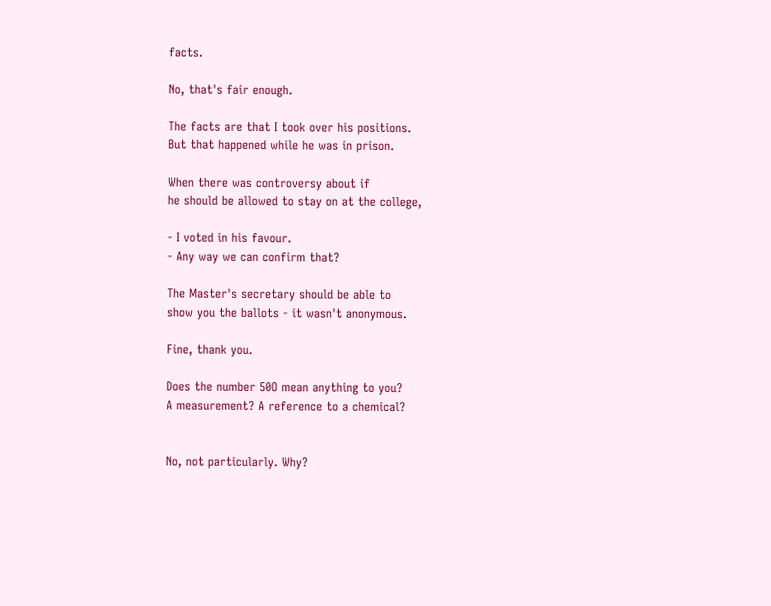facts.

No, that's fair enough.

The facts are that I took over his positions.
But that happened while he was in prison.

When there was controversy about if
he should be allowed to stay on at the college,

- I voted in his favour.
- Any way we can confirm that?

The Master's secretary should be able to
show you the ballots - it wasn't anonymous.

Fine, thank you.

Does the number 50O mean anything to you?
A measurement? A reference to a chemical?


No, not particularly. Why?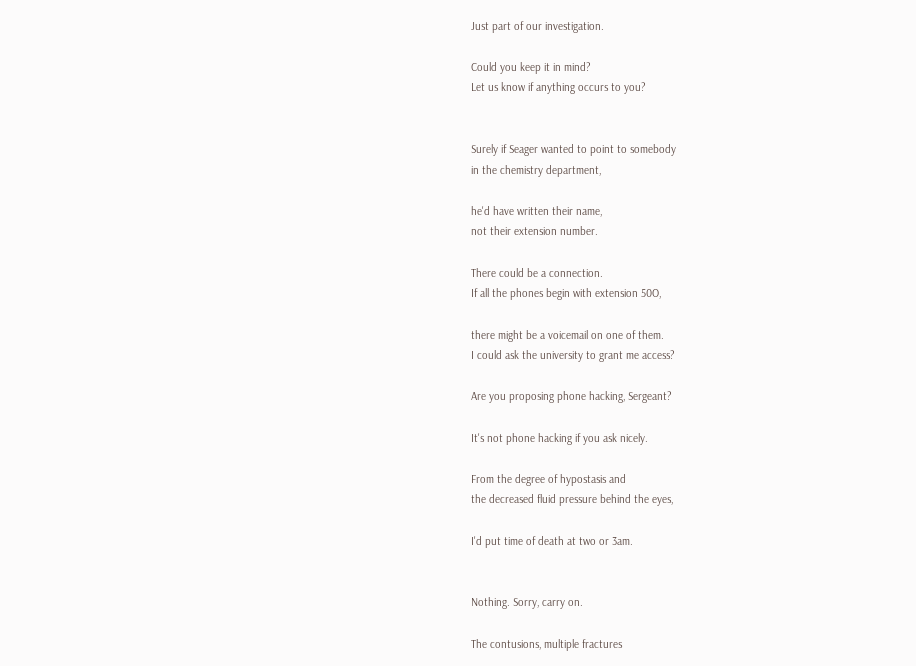Just part of our investigation.

Could you keep it in mind?
Let us know if anything occurs to you?


Surely if Seager wanted to point to somebody
in the chemistry department,

he'd have written their name,
not their extension number.

There could be a connection.
If all the phones begin with extension 50O,

there might be a voicemail on one of them.
I could ask the university to grant me access?

Are you proposing phone hacking, Sergeant?

It's not phone hacking if you ask nicely.

From the degree of hypostasis and
the decreased fluid pressure behind the eyes,

I'd put time of death at two or 3am.


Nothing. Sorry, carry on.

The contusions, multiple fractures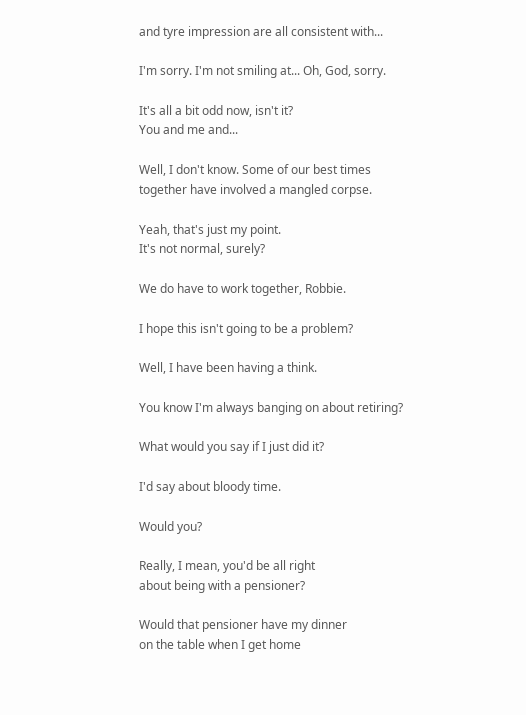and tyre impression are all consistent with...

I'm sorry. I'm not smiling at... Oh, God, sorry.

It's all a bit odd now, isn't it?
You and me and...

Well, I don't know. Some of our best times
together have involved a mangled corpse.

Yeah, that's just my point.
It's not normal, surely?

We do have to work together, Robbie.

I hope this isn't going to be a problem?

Well, I have been having a think.

You know I'm always banging on about retiring?

What would you say if I just did it?

I'd say about bloody time.

Would you?

Really, I mean, you'd be all right
about being with a pensioner?

Would that pensioner have my dinner
on the table when I get home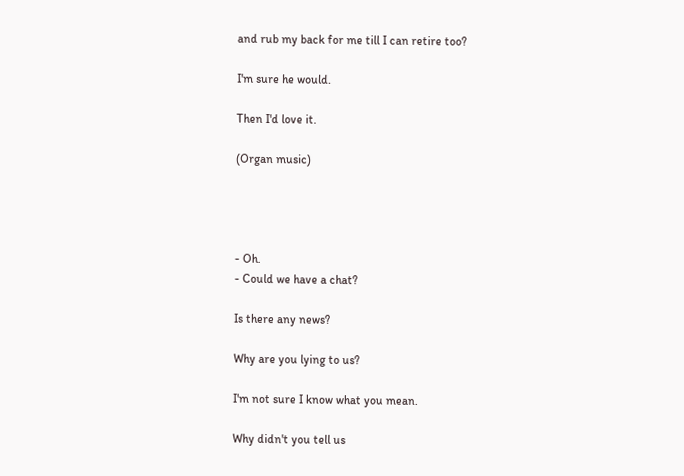and rub my back for me till I can retire too?

I'm sure he would.

Then I'd love it.

(Organ music)




- Oh.
- Could we have a chat?

Is there any news?

Why are you lying to us?

I'm not sure I know what you mean.

Why didn't you tell us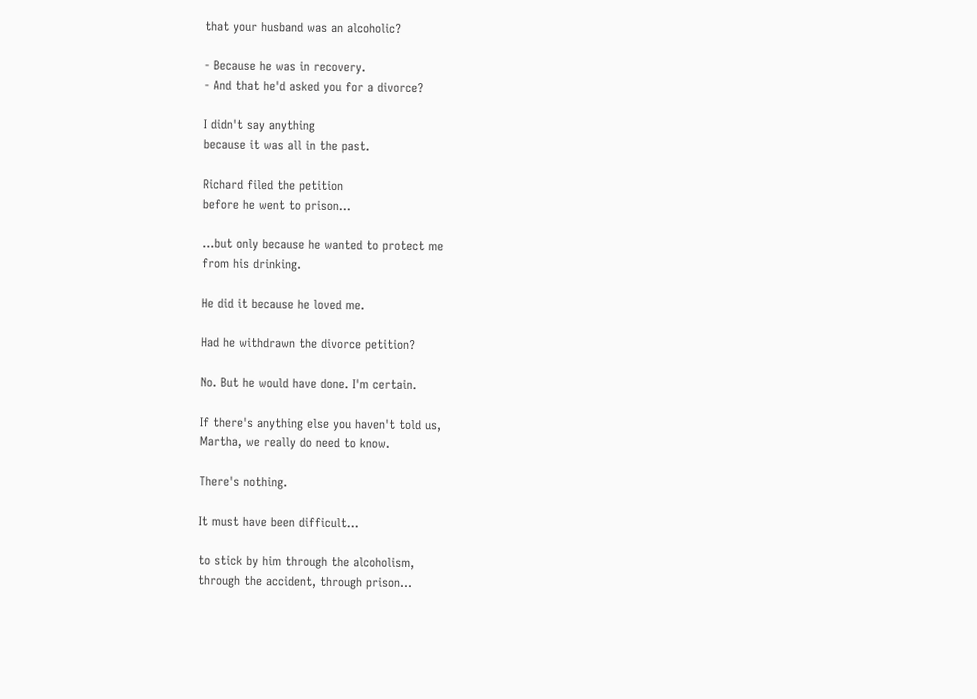that your husband was an alcoholic?

- Because he was in recovery.
- And that he'd asked you for a divorce?

I didn't say anything
because it was all in the past.

Richard filed the petition
before he went to prison...

...but only because he wanted to protect me
from his drinking.

He did it because he loved me.

Had he withdrawn the divorce petition?

No. But he would have done. I'm certain.

If there's anything else you haven't told us,
Martha, we really do need to know.

There's nothing.

It must have been difficult...

to stick by him through the alcoholism,
through the accident, through prison...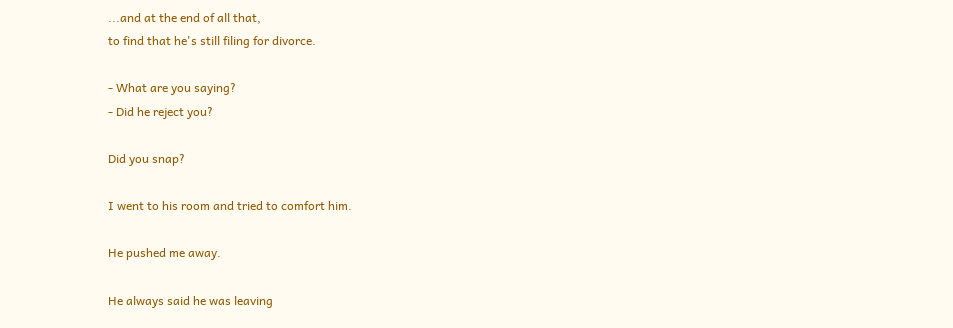...and at the end of all that,
to find that he's still filing for divorce.

- What are you saying?
- Did he reject you?

Did you snap?

I went to his room and tried to comfort him.

He pushed me away.

He always said he was leaving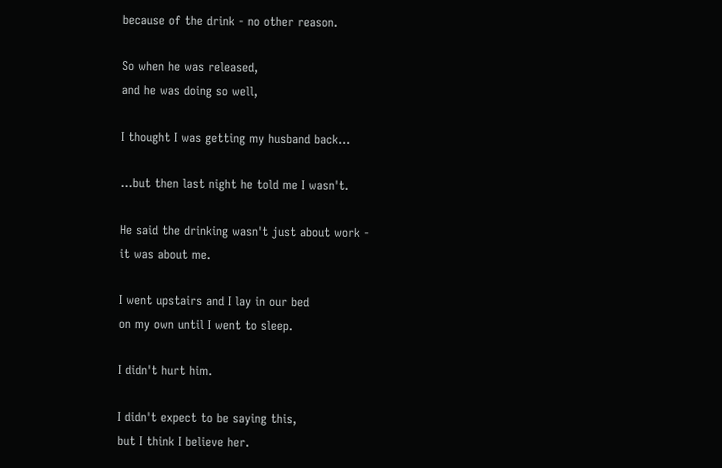because of the drink - no other reason.

So when he was released,
and he was doing so well,

I thought I was getting my husband back...

...but then last night he told me I wasn't.

He said the drinking wasn't just about work -
it was about me.

I went upstairs and I lay in our bed
on my own until I went to sleep.

I didn't hurt him.

I didn't expect to be saying this,
but I think I believe her.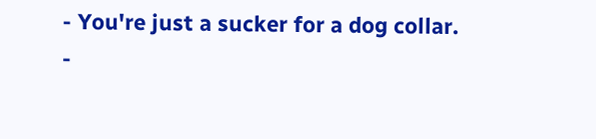- You're just a sucker for a dog collar.
-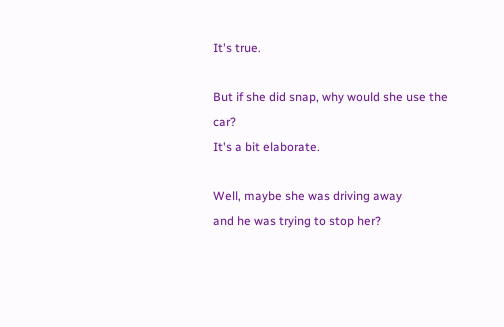It's true.

But if she did snap, why would she use the car?
It's a bit elaborate.

Well, maybe she was driving away
and he was trying to stop her?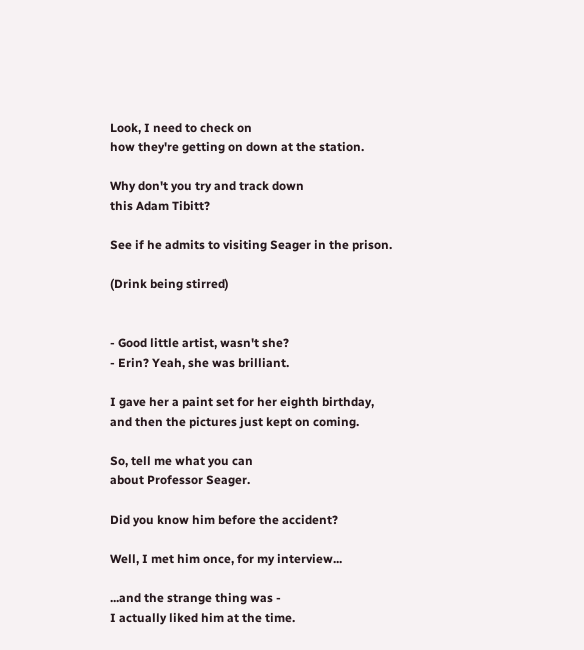Look, I need to check on
how they're getting on down at the station.

Why don't you try and track down
this Adam Tibitt?

See if he admits to visiting Seager in the prison.

(Drink being stirred)


- Good little artist, wasn't she?
- Erin? Yeah, she was brilliant.

I gave her a paint set for her eighth birthday,
and then the pictures just kept on coming.

So, tell me what you can
about Professor Seager.

Did you know him before the accident?

Well, I met him once, for my interview...

...and the strange thing was -
I actually liked him at the time.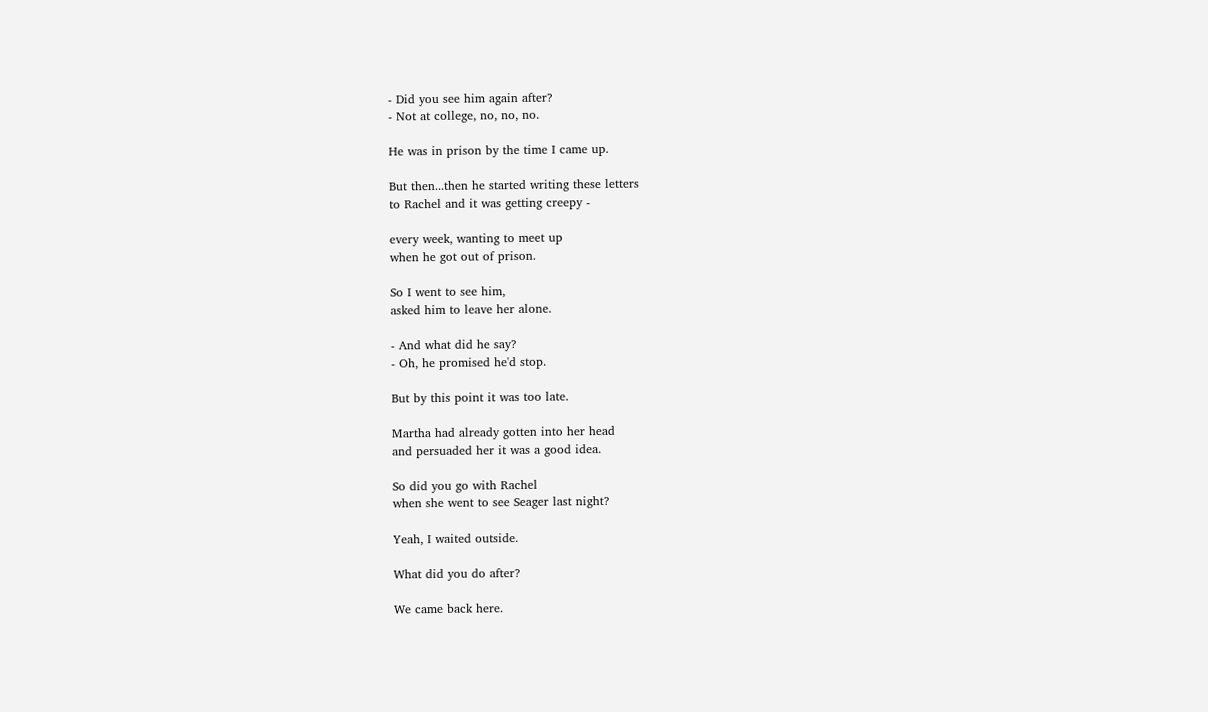- Did you see him again after?
- Not at college, no, no, no.

He was in prison by the time I came up.

But then...then he started writing these letters
to Rachel and it was getting creepy -

every week, wanting to meet up
when he got out of prison.

So I went to see him,
asked him to leave her alone.

- And what did he say?
- Oh, he promised he'd stop.

But by this point it was too late.

Martha had already gotten into her head
and persuaded her it was a good idea.

So did you go with Rachel
when she went to see Seager last night?

Yeah, I waited outside.

What did you do after?

We came back here.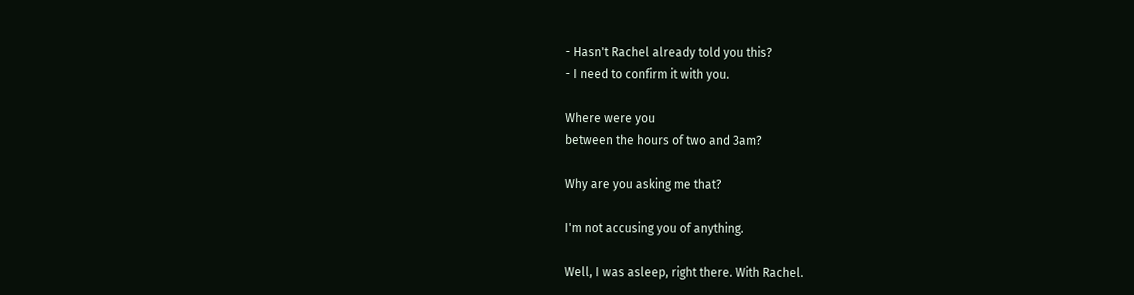- Hasn't Rachel already told you this?
- I need to confirm it with you.

Where were you
between the hours of two and 3am?

Why are you asking me that?

I'm not accusing you of anything.

Well, I was asleep, right there. With Rachel.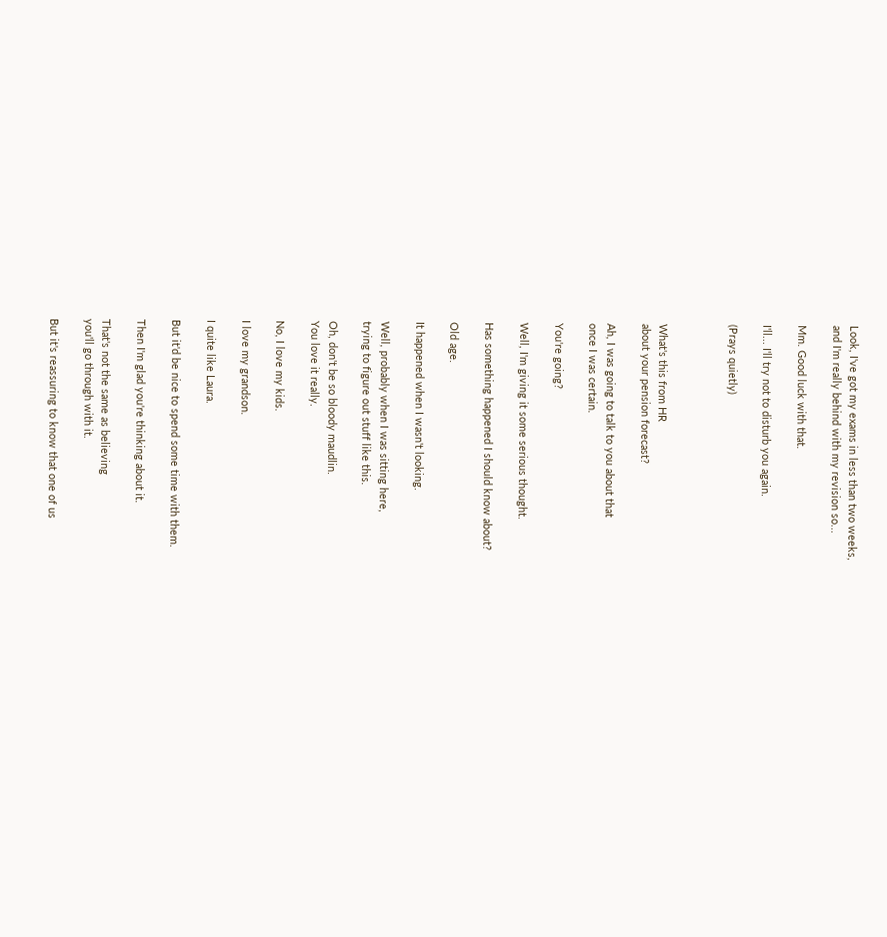Look, I've got my exams in less than two weeks,
and I'm really behind with my revision so...

Mm. Good luck with that.

I'll... I'll try not to disturb you again.

(Prays quietly)



What's this from HR
about your pension forecast?

Ah, I was going to talk to you about that
once I was certain.

You're going?

Well, I'm giving it some serious thought.

Has something happened I should know about?

Old age.

It happened when I wasn't looking.

Well, probably when I was sitting here,
trying to figure out stuff like this.

Oh, don't be so bloody maudlin.
You love it really.

No, I love my kids.

I love my grandson.

I quite like Laura.

But it'd be nice to spend some time with them.

Then I'm glad you're thinking about it.

That's not the same as believing
you'll go through with it.

But it's reassuring to know that one of us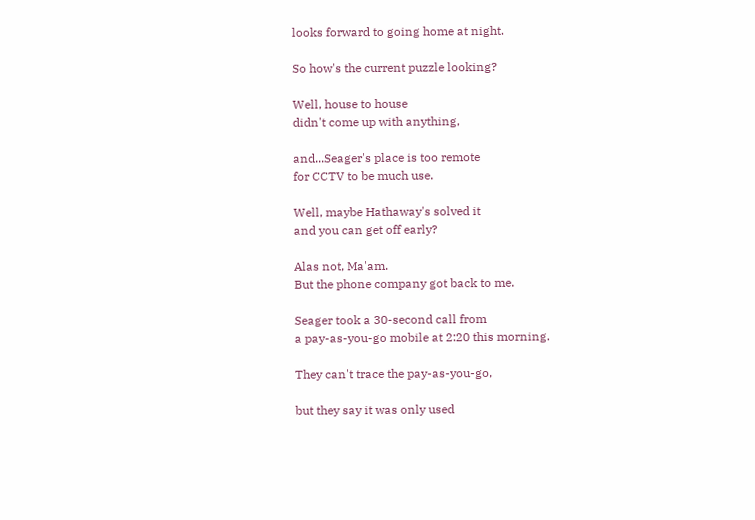looks forward to going home at night.

So how's the current puzzle looking?

Well, house to house
didn't come up with anything,

and...Seager's place is too remote
for CCTV to be much use.

Well, maybe Hathaway's solved it
and you can get off early?

Alas not, Ma'am.
But the phone company got back to me.

Seager took a 30-second call from
a pay-as-you-go mobile at 2:20 this morning.

They can't trace the pay-as-you-go,

but they say it was only used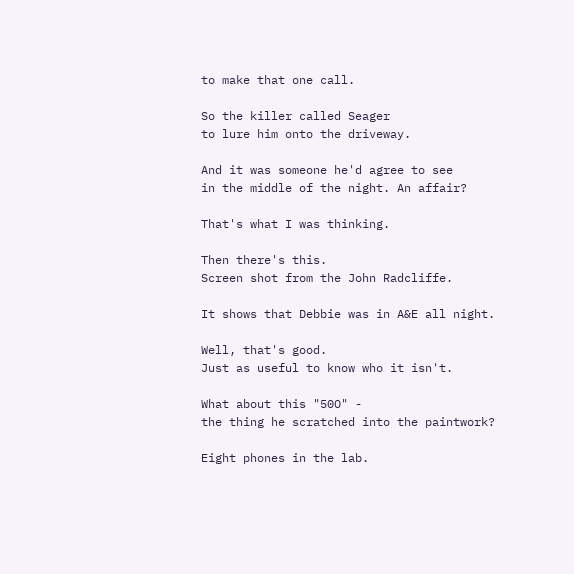to make that one call.

So the killer called Seager
to lure him onto the driveway.

And it was someone he'd agree to see
in the middle of the night. An affair?

That's what I was thinking.

Then there's this.
Screen shot from the John Radcliffe.

It shows that Debbie was in A&E all night.

Well, that's good.
Just as useful to know who it isn't.

What about this "50O" -
the thing he scratched into the paintwork?

Eight phones in the lab.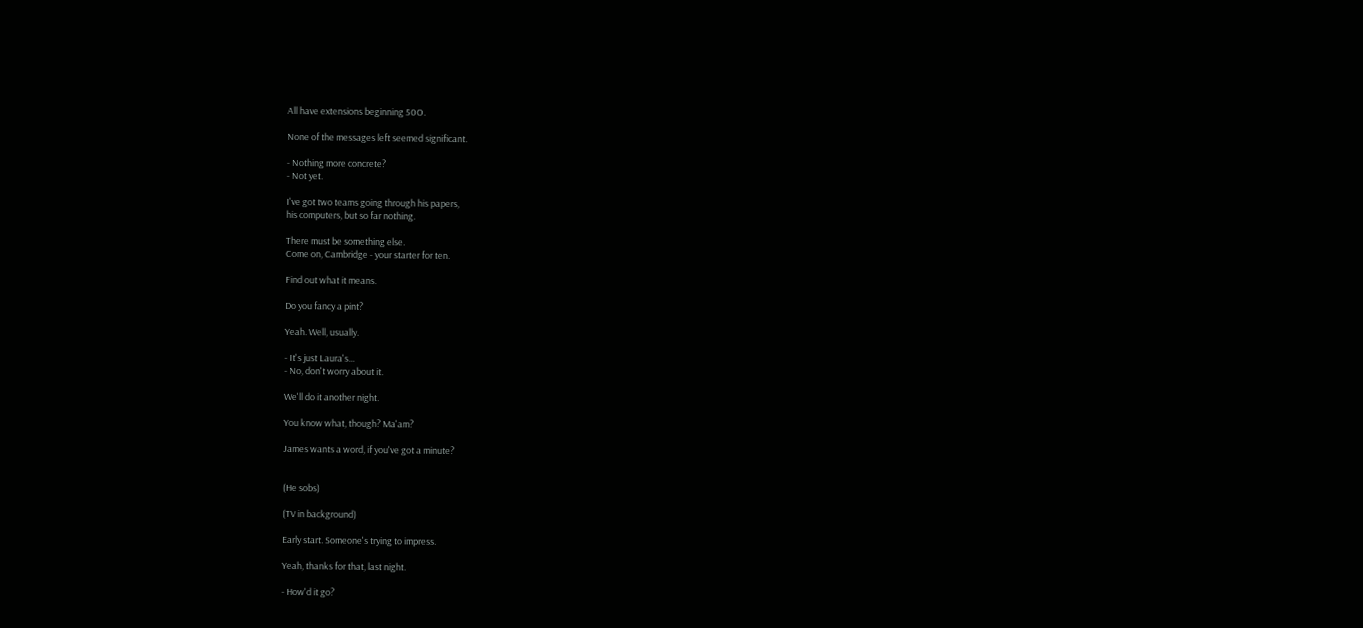All have extensions beginning 50O.

None of the messages left seemed significant.

- Nothing more concrete?
- Not yet.

I've got two teams going through his papers,
his computers, but so far nothing.

There must be something else.
Come on, Cambridge - your starter for ten.

Find out what it means.

Do you fancy a pint?

Yeah. Well, usually.

- It's just Laura's...
- No, don't worry about it.

We'll do it another night.

You know what, though? Ma'am?

James wants a word, if you've got a minute?


(He sobs)

(TV in background)

Early start. Someone's trying to impress.

Yeah, thanks for that, last night.

- How'd it go?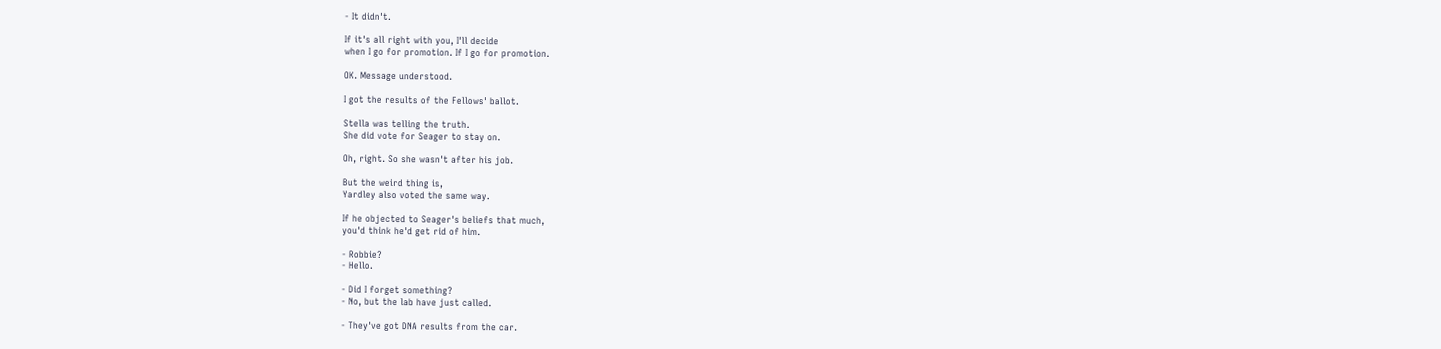- It didn't.

If it's all right with you, I'll decide
when I go for promotion. If I go for promotion.

OK. Message understood.

I got the results of the Fellows' ballot.

Stella was telling the truth.
She did vote for Seager to stay on.

Oh, right. So she wasn't after his job.

But the weird thing is,
Yardley also voted the same way.

If he objected to Seager's beliefs that much,
you'd think he'd get rid of him.

- Robbie?
- Hello.

- Did I forget something?
- No, but the lab have just called.

- They've got DNA results from the car.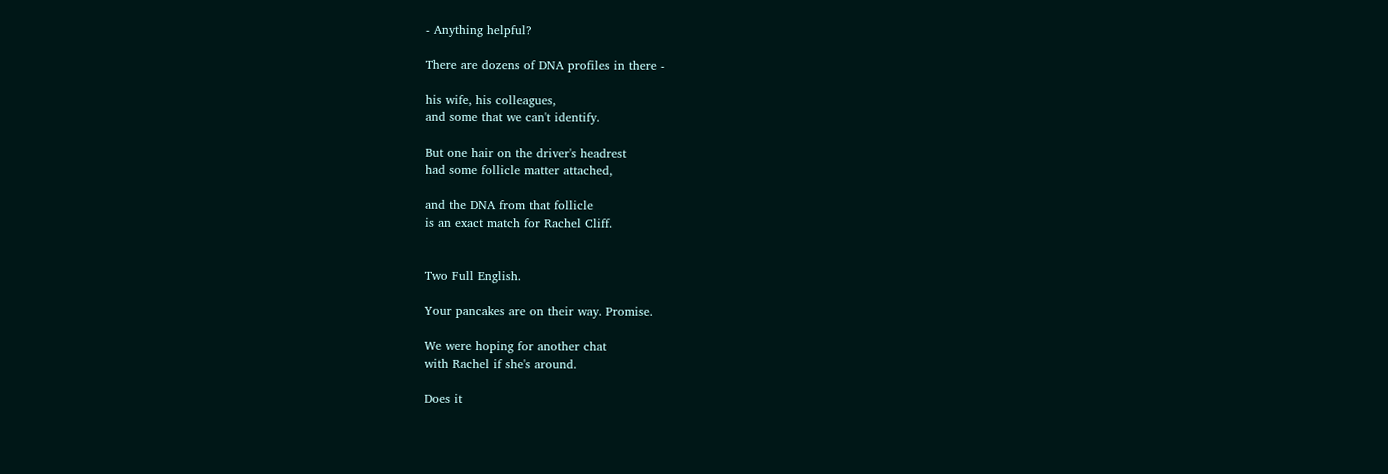- Anything helpful?

There are dozens of DNA profiles in there -

his wife, his colleagues,
and some that we can't identify.

But one hair on the driver's headrest
had some follicle matter attached,

and the DNA from that follicle
is an exact match for Rachel Cliff.


Two Full English.

Your pancakes are on their way. Promise.

We were hoping for another chat
with Rachel if she's around.

Does it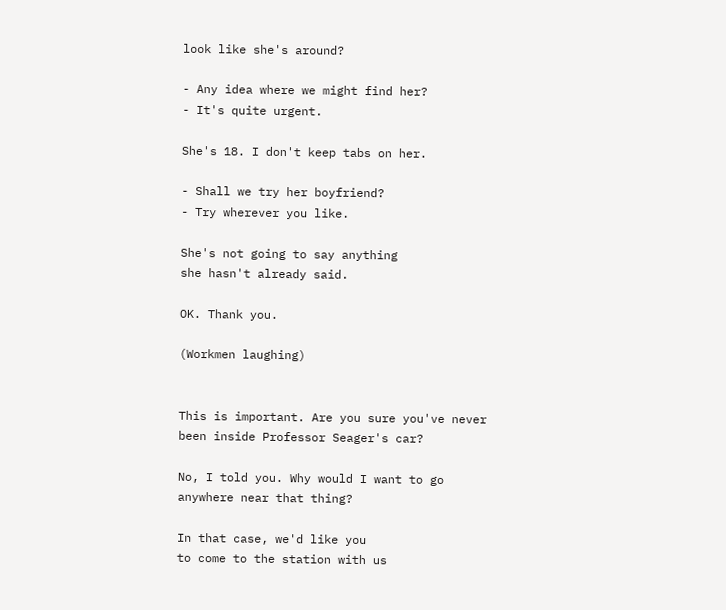look like she's around?

- Any idea where we might find her?
- It's quite urgent.

She's 18. I don't keep tabs on her.

- Shall we try her boyfriend?
- Try wherever you like.

She's not going to say anything
she hasn't already said.

OK. Thank you.

(Workmen laughing)


This is important. Are you sure you've never
been inside Professor Seager's car?

No, I told you. Why would I want to go
anywhere near that thing?

In that case, we'd like you
to come to the station with us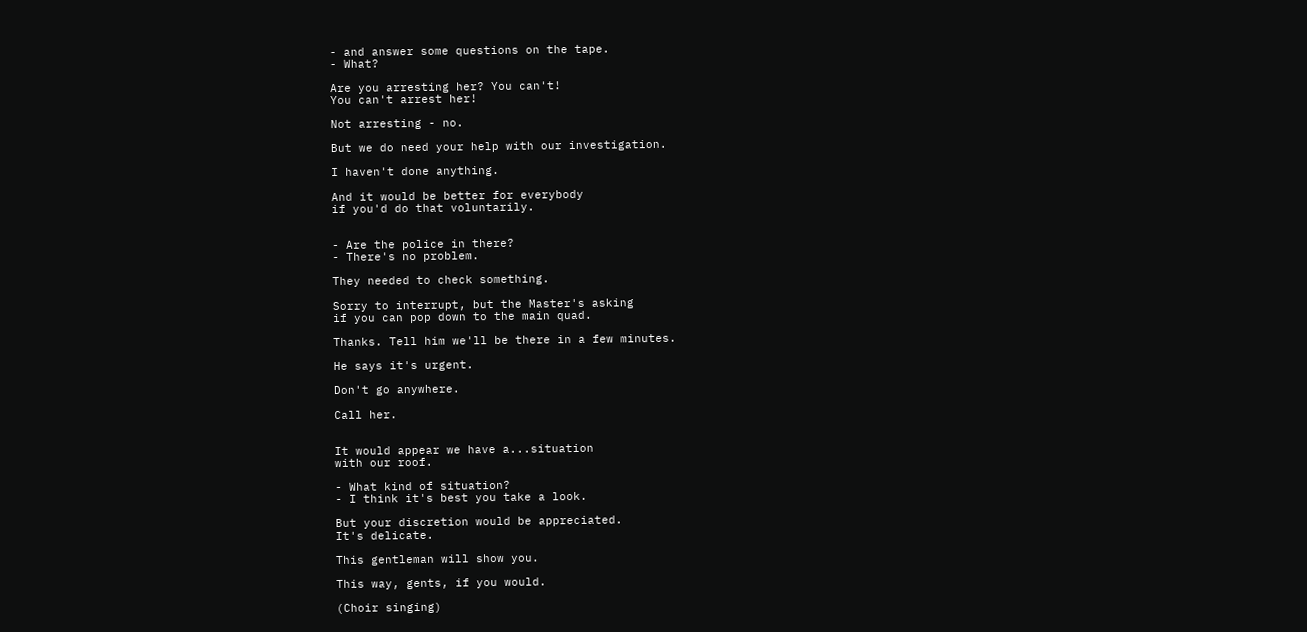- and answer some questions on the tape.
- What?

Are you arresting her? You can't!
You can't arrest her!

Not arresting - no.

But we do need your help with our investigation.

I haven't done anything.

And it would be better for everybody
if you'd do that voluntarily.


- Are the police in there?
- There's no problem.

They needed to check something.

Sorry to interrupt, but the Master's asking
if you can pop down to the main quad.

Thanks. Tell him we'll be there in a few minutes.

He says it's urgent.

Don't go anywhere.

Call her.


It would appear we have a...situation
with our roof.

- What kind of situation?
- I think it's best you take a look.

But your discretion would be appreciated.
It's delicate.

This gentleman will show you.

This way, gents, if you would.

(Choir singing)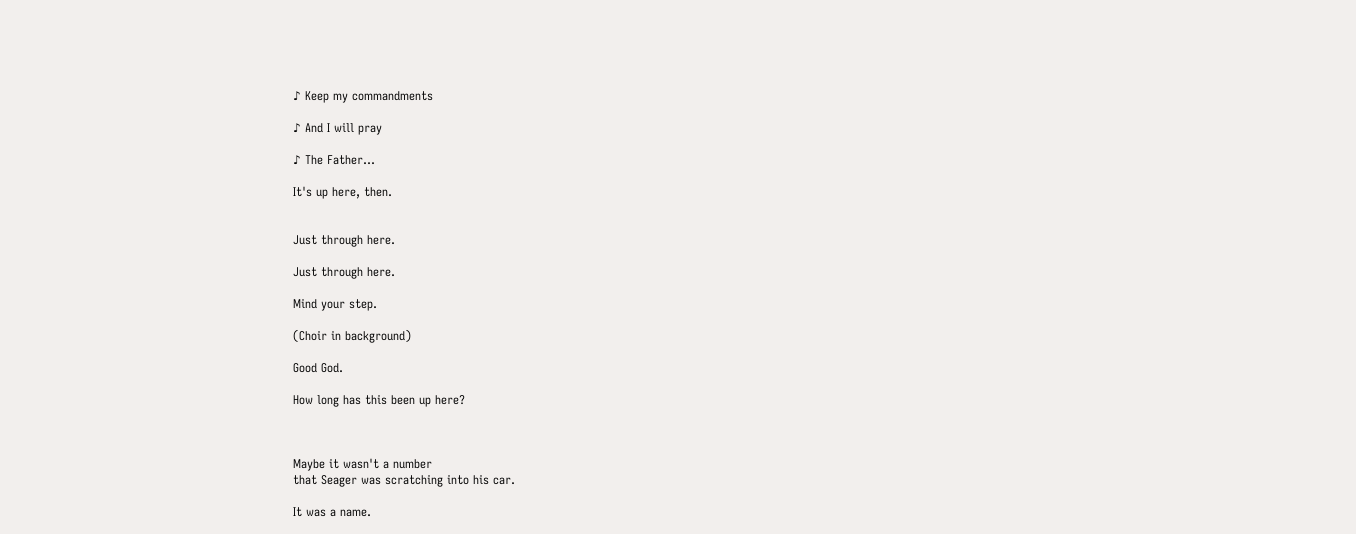♪ Keep my commandments

♪ And I will pray

♪ The Father...

It's up here, then.


Just through here.

Just through here.

Mind your step.

(Choir in background)

Good God.

How long has this been up here?



Maybe it wasn't a number
that Seager was scratching into his car.

It was a name.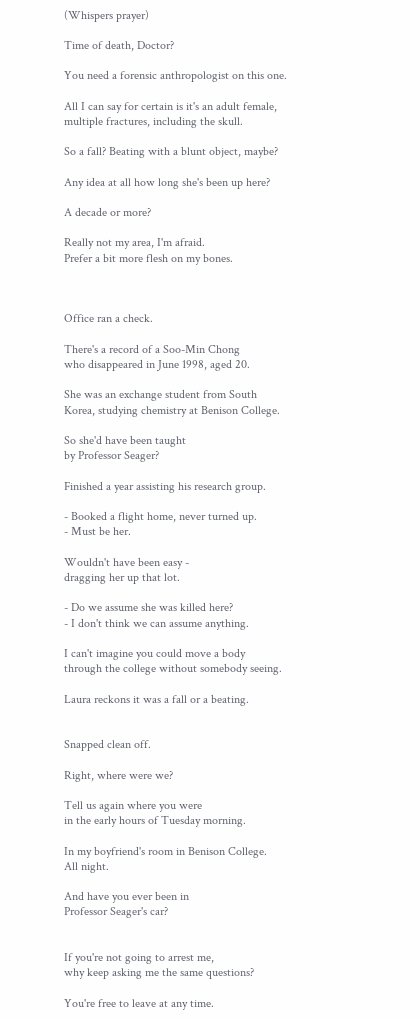(Whispers prayer)

Time of death, Doctor?

You need a forensic anthropologist on this one.

All I can say for certain is it's an adult female,
multiple fractures, including the skull.

So a fall? Beating with a blunt object, maybe?

Any idea at all how long she's been up here?

A decade or more?

Really not my area, I'm afraid.
Prefer a bit more flesh on my bones.



Office ran a check.

There's a record of a Soo-Min Chong
who disappeared in June 1998, aged 20.

She was an exchange student from South
Korea, studying chemistry at Benison College.

So she'd have been taught
by Professor Seager?

Finished a year assisting his research group.

- Booked a flight home, never turned up.
- Must be her.

Wouldn't have been easy -
dragging her up that lot.

- Do we assume she was killed here?
- I don't think we can assume anything.

I can't imagine you could move a body
through the college without somebody seeing.

Laura reckons it was a fall or a beating.


Snapped clean off.

Right, where were we?

Tell us again where you were
in the early hours of Tuesday morning.

In my boyfriend's room in Benison College.
All night.

And have you ever been in
Professor Seager's car?


If you're not going to arrest me,
why keep asking me the same questions?

You're free to leave at any time.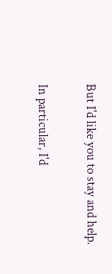But I'd like you to stay and help.

In particular, I'd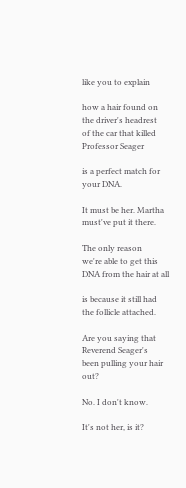like you to explain

how a hair found on the driver's headrest
of the car that killed Professor Seager

is a perfect match for your DNA.

It must be her. Martha must've put it there.

The only reason
we're able to get this DNA from the hair at all

is because it still had the follicle attached.

Are you saying that Reverend Seager's
been pulling your hair out?

No. I don't know.

It's not her, is it?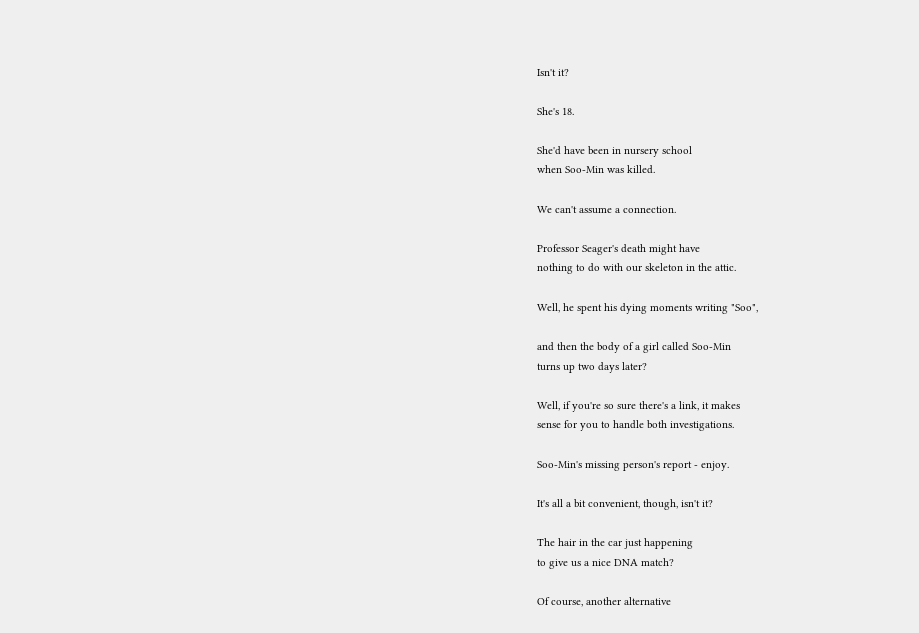Isn't it?

She's 18.

She'd have been in nursery school
when Soo-Min was killed.

We can't assume a connection.

Professor Seager's death might have
nothing to do with our skeleton in the attic.

Well, he spent his dying moments writing "Soo",

and then the body of a girl called Soo-Min
turns up two days later?

Well, if you're so sure there's a link, it makes
sense for you to handle both investigations.

Soo-Min's missing person's report - enjoy.

It's all a bit convenient, though, isn't it?

The hair in the car just happening
to give us a nice DNA match?

Of course, another alternative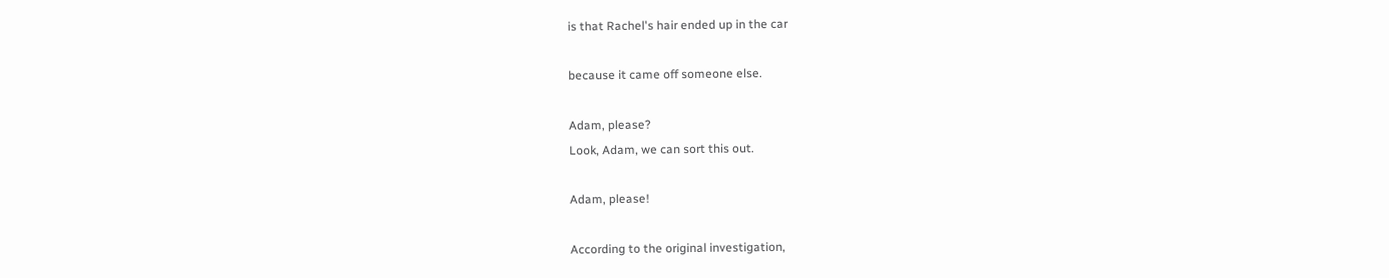is that Rachel's hair ended up in the car

because it came off someone else.

Adam, please?
Look, Adam, we can sort this out.

Adam, please!

According to the original investigation,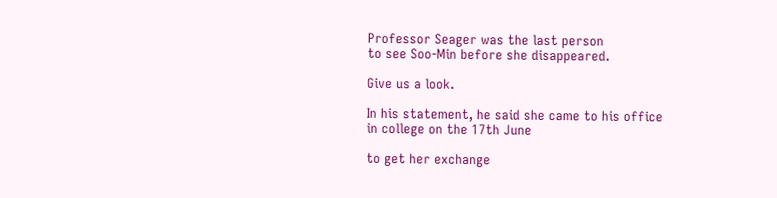Professor Seager was the last person
to see Soo-Min before she disappeared.

Give us a look.

In his statement, he said she came to his office
in college on the 17th June

to get her exchange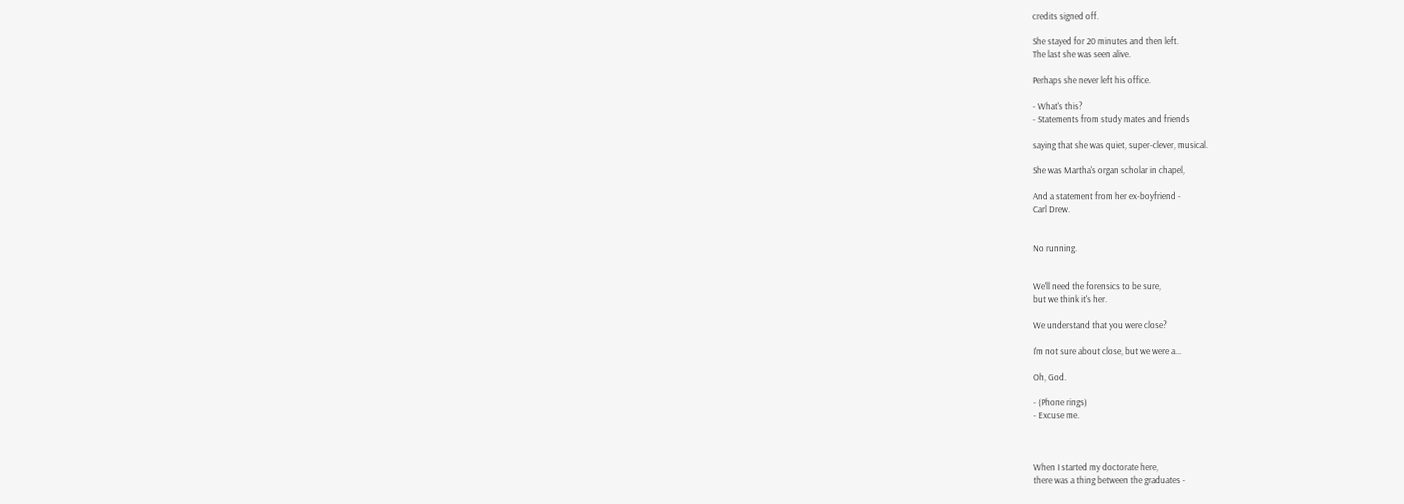credits signed off.

She stayed for 20 minutes and then left.
The last she was seen alive.

Perhaps she never left his office.

- What's this?
- Statements from study mates and friends

saying that she was quiet, super-clever, musical.

She was Martha's organ scholar in chapel,

And a statement from her ex-boyfriend -
Carl Drew.


No running.


We'll need the forensics to be sure,
but we think it's her.

We understand that you were close?

I'm not sure about close, but we were a...

Oh, God.

- (Phone rings)
- Excuse me.



When I started my doctorate here,
there was a thing between the graduates -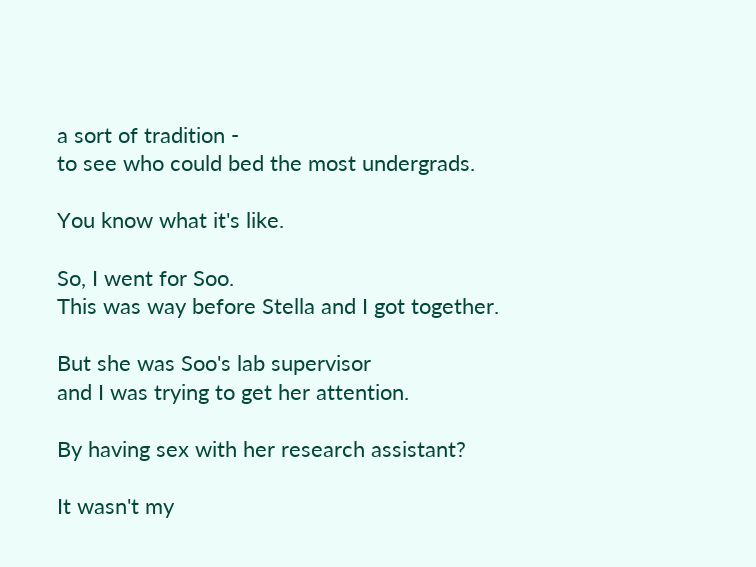a sort of tradition -
to see who could bed the most undergrads.

You know what it's like.

So, I went for Soo.
This was way before Stella and I got together.

But she was Soo's lab supervisor
and I was trying to get her attention.

By having sex with her research assistant?

It wasn't my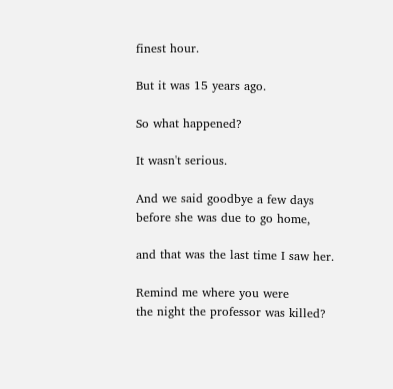finest hour.

But it was 15 years ago.

So what happened?

It wasn't serious.

And we said goodbye a few days
before she was due to go home,

and that was the last time I saw her.

Remind me where you were
the night the professor was killed?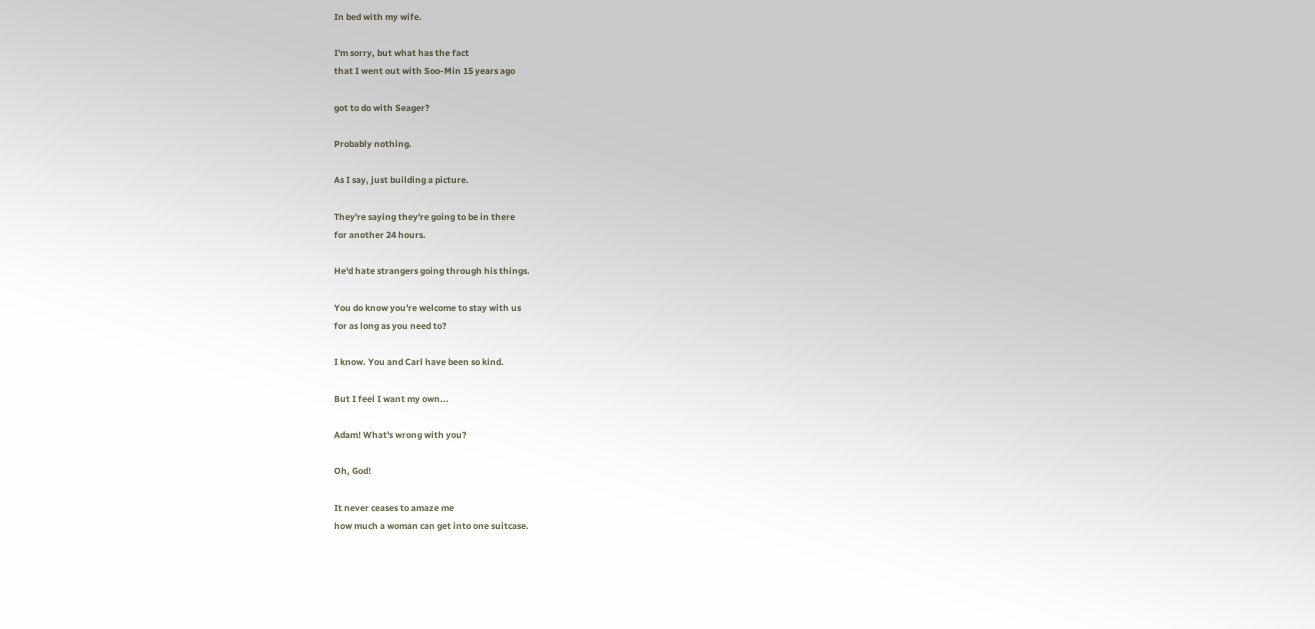In bed with my wife.

I'm sorry, but what has the fact
that I went out with Soo-Min 15 years ago

got to do with Seager?

Probably nothing.

As I say, just building a picture.

They're saying they're going to be in there
for another 24 hours.

He'd hate strangers going through his things.

You do know you're welcome to stay with us
for as long as you need to?

I know. You and Carl have been so kind.

But I feel I want my own...

Adam! What's wrong with you?

Oh, God!

It never ceases to amaze me
how much a woman can get into one suitcase.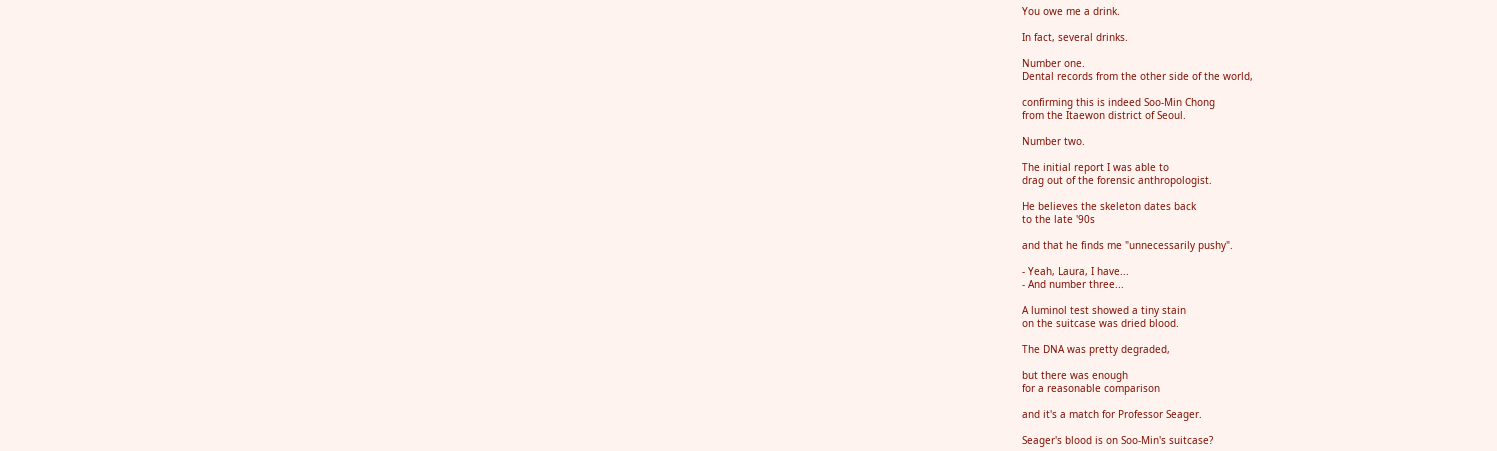You owe me a drink.

In fact, several drinks.

Number one.
Dental records from the other side of the world,

confirming this is indeed Soo-Min Chong
from the Itaewon district of Seoul.

Number two.

The initial report I was able to
drag out of the forensic anthropologist.

He believes the skeleton dates back
to the late '90s

and that he finds me "unnecessarily pushy".

- Yeah, Laura, I have...
- And number three...

A luminol test showed a tiny stain
on the suitcase was dried blood.

The DNA was pretty degraded,

but there was enough
for a reasonable comparison

and it's a match for Professor Seager.

Seager's blood is on Soo-Min's suitcase?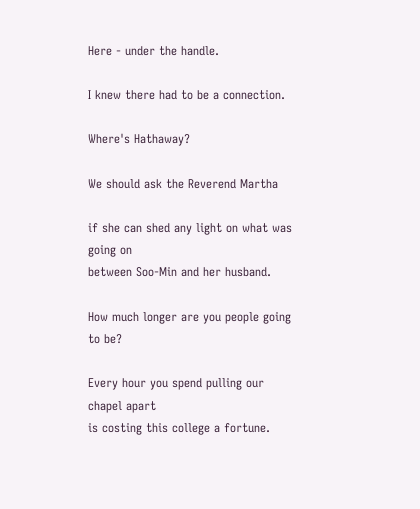Here - under the handle.

I knew there had to be a connection.

Where's Hathaway?

We should ask the Reverend Martha

if she can shed any light on what was going on
between Soo-Min and her husband.

How much longer are you people going to be?

Every hour you spend pulling our chapel apart
is costing this college a fortune.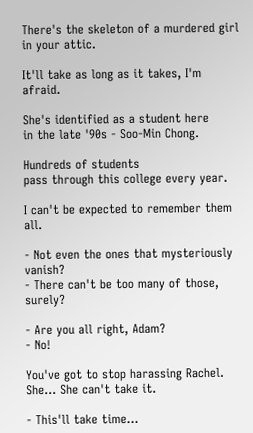There's the skeleton of a murdered girl
in your attic.

It'll take as long as it takes, I'm afraid.

She's identified as a student here
in the late '90s - Soo-Min Chong.

Hundreds of students
pass through this college every year.

I can't be expected to remember them all.

- Not even the ones that mysteriously vanish?
- There can't be too many of those, surely?

- Are you all right, Adam?
- No!

You've got to stop harassing Rachel.
She... She can't take it.

- This'll take time...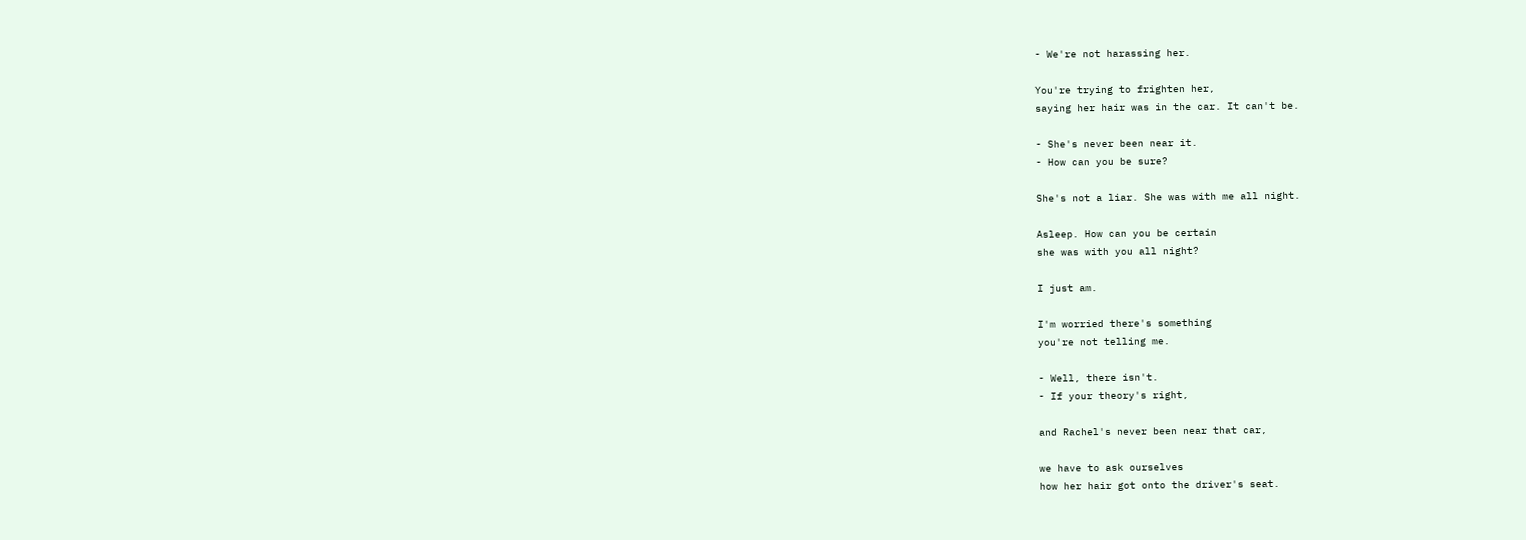- We're not harassing her.

You're trying to frighten her,
saying her hair was in the car. It can't be.

- She's never been near it.
- How can you be sure?

She's not a liar. She was with me all night.

Asleep. How can you be certain
she was with you all night?

I just am.

I'm worried there's something
you're not telling me.

- Well, there isn't.
- If your theory's right,

and Rachel's never been near that car,

we have to ask ourselves
how her hair got onto the driver's seat.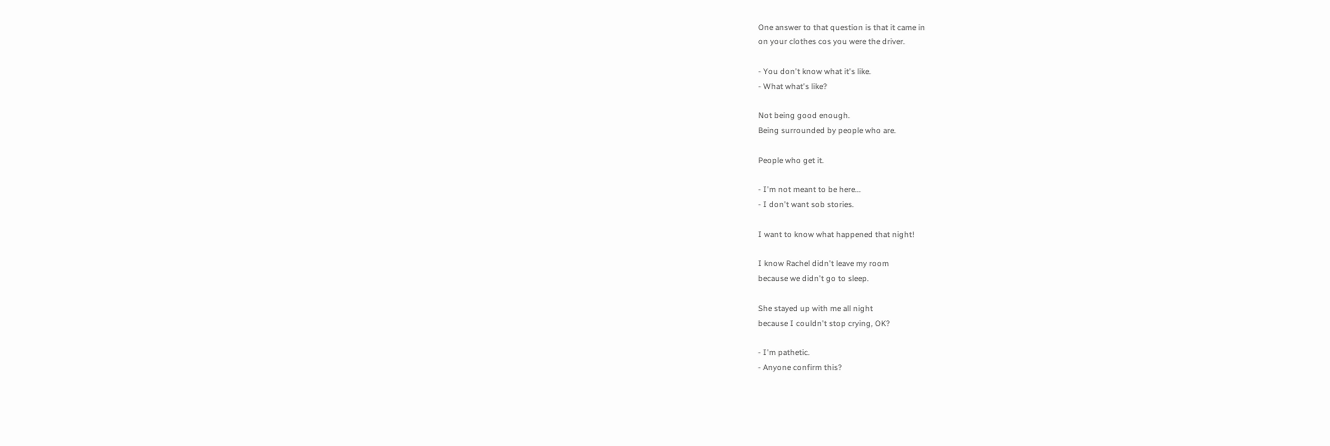One answer to that question is that it came in
on your clothes cos you were the driver.

- You don't know what it's like.
- What what's like?

Not being good enough.
Being surrounded by people who are.

People who get it.

- I'm not meant to be here...
- I don't want sob stories.

I want to know what happened that night!

I know Rachel didn't leave my room
because we didn't go to sleep.

She stayed up with me all night
because I couldn't stop crying, OK?

- I'm pathetic.
- Anyone confirm this?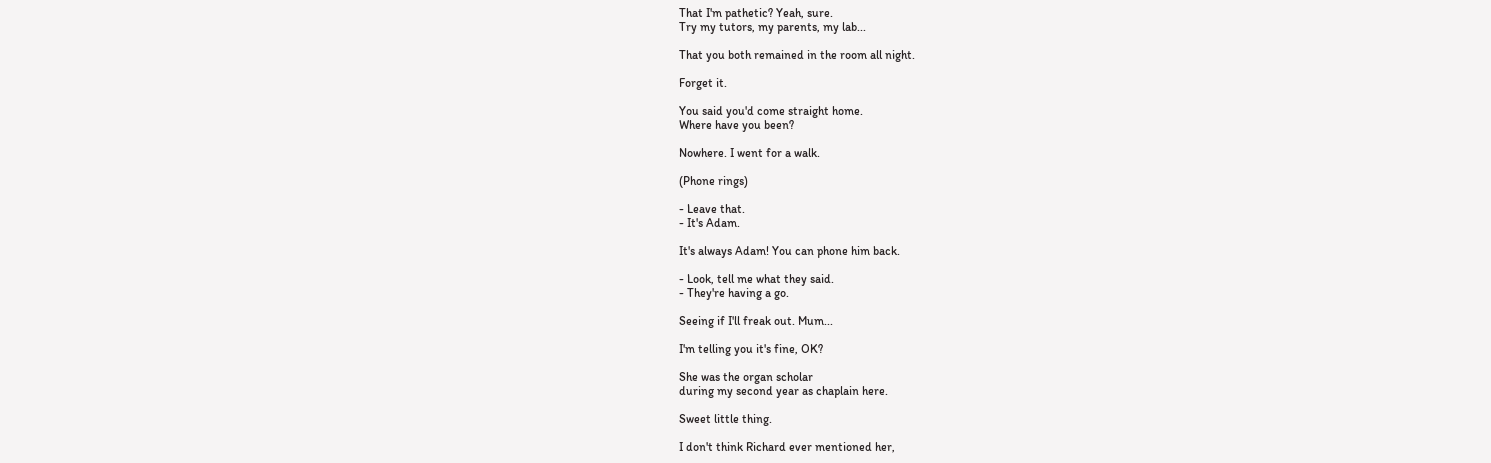That I'm pathetic? Yeah, sure.
Try my tutors, my parents, my lab...

That you both remained in the room all night.

Forget it.

You said you'd come straight home.
Where have you been?

Nowhere. I went for a walk.

(Phone rings)

- Leave that.
- It's Adam.

It's always Adam! You can phone him back.

- Look, tell me what they said.
- They're having a go.

Seeing if I'll freak out. Mum...

I'm telling you it's fine, OK?

She was the organ scholar
during my second year as chaplain here.

Sweet little thing.

I don't think Richard ever mentioned her,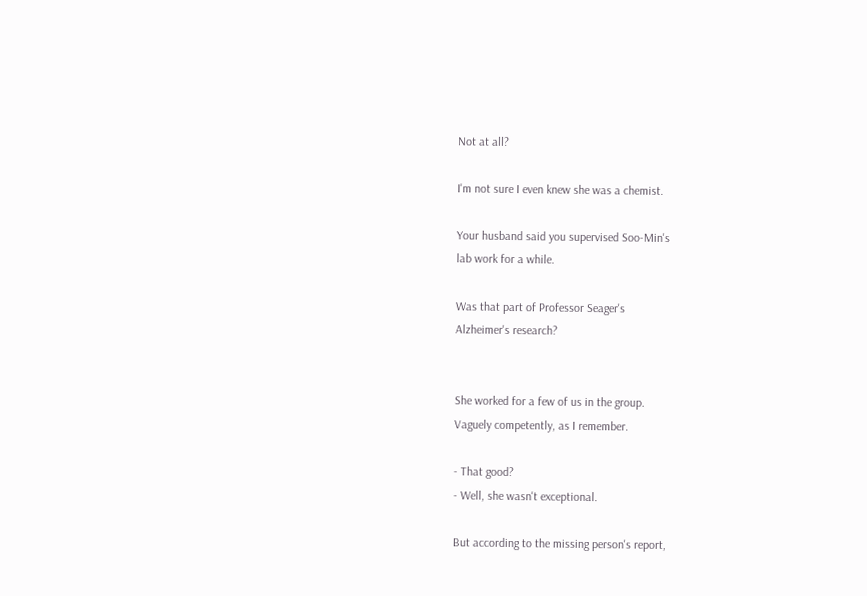Not at all?

I'm not sure I even knew she was a chemist.

Your husband said you supervised Soo-Min's
lab work for a while.

Was that part of Professor Seager's
Alzheimer's research?


She worked for a few of us in the group.
Vaguely competently, as I remember.

- That good?
- Well, she wasn't exceptional.

But according to the missing person's report,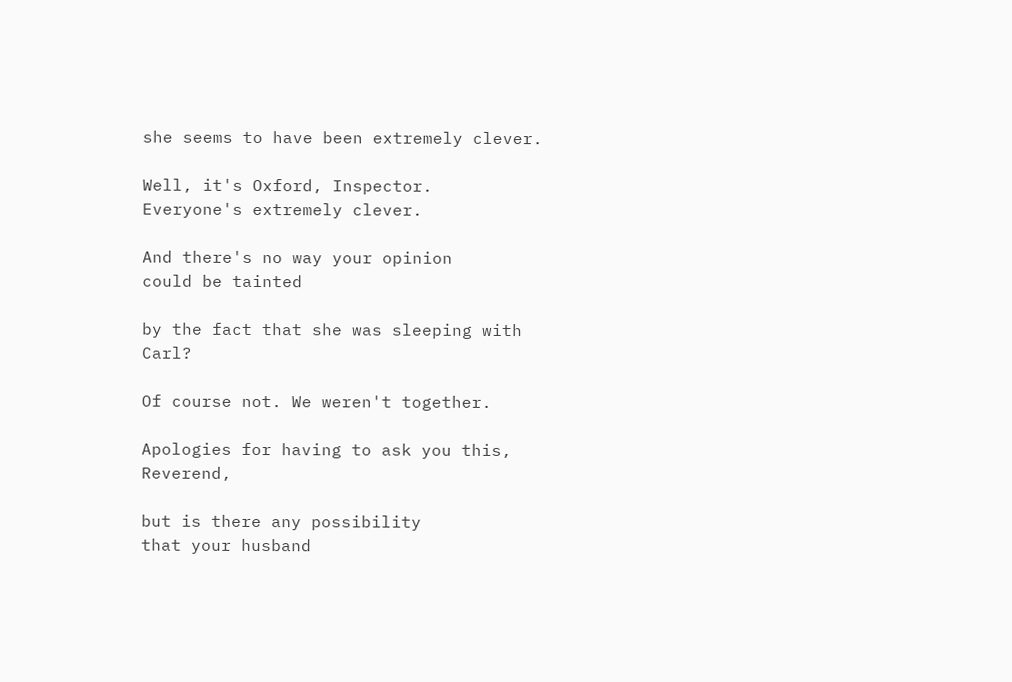she seems to have been extremely clever.

Well, it's Oxford, Inspector.
Everyone's extremely clever.

And there's no way your opinion
could be tainted

by the fact that she was sleeping with Carl?

Of course not. We weren't together.

Apologies for having to ask you this, Reverend,

but is there any possibility
that your husband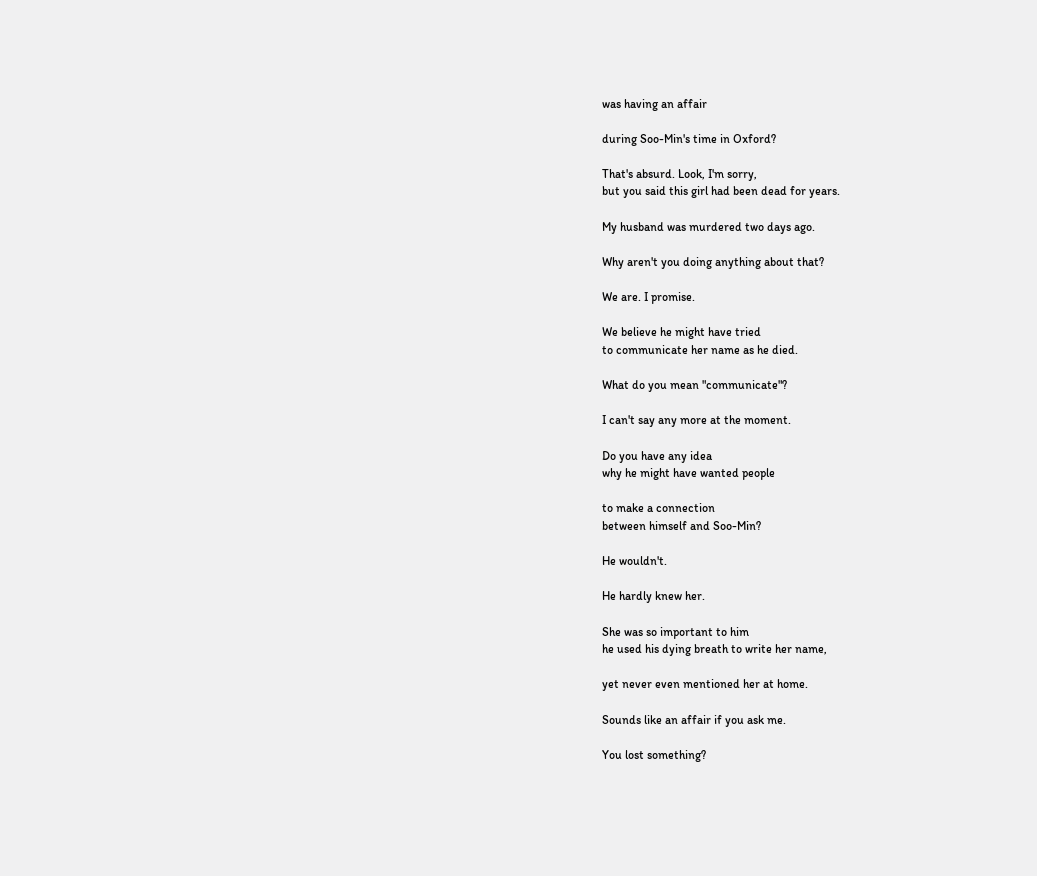was having an affair

during Soo-Min's time in Oxford?

That's absurd. Look, I'm sorry,
but you said this girl had been dead for years.

My husband was murdered two days ago.

Why aren't you doing anything about that?

We are. I promise.

We believe he might have tried
to communicate her name as he died.

What do you mean "communicate"?

I can't say any more at the moment.

Do you have any idea
why he might have wanted people

to make a connection
between himself and Soo-Min?

He wouldn't.

He hardly knew her.

She was so important to him
he used his dying breath to write her name,

yet never even mentioned her at home.

Sounds like an affair if you ask me.

You lost something?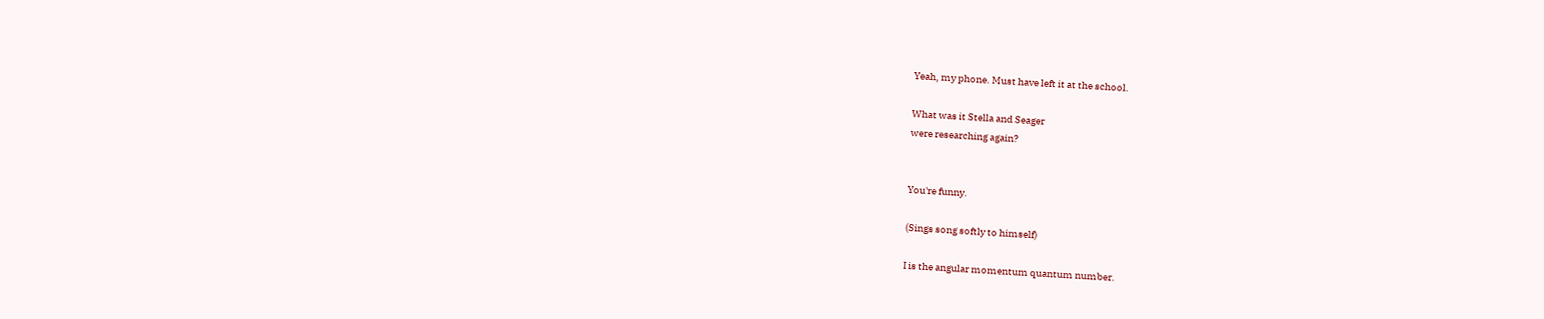Yeah, my phone. Must have left it at the school.

What was it Stella and Seager
were researching again?


You're funny.

(Sings song softly to himself)

I is the angular momentum quantum number.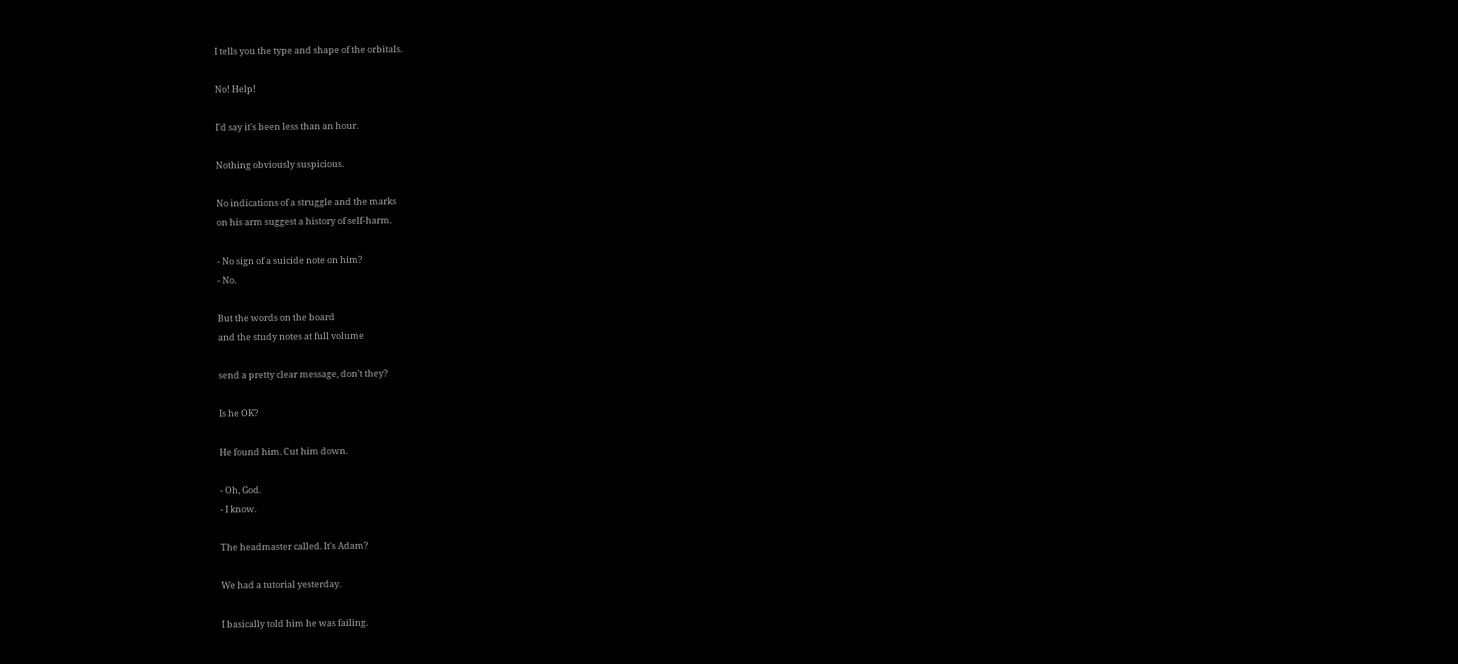I tells you the type and shape of the orbitals.

No! Help!

I'd say it's been less than an hour.

Nothing obviously suspicious.

No indications of a struggle and the marks
on his arm suggest a history of self-harm.

- No sign of a suicide note on him?
- No.

But the words on the board
and the study notes at full volume

send a pretty clear message, don't they?

Is he OK?

He found him. Cut him down.

- Oh, God.
- I know.

The headmaster called. It's Adam?

We had a tutorial yesterday.

I basically told him he was failing.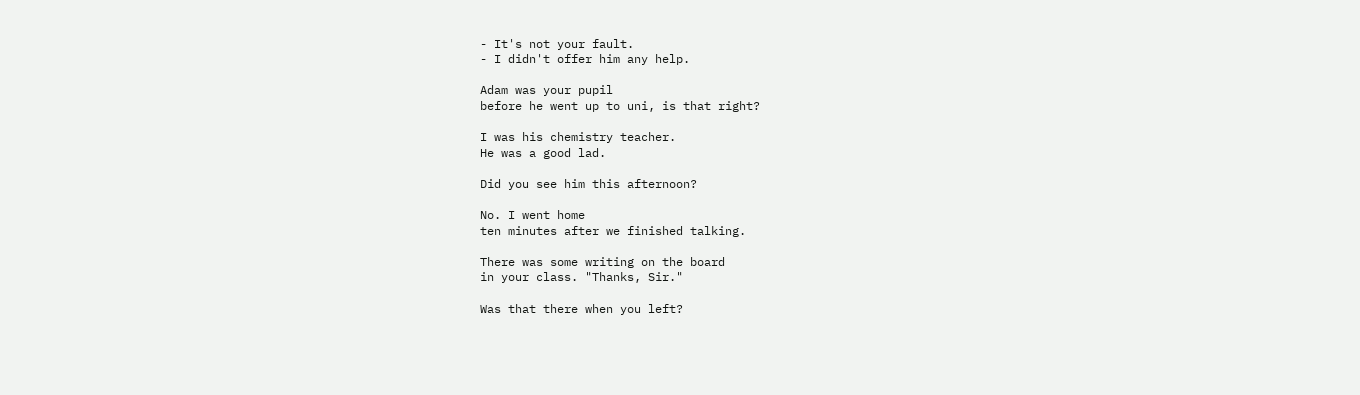- It's not your fault.
- I didn't offer him any help.

Adam was your pupil
before he went up to uni, is that right?

I was his chemistry teacher.
He was a good lad.

Did you see him this afternoon?

No. I went home
ten minutes after we finished talking.

There was some writing on the board
in your class. "Thanks, Sir."

Was that there when you left?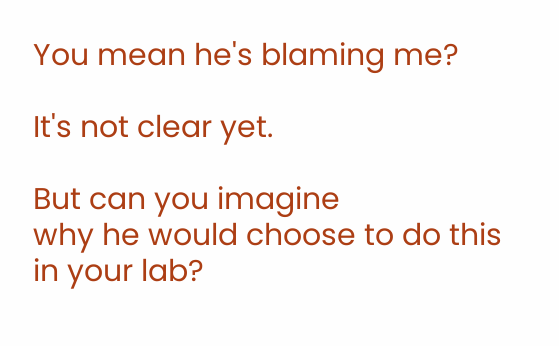You mean he's blaming me?

It's not clear yet.

But can you imagine
why he would choose to do this in your lab?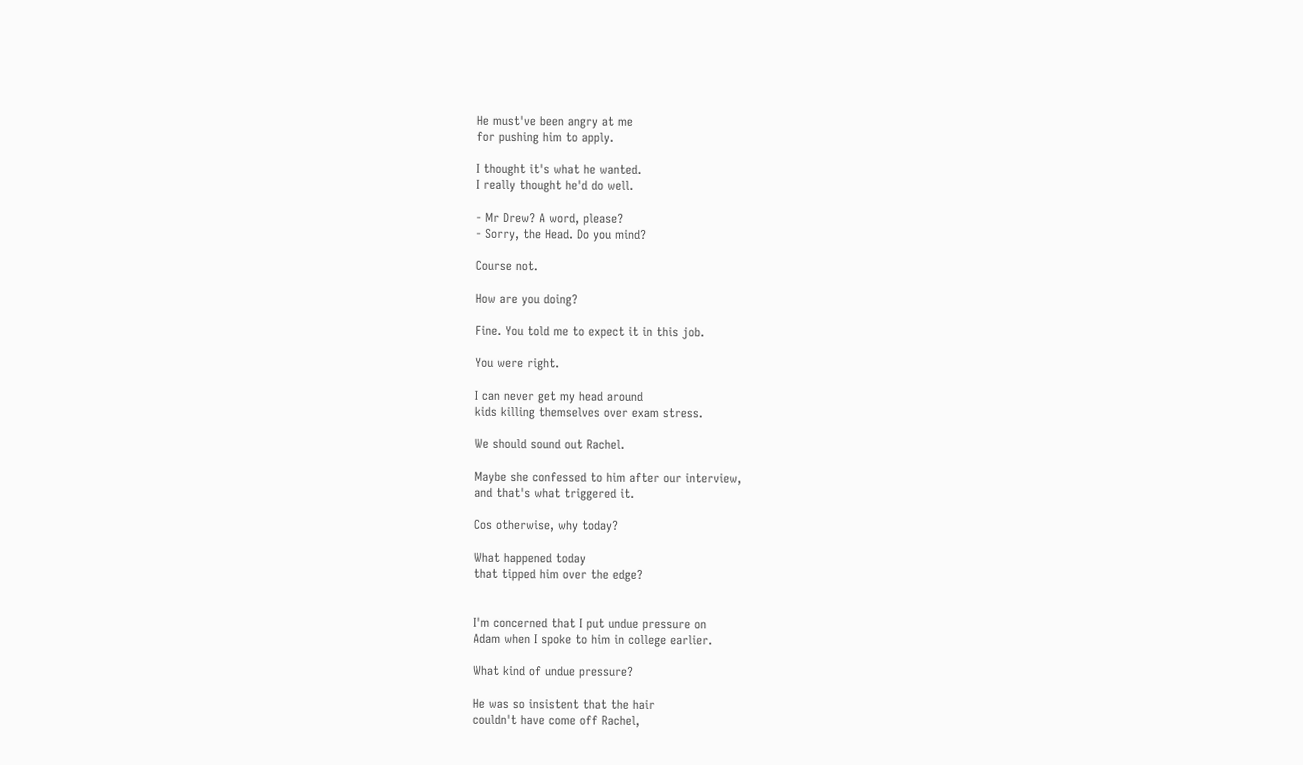He must've been angry at me
for pushing him to apply.

I thought it's what he wanted.
I really thought he'd do well.

- Mr Drew? A word, please?
- Sorry, the Head. Do you mind?

Course not.

How are you doing?

Fine. You told me to expect it in this job.

You were right.

I can never get my head around
kids killing themselves over exam stress.

We should sound out Rachel.

Maybe she confessed to him after our interview,
and that's what triggered it.

Cos otherwise, why today?

What happened today
that tipped him over the edge?


I'm concerned that I put undue pressure on
Adam when I spoke to him in college earlier.

What kind of undue pressure?

He was so insistent that the hair
couldn't have come off Rachel,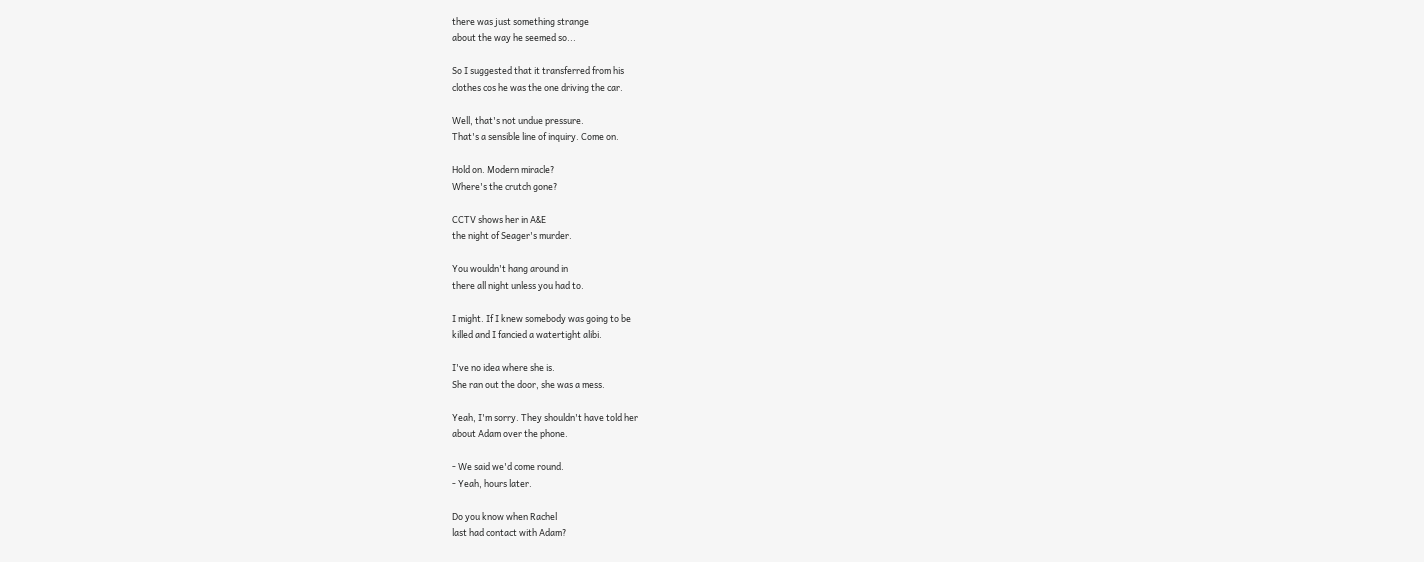there was just something strange
about the way he seemed so...

So I suggested that it transferred from his
clothes cos he was the one driving the car.

Well, that's not undue pressure.
That's a sensible line of inquiry. Come on.

Hold on. Modern miracle?
Where's the crutch gone?

CCTV shows her in A&E
the night of Seager's murder.

You wouldn't hang around in
there all night unless you had to.

I might. If I knew somebody was going to be
killed and I fancied a watertight alibi.

I've no idea where she is.
She ran out the door, she was a mess.

Yeah, I'm sorry. They shouldn't have told her
about Adam over the phone.

- We said we'd come round.
- Yeah, hours later.

Do you know when Rachel
last had contact with Adam?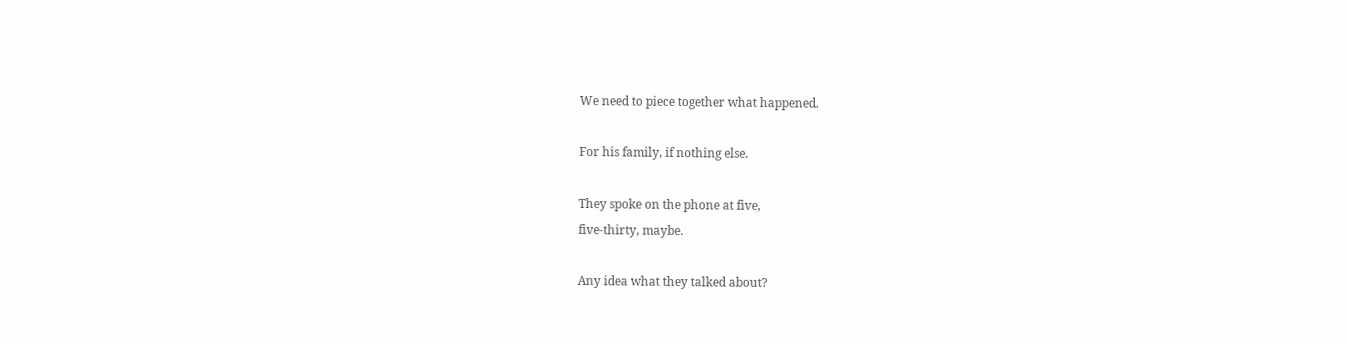We need to piece together what happened.

For his family, if nothing else.

They spoke on the phone at five,
five-thirty, maybe.

Any idea what they talked about?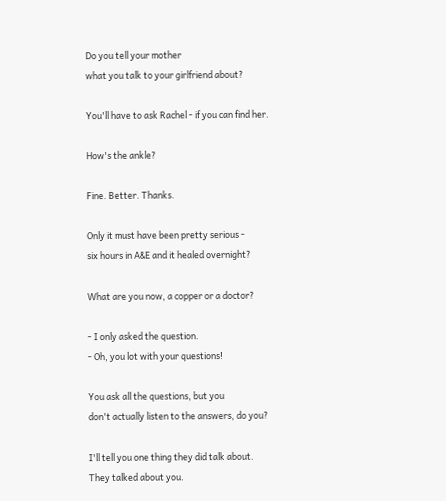Do you tell your mother
what you talk to your girlfriend about?

You'll have to ask Rachel - if you can find her.

How's the ankle?

Fine. Better. Thanks.

Only it must have been pretty serious -
six hours in A&E and it healed overnight?

What are you now, a copper or a doctor?

- I only asked the question.
- Oh, you lot with your questions!

You ask all the questions, but you
don't actually listen to the answers, do you?

I'll tell you one thing they did talk about.
They talked about you.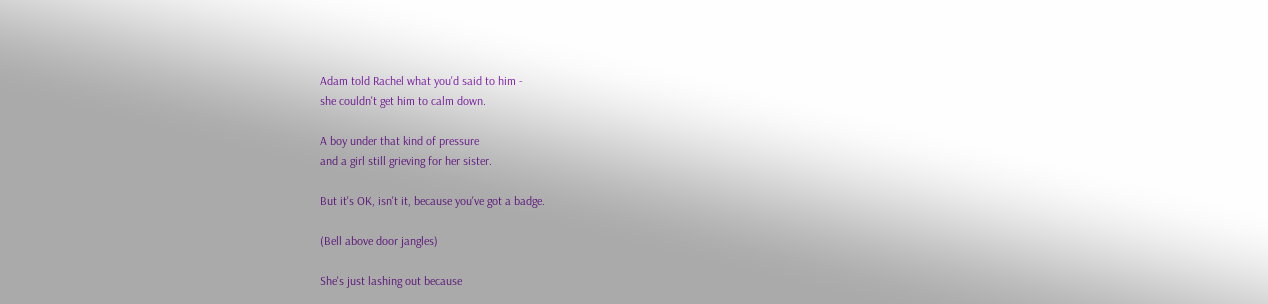Adam told Rachel what you'd said to him -
she couldn't get him to calm down.

A boy under that kind of pressure
and a girl still grieving for her sister.

But it's OK, isn't it, because you've got a badge.

(Bell above door jangles)

She's just lashing out because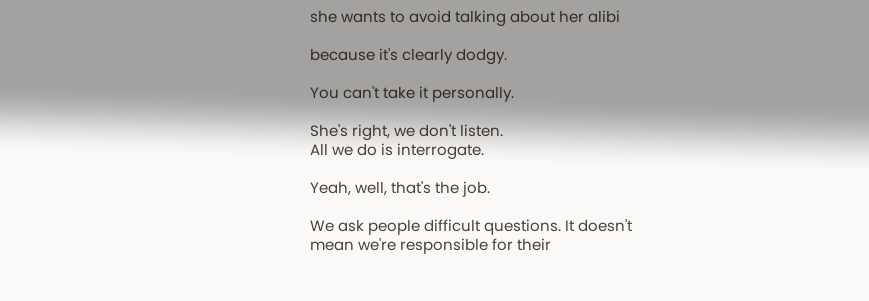she wants to avoid talking about her alibi

because it's clearly dodgy.

You can't take it personally.

She's right, we don't listen.
All we do is interrogate.

Yeah, well, that's the job.

We ask people difficult questions. It doesn't
mean we're responsible for their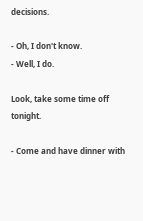decisions.

- Oh, I don't know.
- Well, I do.

Look, take some time off tonight.

- Come and have dinner with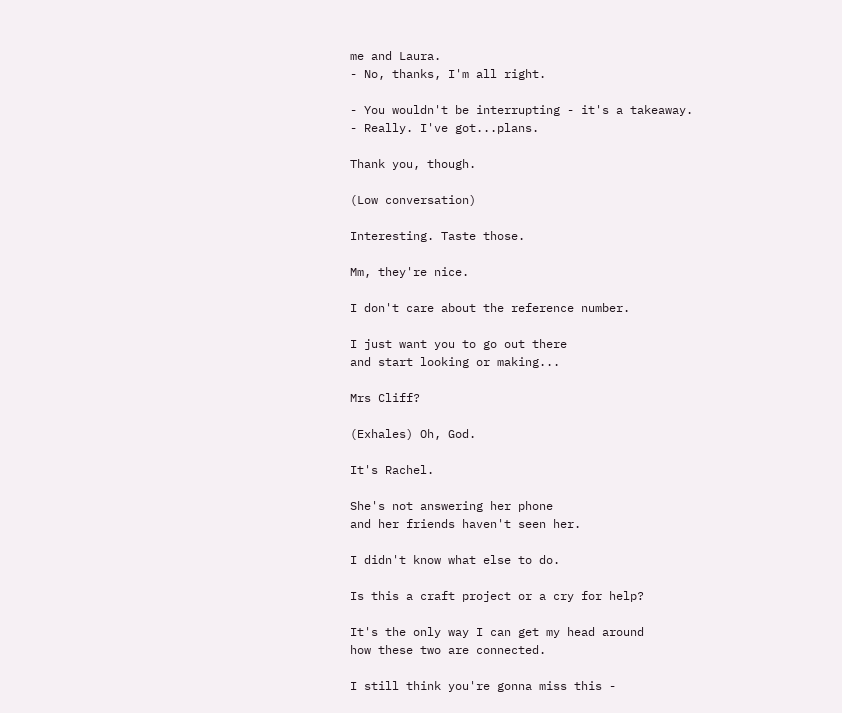me and Laura.
- No, thanks, I'm all right.

- You wouldn't be interrupting - it's a takeaway.
- Really. I've got...plans.

Thank you, though.

(Low conversation)

Interesting. Taste those.

Mm, they're nice.

I don't care about the reference number.

I just want you to go out there
and start looking or making...

Mrs Cliff?

(Exhales) Oh, God.

It's Rachel.

She's not answering her phone
and her friends haven't seen her.

I didn't know what else to do.

Is this a craft project or a cry for help?

It's the only way I can get my head around
how these two are connected.

I still think you're gonna miss this -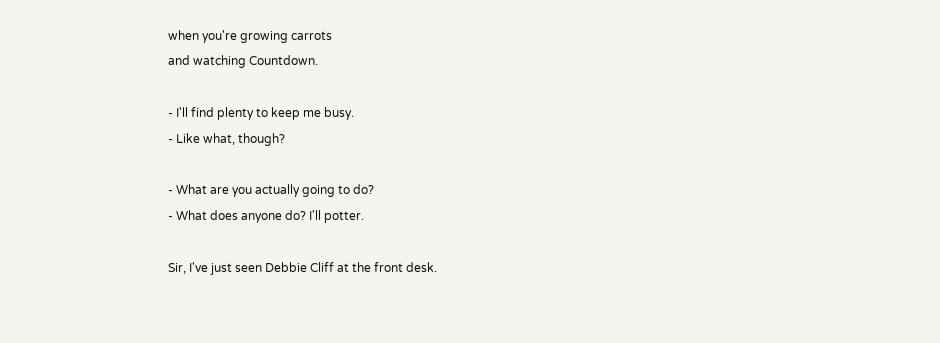when you're growing carrots
and watching Countdown.

- I'll find plenty to keep me busy.
- Like what, though?

- What are you actually going to do?
- What does anyone do? I'll potter.

Sir, I've just seen Debbie Cliff at the front desk.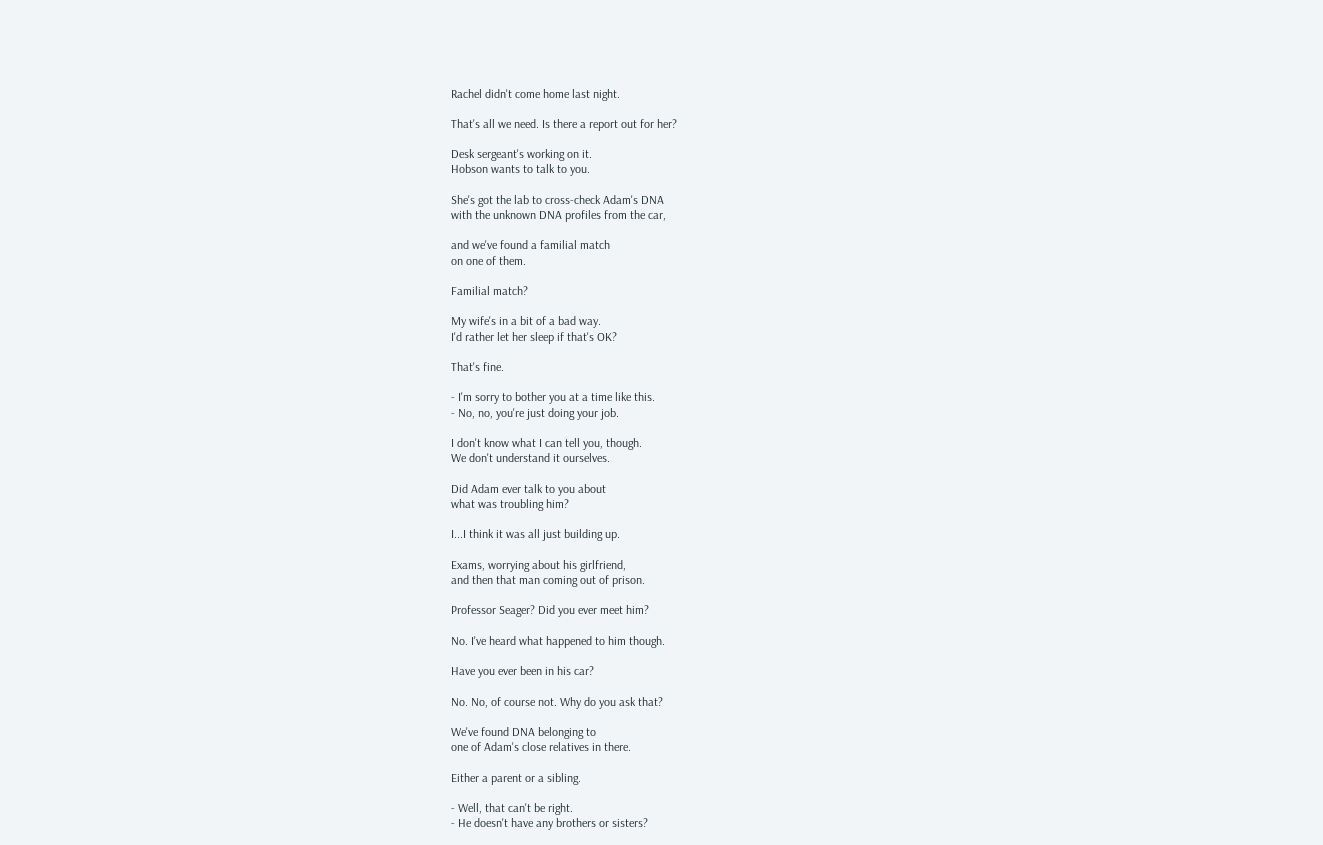Rachel didn't come home last night.

That's all we need. Is there a report out for her?

Desk sergeant's working on it.
Hobson wants to talk to you.

She's got the lab to cross-check Adam's DNA
with the unknown DNA profiles from the car,

and we've found a familial match
on one of them.

Familial match?

My wife's in a bit of a bad way.
I'd rather let her sleep if that's OK?

That's fine.

- I'm sorry to bother you at a time like this.
- No, no, you're just doing your job.

I don't know what I can tell you, though.
We don't understand it ourselves.

Did Adam ever talk to you about
what was troubling him?

I...I think it was all just building up.

Exams, worrying about his girlfriend,
and then that man coming out of prison.

Professor Seager? Did you ever meet him?

No. I've heard what happened to him though.

Have you ever been in his car?

No. No, of course not. Why do you ask that?

We've found DNA belonging to
one of Adam's close relatives in there.

Either a parent or a sibling.

- Well, that can't be right.
- He doesn't have any brothers or sisters?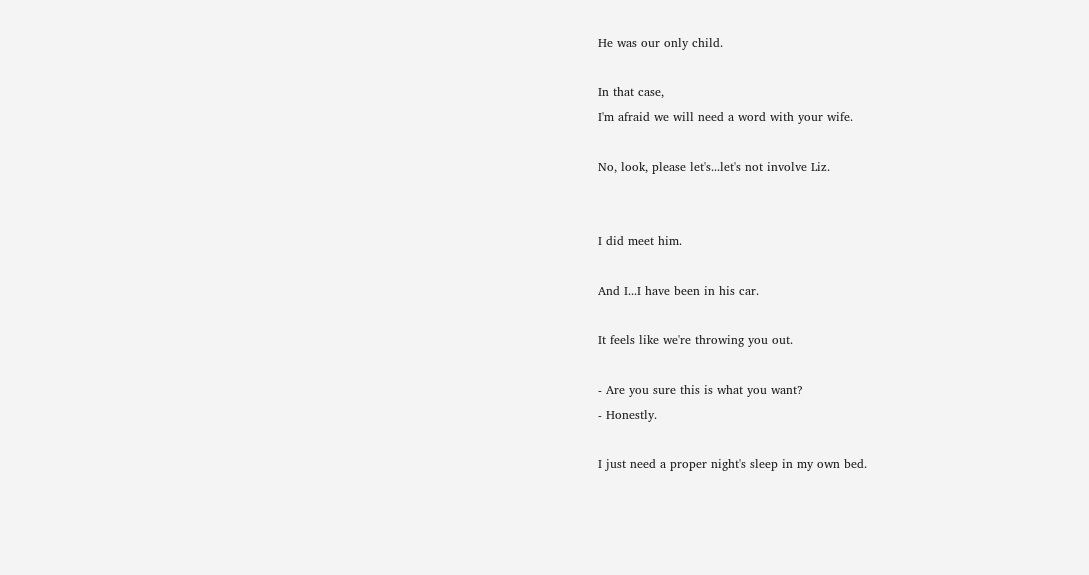He was our only child.

In that case,
I'm afraid we will need a word with your wife.

No, look, please let's...let's not involve Liz.


I did meet him.

And I...I have been in his car.

It feels like we're throwing you out.

- Are you sure this is what you want?
- Honestly.

I just need a proper night's sleep in my own bed.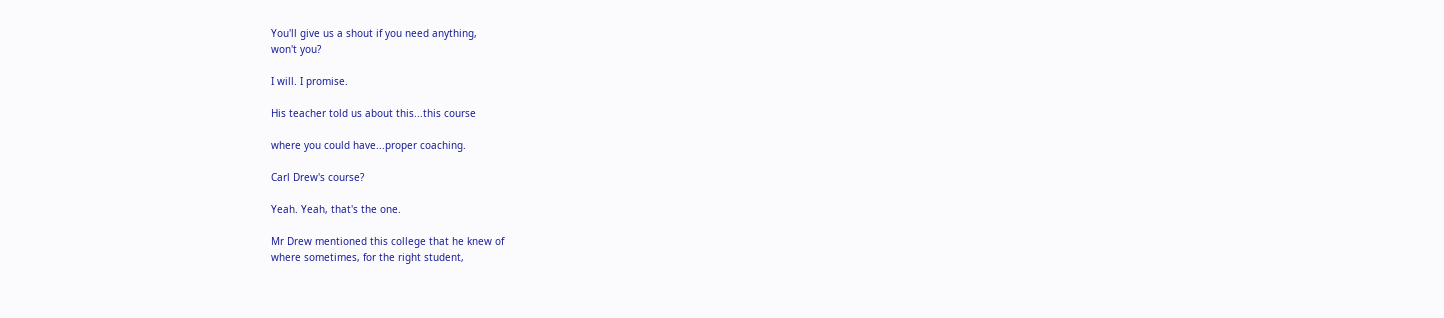You'll give us a shout if you need anything,
won't you?

I will. I promise.

His teacher told us about this...this course

where you could have...proper coaching.

Carl Drew's course?

Yeah. Yeah, that's the one.

Mr Drew mentioned this college that he knew of
where sometimes, for the right student,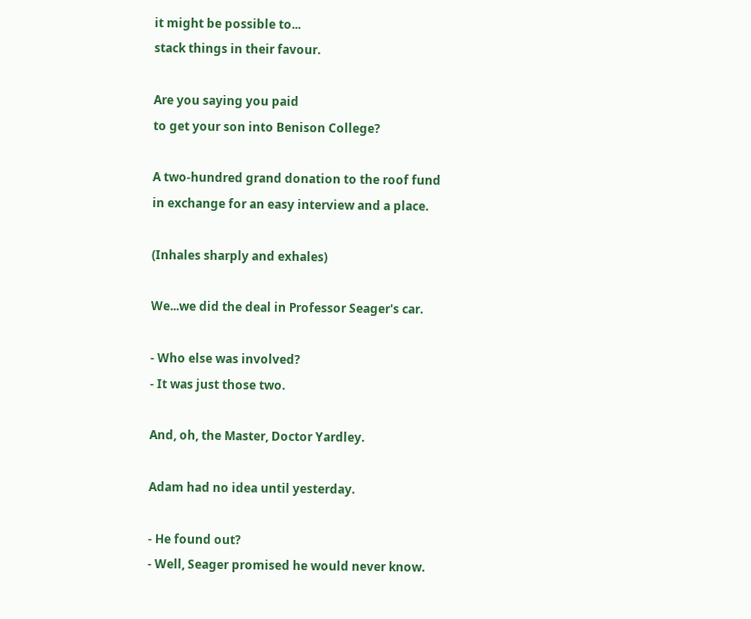it might be possible to...
stack things in their favour.

Are you saying you paid
to get your son into Benison College?

A two-hundred grand donation to the roof fund
in exchange for an easy interview and a place.

(Inhales sharply and exhales)

We...we did the deal in Professor Seager's car.

- Who else was involved?
- It was just those two.

And, oh, the Master, Doctor Yardley.

Adam had no idea until yesterday.

- He found out?
- Well, Seager promised he would never know.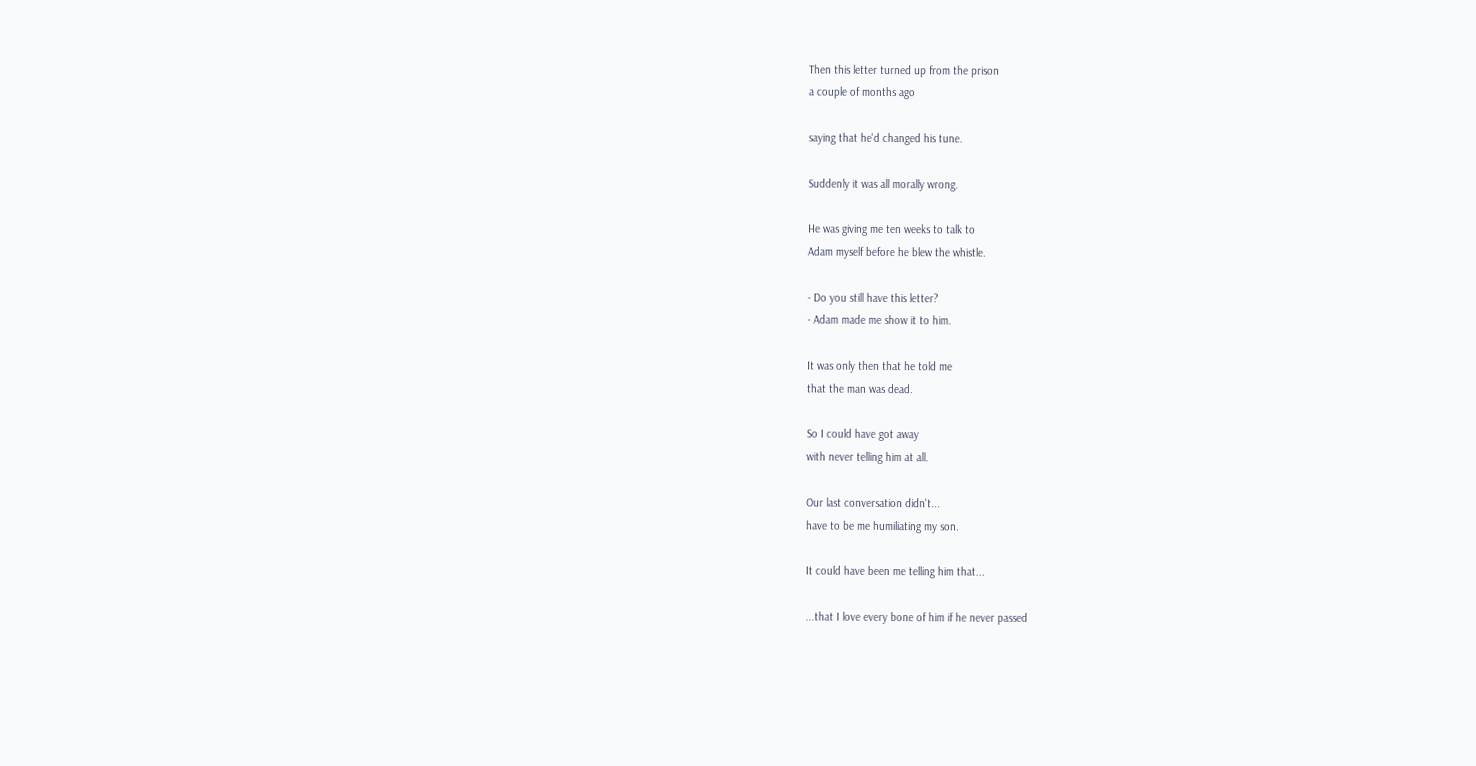Then this letter turned up from the prison
a couple of months ago

saying that he'd changed his tune.

Suddenly it was all morally wrong.

He was giving me ten weeks to talk to
Adam myself before he blew the whistle.

- Do you still have this letter?
- Adam made me show it to him.

It was only then that he told me
that the man was dead.

So I could have got away
with never telling him at all.

Our last conversation didn't...
have to be me humiliating my son.

It could have been me telling him that...

...that I love every bone of him if he never passed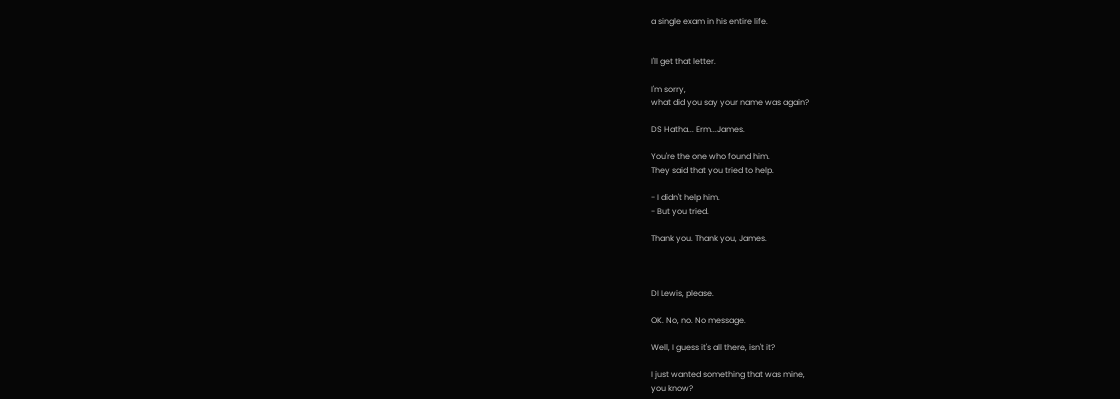a single exam in his entire life.


I'll get that letter.

I'm sorry,
what did you say your name was again?

DS Hatha... Erm...James.

You're the one who found him.
They said that you tried to help.

- I didn't help him.
- But you tried.

Thank you. Thank you, James.



DI Lewis, please.

OK. No, no. No message.

Well, I guess it's all there, isn't it?

I just wanted something that was mine,
you know?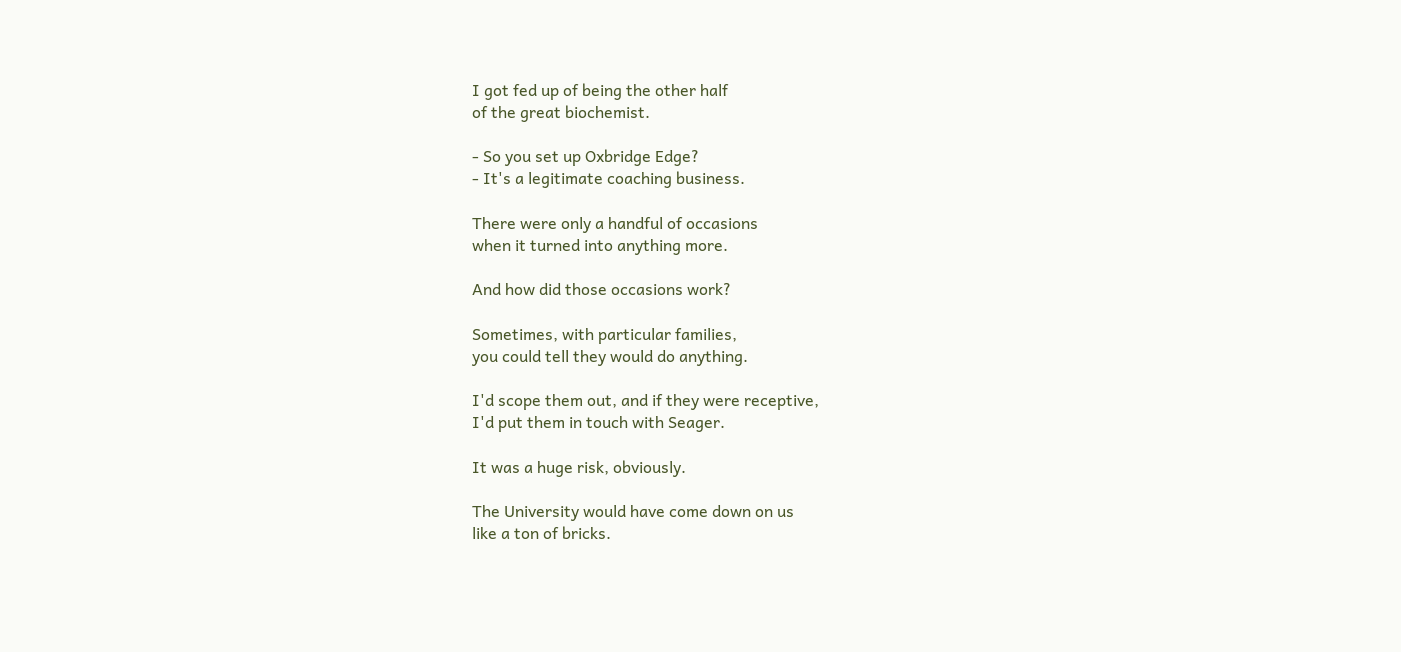I got fed up of being the other half
of the great biochemist.

- So you set up Oxbridge Edge?
- It's a legitimate coaching business.

There were only a handful of occasions
when it turned into anything more.

And how did those occasions work?

Sometimes, with particular families,
you could tell they would do anything.

I'd scope them out, and if they were receptive,
I'd put them in touch with Seager.

It was a huge risk, obviously.

The University would have come down on us
like a ton of bricks.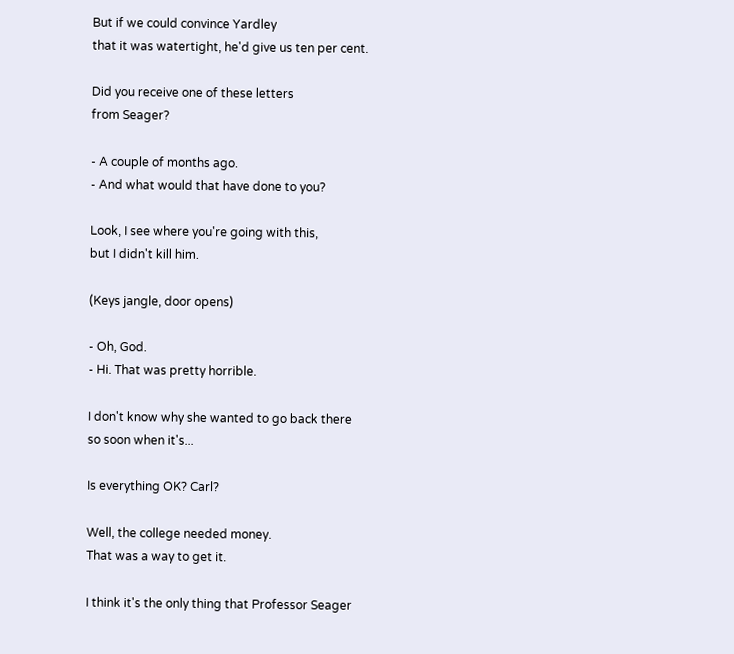But if we could convince Yardley
that it was watertight, he'd give us ten per cent.

Did you receive one of these letters
from Seager?

- A couple of months ago.
- And what would that have done to you?

Look, I see where you're going with this,
but I didn't kill him.

(Keys jangle, door opens)

- Oh, God.
- Hi. That was pretty horrible.

I don't know why she wanted to go back there
so soon when it's...

Is everything OK? Carl?

Well, the college needed money.
That was a way to get it.

I think it's the only thing that Professor Seager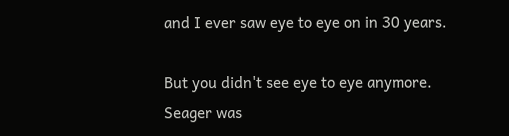and I ever saw eye to eye on in 30 years.

But you didn't see eye to eye anymore.
Seager was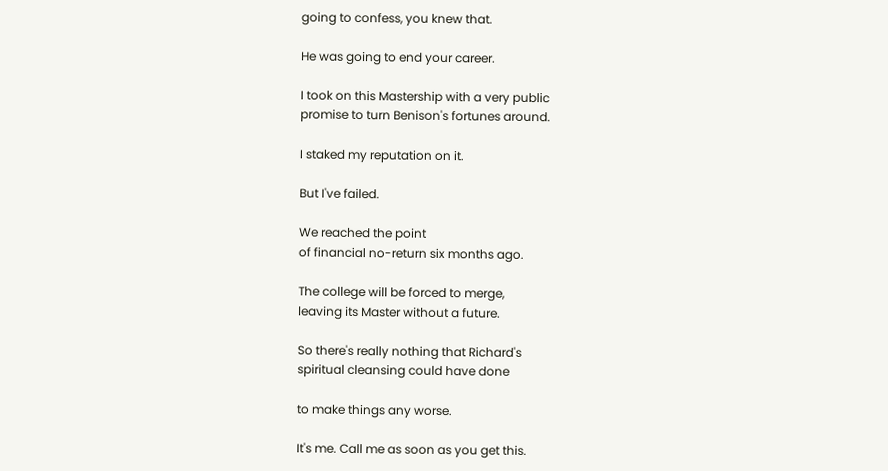going to confess, you knew that.

He was going to end your career.

I took on this Mastership with a very public
promise to turn Benison's fortunes around.

I staked my reputation on it.

But I've failed.

We reached the point
of financial no-return six months ago.

The college will be forced to merge,
leaving its Master without a future.

So there's really nothing that Richard's
spiritual cleansing could have done

to make things any worse.

It's me. Call me as soon as you get this.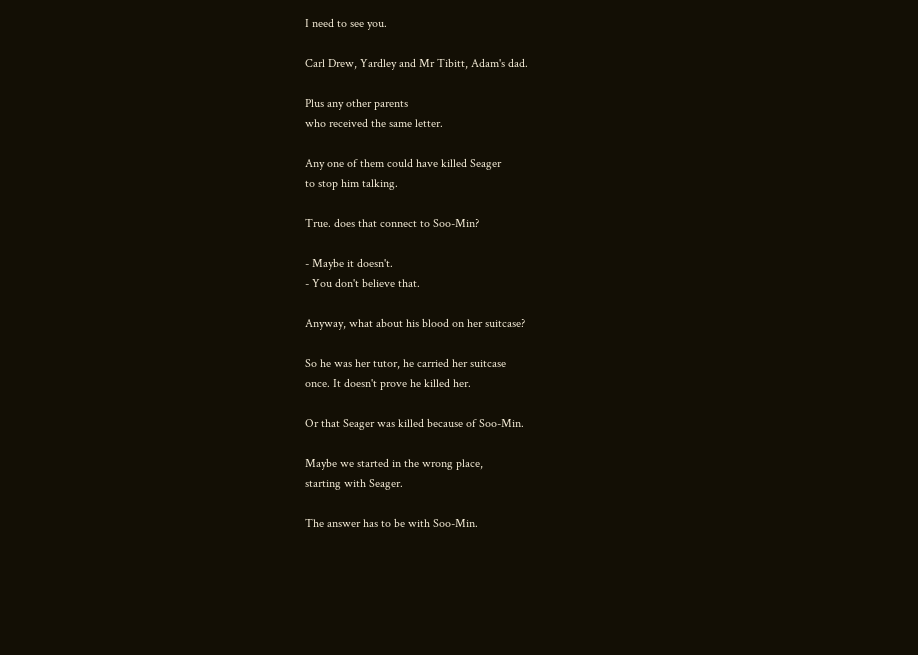I need to see you.

Carl Drew, Yardley and Mr Tibitt, Adam's dad.

Plus any other parents
who received the same letter.

Any one of them could have killed Seager
to stop him talking.

True. does that connect to Soo-Min?

- Maybe it doesn't.
- You don't believe that.

Anyway, what about his blood on her suitcase?

So he was her tutor, he carried her suitcase
once. It doesn't prove he killed her.

Or that Seager was killed because of Soo-Min.

Maybe we started in the wrong place,
starting with Seager.

The answer has to be with Soo-Min.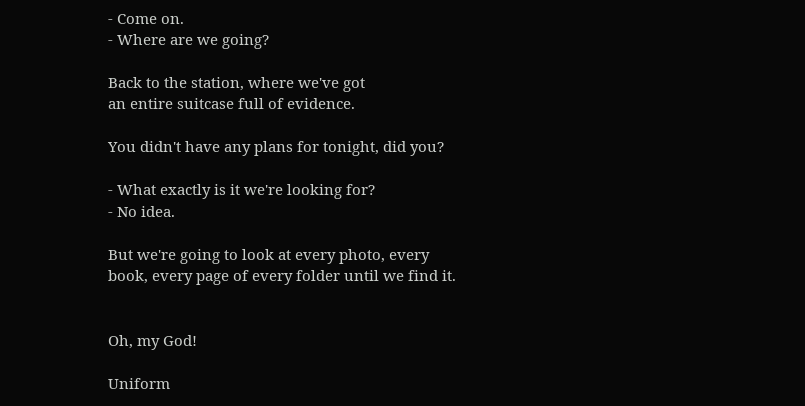- Come on.
- Where are we going?

Back to the station, where we've got
an entire suitcase full of evidence.

You didn't have any plans for tonight, did you?

- What exactly is it we're looking for?
- No idea.

But we're going to look at every photo, every
book, every page of every folder until we find it.


Oh, my God!

Uniform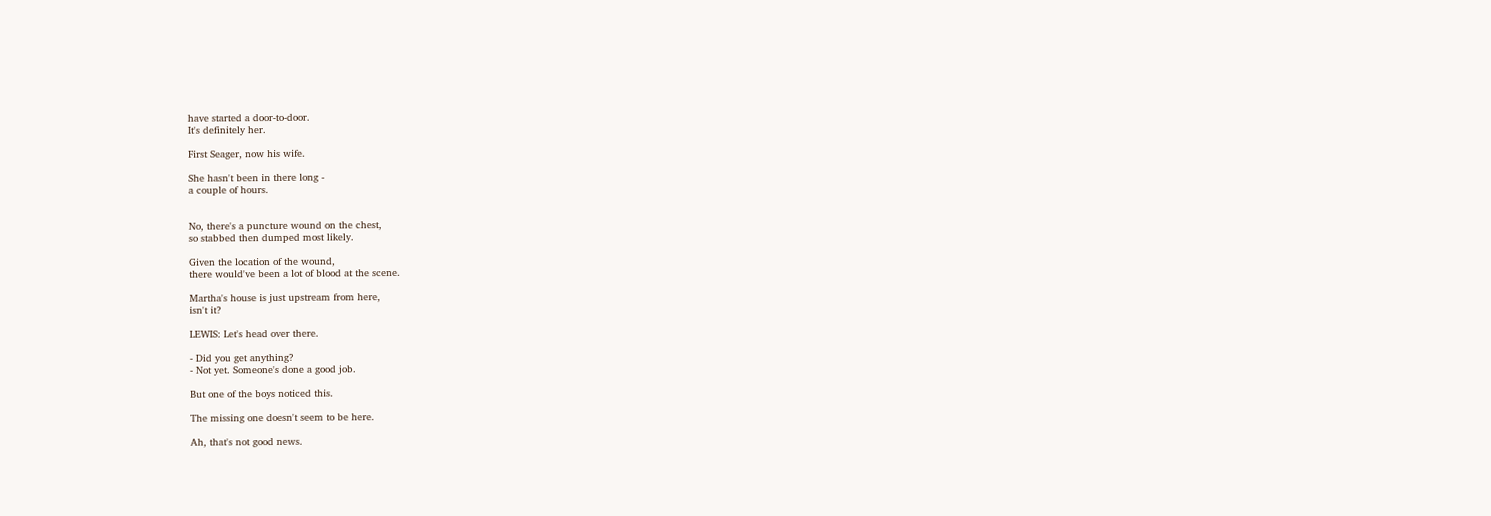have started a door-to-door.
It's definitely her.

First Seager, now his wife.

She hasn't been in there long -
a couple of hours.


No, there's a puncture wound on the chest,
so stabbed then dumped most likely.

Given the location of the wound,
there would've been a lot of blood at the scene.

Martha's house is just upstream from here,
isn't it?

LEWIS: Let's head over there.

- Did you get anything?
- Not yet. Someone's done a good job.

But one of the boys noticed this.

The missing one doesn't seem to be here.

Ah, that's not good news.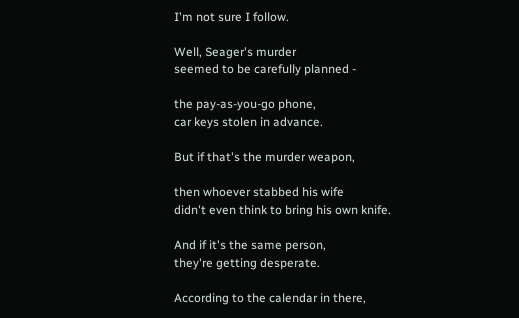I'm not sure I follow.

Well, Seager's murder
seemed to be carefully planned -

the pay-as-you-go phone,
car keys stolen in advance.

But if that's the murder weapon,

then whoever stabbed his wife
didn't even think to bring his own knife.

And if it's the same person,
they're getting desperate.

According to the calendar in there,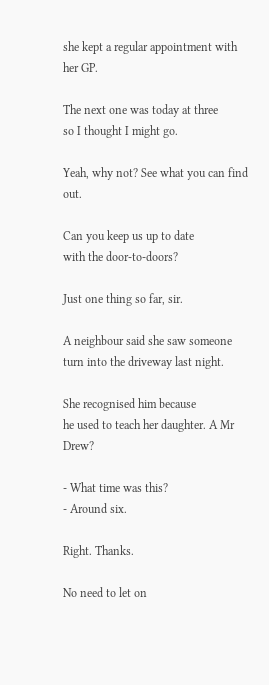she kept a regular appointment with her GP.

The next one was today at three
so I thought I might go.

Yeah, why not? See what you can find out.

Can you keep us up to date
with the door-to-doors?

Just one thing so far, sir.

A neighbour said she saw someone
turn into the driveway last night.

She recognised him because
he used to teach her daughter. A Mr Drew?

- What time was this?
- Around six.

Right. Thanks.

No need to let on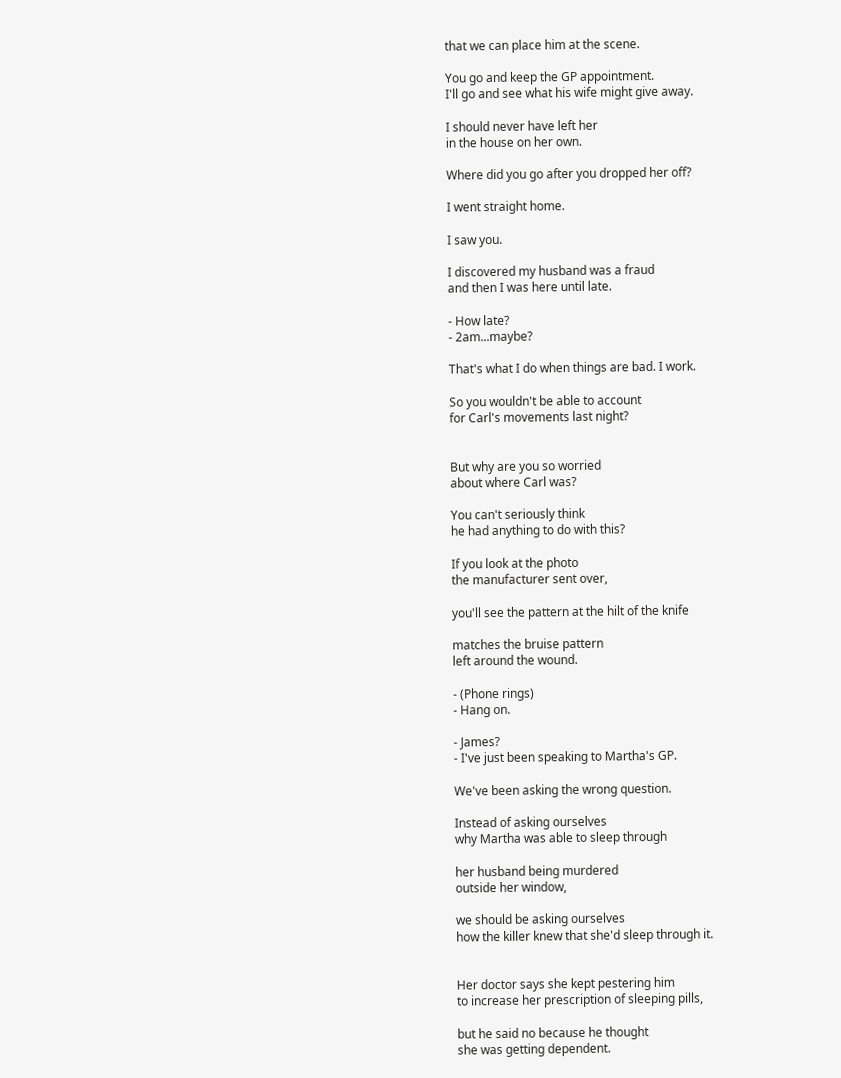that we can place him at the scene.

You go and keep the GP appointment.
I'll go and see what his wife might give away.

I should never have left her
in the house on her own.

Where did you go after you dropped her off?

I went straight home.

I saw you.

I discovered my husband was a fraud
and then I was here until late.

- How late?
- 2am...maybe?

That's what I do when things are bad. I work.

So you wouldn't be able to account
for Carl's movements last night?


But why are you so worried
about where Carl was?

You can't seriously think
he had anything to do with this?

If you look at the photo
the manufacturer sent over,

you'll see the pattern at the hilt of the knife

matches the bruise pattern
left around the wound.

- (Phone rings)
- Hang on.

- James?
- I've just been speaking to Martha's GP.

We've been asking the wrong question.

Instead of asking ourselves
why Martha was able to sleep through

her husband being murdered
outside her window,

we should be asking ourselves
how the killer knew that she'd sleep through it.


Her doctor says she kept pestering him
to increase her prescription of sleeping pills,

but he said no because he thought
she was getting dependent.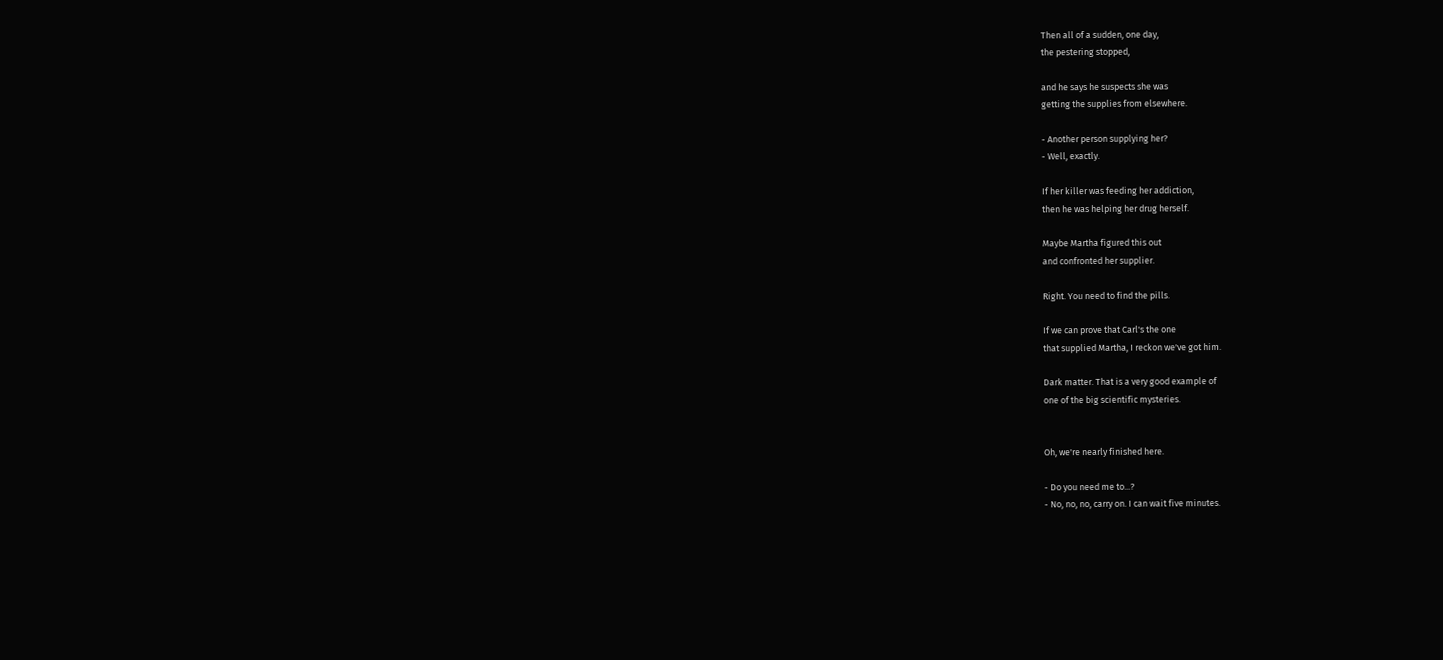Then all of a sudden, one day,
the pestering stopped,

and he says he suspects she was
getting the supplies from elsewhere.

- Another person supplying her?
- Well, exactly.

If her killer was feeding her addiction,
then he was helping her drug herself.

Maybe Martha figured this out
and confronted her supplier.

Right. You need to find the pills.

If we can prove that Carl's the one
that supplied Martha, I reckon we've got him.

Dark matter. That is a very good example of
one of the big scientific mysteries.


Oh, we're nearly finished here.

- Do you need me to...?
- No, no, no, carry on. I can wait five minutes.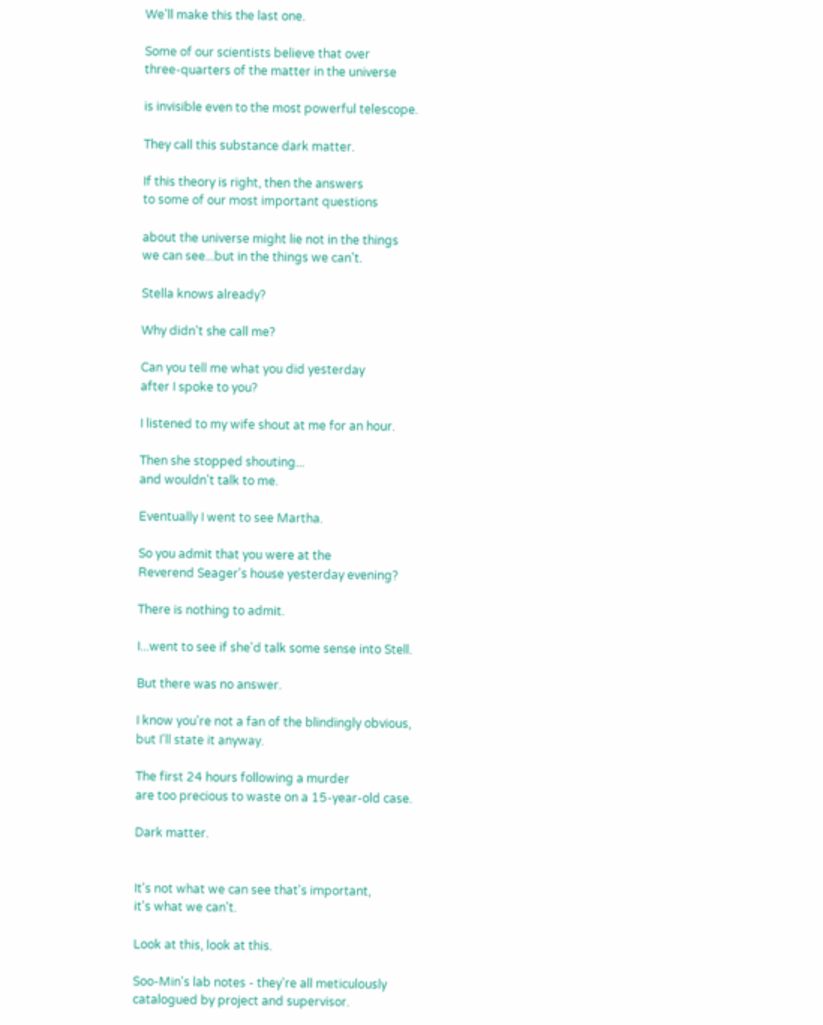We'll make this the last one.

Some of our scientists believe that over
three-quarters of the matter in the universe

is invisible even to the most powerful telescope.

They call this substance dark matter.

If this theory is right, then the answers
to some of our most important questions

about the universe might lie not in the things
we can see...but in the things we can't.

Stella knows already?

Why didn't she call me?

Can you tell me what you did yesterday
after I spoke to you?

I listened to my wife shout at me for an hour.

Then she stopped shouting...
and wouldn't talk to me.

Eventually I went to see Martha.

So you admit that you were at the
Reverend Seager's house yesterday evening?

There is nothing to admit.

I...went to see if she'd talk some sense into Stell.

But there was no answer.

I know you're not a fan of the blindingly obvious,
but I'll state it anyway.

The first 24 hours following a murder
are too precious to waste on a 15-year-old case.

Dark matter.


It's not what we can see that's important,
it's what we can't.

Look at this, look at this.

Soo-Min's lab notes - they're all meticulously
catalogued by project and supervisor.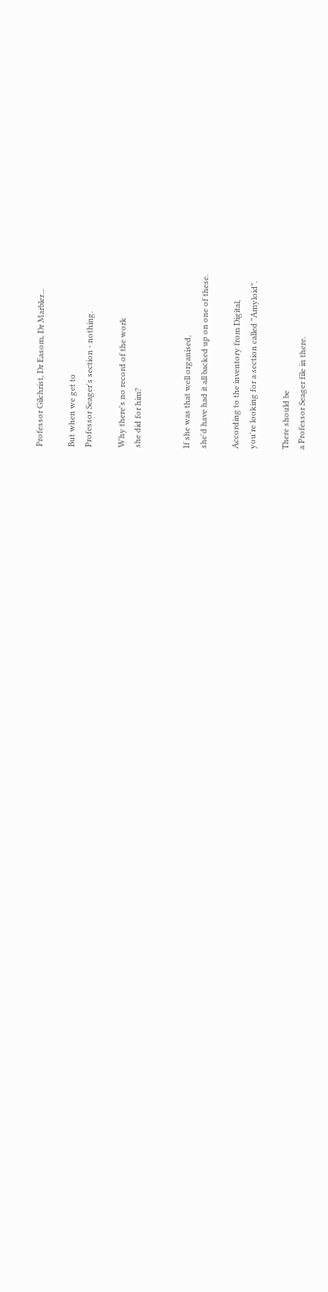Professor Gilchrist, Dr Easom, Dr Marbler...

But when we get to
Professor Seager's section - nothing.

Why there's no record of the work
she did for him?


If she was that well organised,
she'd have had it all backed up on one of these.

According to the inventory from Digital,
you're looking for a section called "Amyloid".

There should be
a Professor Seager file in there.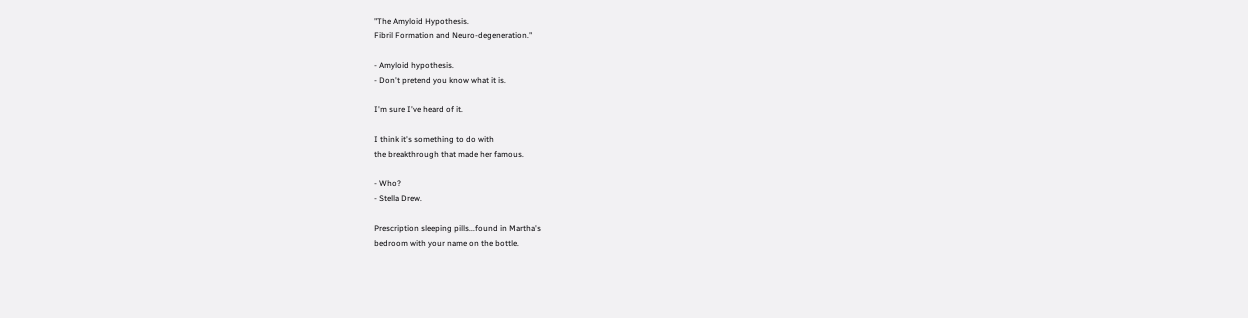"The Amyloid Hypothesis.
Fibril Formation and Neuro-degeneration."

- Amyloid hypothesis.
- Don't pretend you know what it is.

I'm sure I've heard of it.

I think it's something to do with
the breakthrough that made her famous.

- Who?
- Stella Drew.

Prescription sleeping pills...found in Martha's
bedroom with your name on the bottle.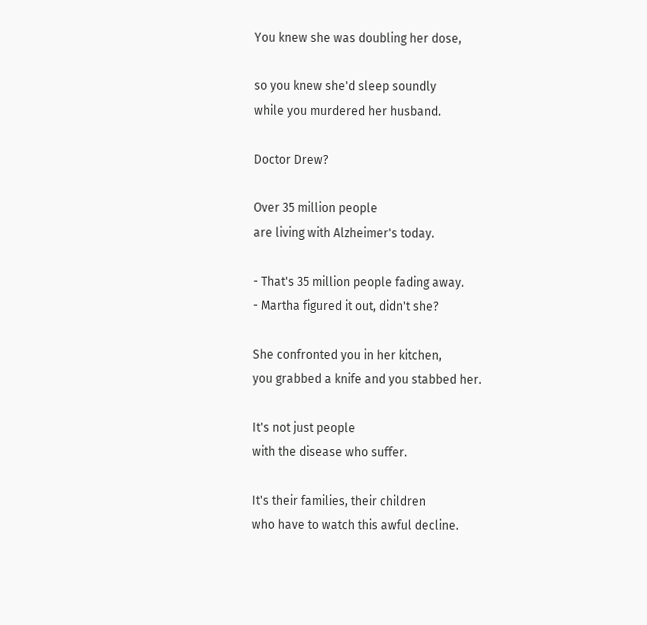You knew she was doubling her dose,

so you knew she'd sleep soundly
while you murdered her husband.

Doctor Drew?

Over 35 million people
are living with Alzheimer's today.

- That's 35 million people fading away.
- Martha figured it out, didn't she?

She confronted you in her kitchen,
you grabbed a knife and you stabbed her.

It's not just people
with the disease who suffer.

It's their families, their children
who have to watch this awful decline.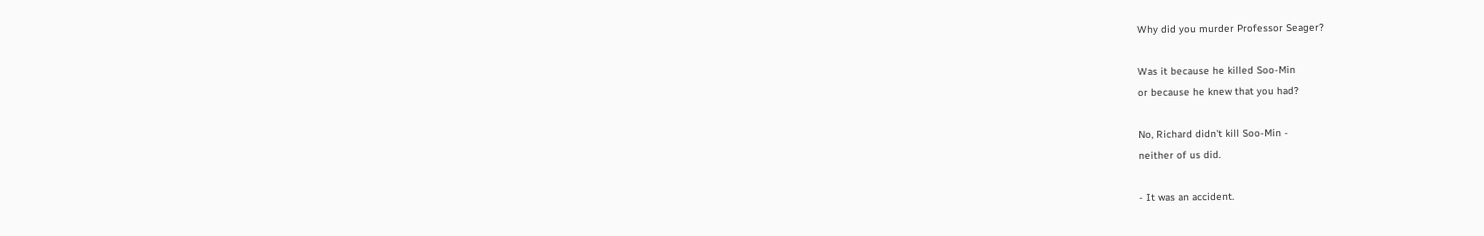Why did you murder Professor Seager?

Was it because he killed Soo-Min
or because he knew that you had?

No, Richard didn't kill Soo-Min -
neither of us did.

- It was an accident.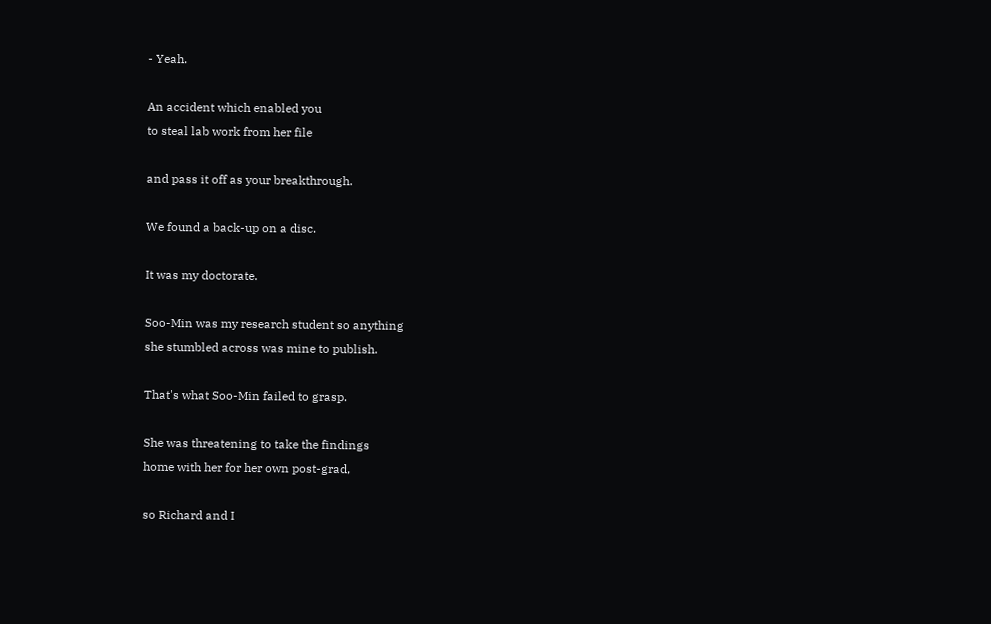- Yeah.

An accident which enabled you
to steal lab work from her file

and pass it off as your breakthrough.

We found a back-up on a disc.

It was my doctorate.

Soo-Min was my research student so anything
she stumbled across was mine to publish.

That's what Soo-Min failed to grasp.

She was threatening to take the findings
home with her for her own post-grad,

so Richard and I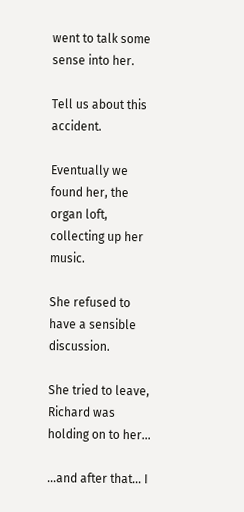went to talk some sense into her.

Tell us about this accident.

Eventually we found her, the organ loft,
collecting up her music.

She refused to have a sensible discussion.

She tried to leave,
Richard was holding on to her...

...and after that... I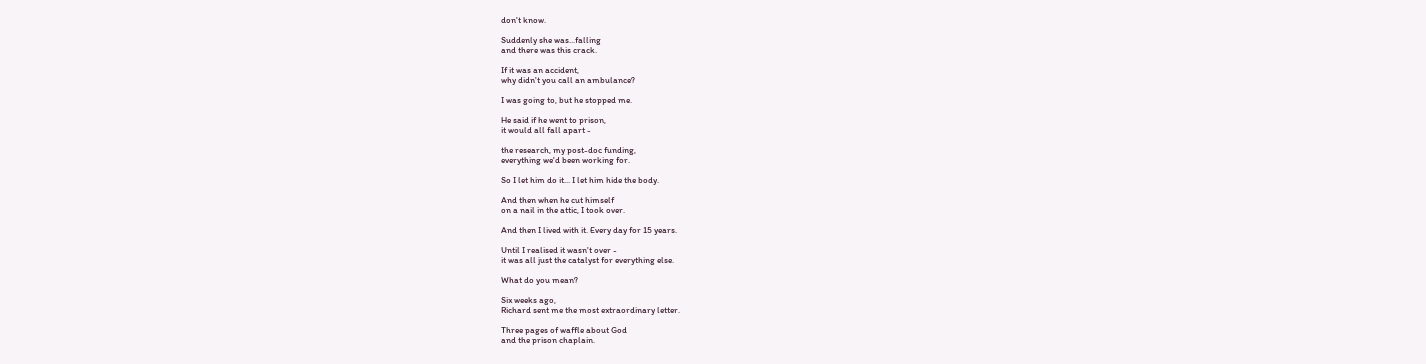don't know.

Suddenly she was...falling
and there was this crack.

If it was an accident,
why didn't you call an ambulance?

I was going to, but he stopped me.

He said if he went to prison,
it would all fall apart -

the research, my post-doc funding,
everything we'd been working for.

So I let him do it... I let him hide the body.

And then when he cut himself
on a nail in the attic, I took over.

And then I lived with it. Every day for 15 years.

Until I realised it wasn't over -
it was all just the catalyst for everything else.

What do you mean?

Six weeks ago,
Richard sent me the most extraordinary letter.

Three pages of waffle about God
and the prison chaplain.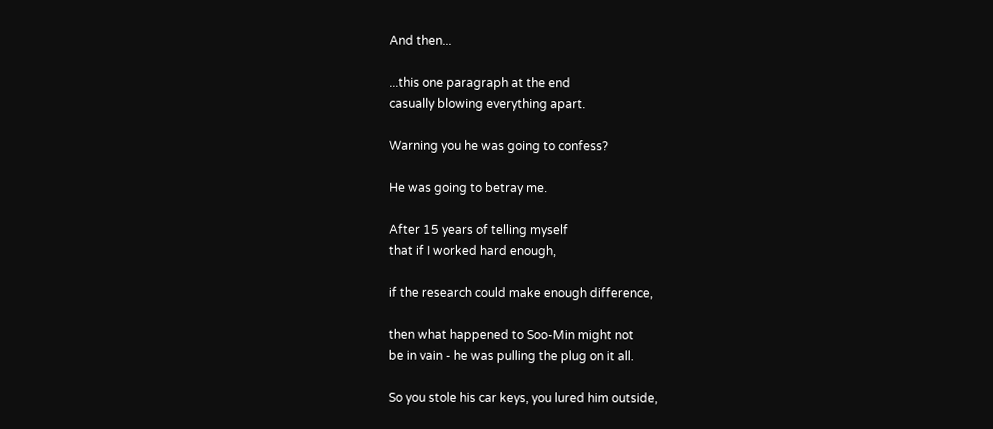And then...

...this one paragraph at the end
casually blowing everything apart.

Warning you he was going to confess?

He was going to betray me.

After 15 years of telling myself
that if I worked hard enough,

if the research could make enough difference,

then what happened to Soo-Min might not
be in vain - he was pulling the plug on it all.

So you stole his car keys, you lured him outside,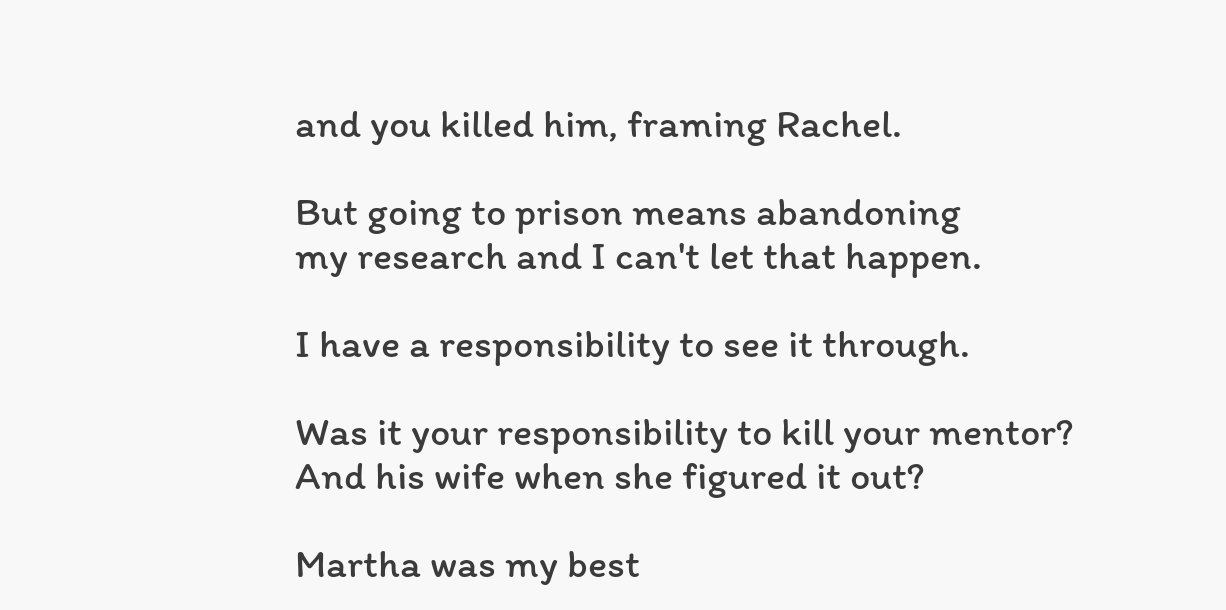and you killed him, framing Rachel.

But going to prison means abandoning
my research and I can't let that happen.

I have a responsibility to see it through.

Was it your responsibility to kill your mentor?
And his wife when she figured it out?

Martha was my best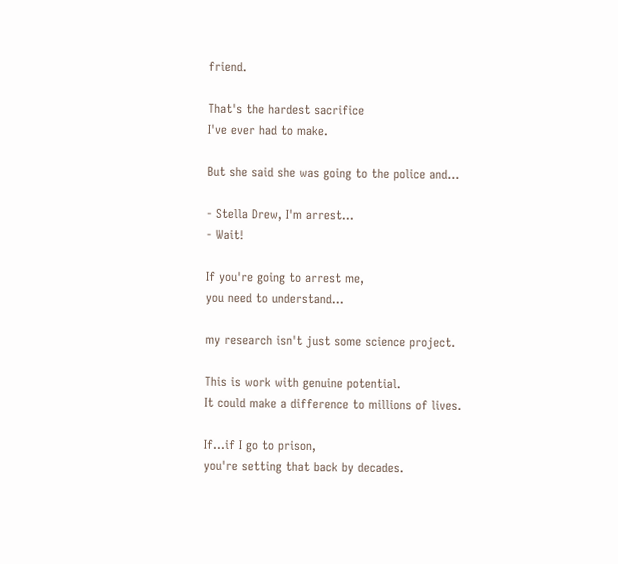friend.

That's the hardest sacrifice
I've ever had to make.

But she said she was going to the police and...

- Stella Drew, I'm arrest...
- Wait!

If you're going to arrest me,
you need to understand...

my research isn't just some science project.

This is work with genuine potential.
It could make a difference to millions of lives.

If...if I go to prison,
you're setting that back by decades.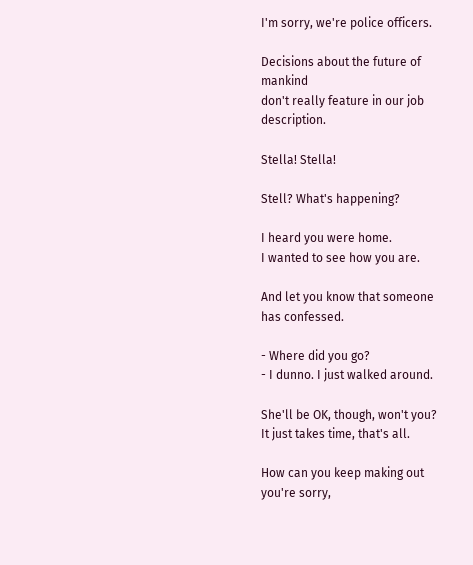I'm sorry, we're police officers.

Decisions about the future of mankind
don't really feature in our job description.

Stella! Stella!

Stell? What's happening?

I heard you were home.
I wanted to see how you are.

And let you know that someone has confessed.

- Where did you go?
- I dunno. I just walked around.

She'll be OK, though, won't you?
It just takes time, that's all.

How can you keep making out you're sorry,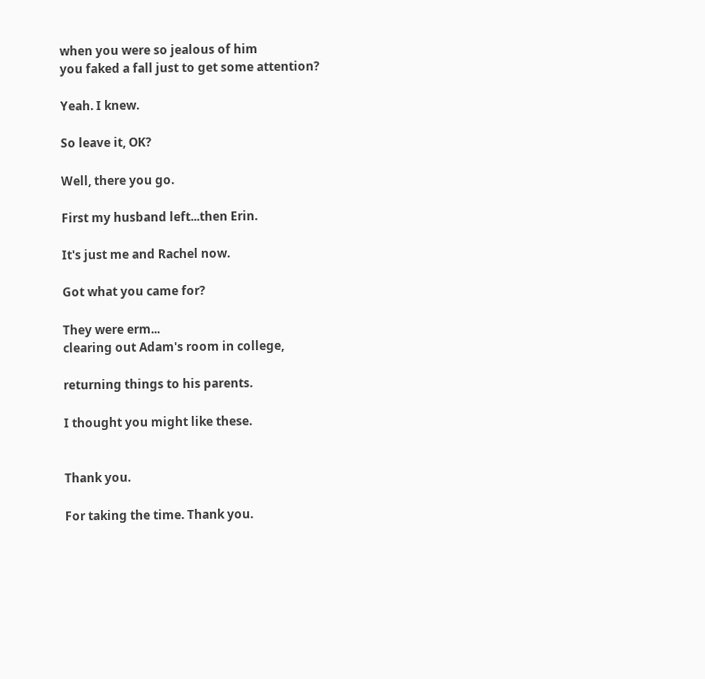when you were so jealous of him
you faked a fall just to get some attention?

Yeah. I knew.

So leave it, OK?

Well, there you go.

First my husband left...then Erin.

It's just me and Rachel now.

Got what you came for?

They were erm...
clearing out Adam's room in college,

returning things to his parents.

I thought you might like these.


Thank you.

For taking the time. Thank you.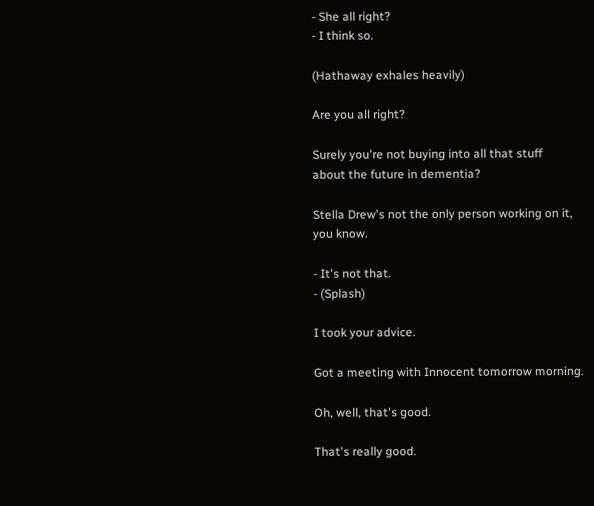- She all right?
- I think so.

(Hathaway exhales heavily)

Are you all right?

Surely you're not buying into all that stuff
about the future in dementia?

Stella Drew's not the only person working on it,
you know.

- It's not that.
- (Splash)

I took your advice.

Got a meeting with Innocent tomorrow morning.

Oh, well, that's good.

That's really good.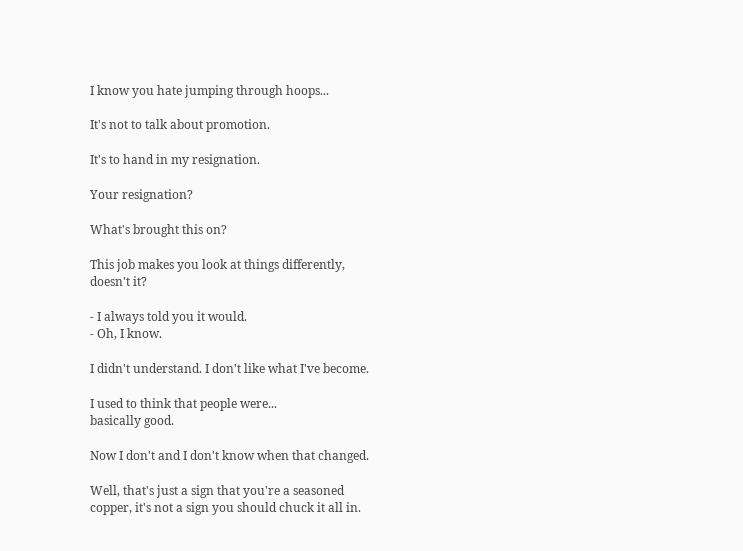I know you hate jumping through hoops...

It's not to talk about promotion.

It's to hand in my resignation.

Your resignation?

What's brought this on?

This job makes you look at things differently,
doesn't it?

- I always told you it would.
- Oh, I know.

I didn't understand. I don't like what I've become.

I used to think that people were...
basically good.

Now I don't and I don't know when that changed.

Well, that's just a sign that you're a seasoned
copper, it's not a sign you should chuck it all in.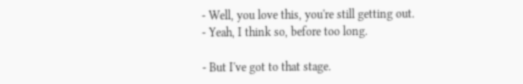- Well, you love this, you're still getting out.
- Yeah, I think so, before too long.

- But I've got to that stage.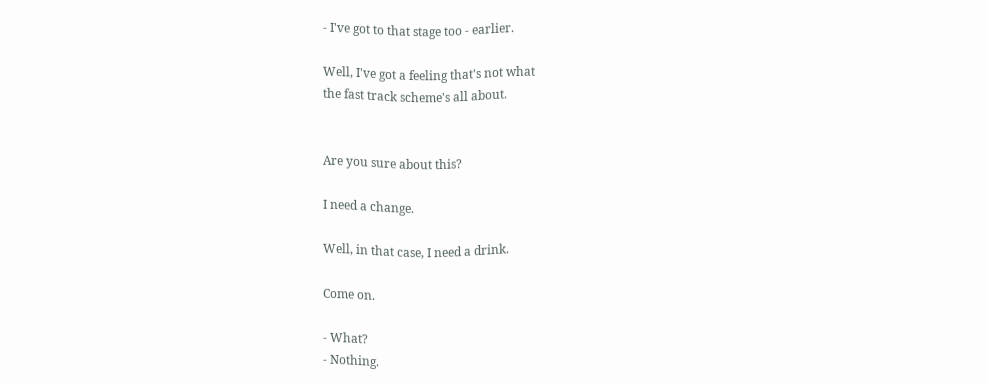- I've got to that stage too - earlier.

Well, I've got a feeling that's not what
the fast track scheme's all about.


Are you sure about this?

I need a change.

Well, in that case, I need a drink.

Come on.

- What?
- Nothing.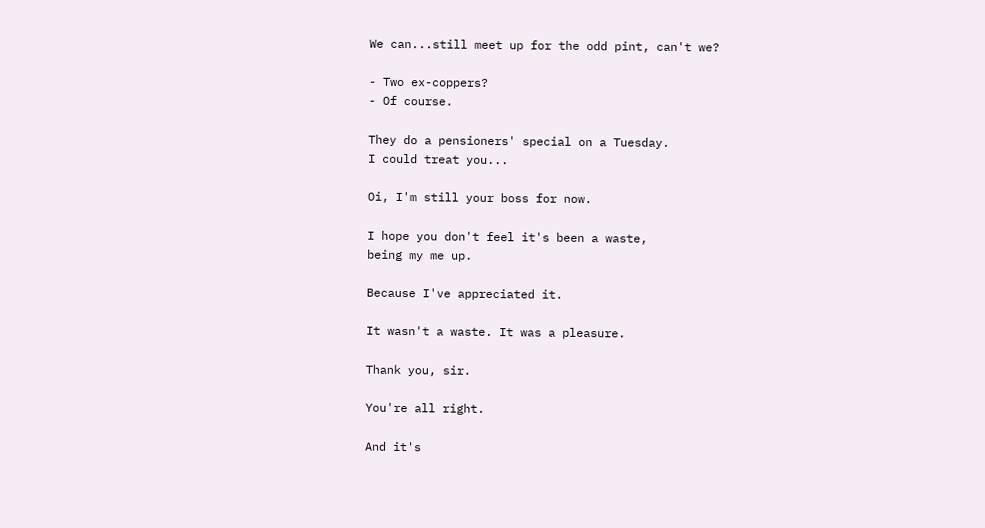We can...still meet up for the odd pint, can't we?

- Two ex-coppers?
- Of course.

They do a pensioners' special on a Tuesday.
I could treat you...

Oi, I'm still your boss for now.

I hope you don't feel it's been a waste,
being my me up.

Because I've appreciated it.

It wasn't a waste. It was a pleasure.

Thank you, sir.

You're all right.

And it's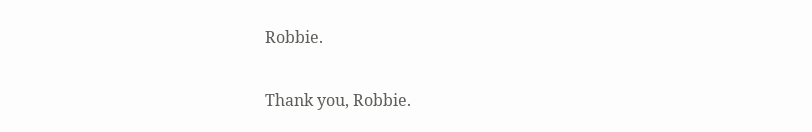Robbie.

Thank you, Robbie.